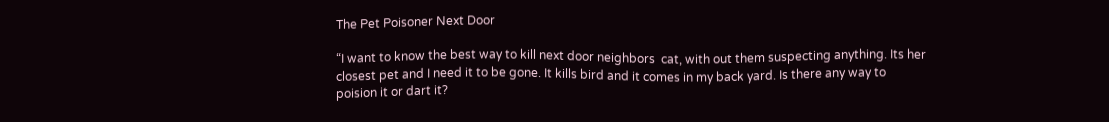The Pet Poisoner Next Door

“I want to know the best way to kill next door neighbors  cat, with out them suspecting anything. Its her closest pet and I need it to be gone. It kills bird and it comes in my back yard. Is there any way to poision it or dart it?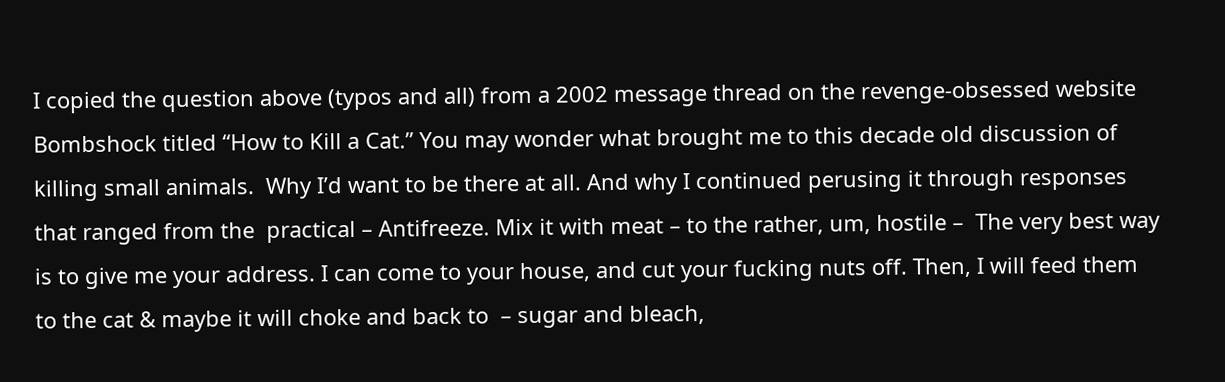I copied the question above (typos and all) from a 2002 message thread on the revenge-obsessed website Bombshock titled “How to Kill a Cat.” You may wonder what brought me to this decade old discussion of killing small animals.  Why I’d want to be there at all. And why I continued perusing it through responses that ranged from the  practical – Antifreeze. Mix it with meat – to the rather, um, hostile –  The very best way is to give me your address. I can come to your house, and cut your fucking nuts off. Then, I will feed them to the cat & maybe it will choke and back to  – sugar and bleach,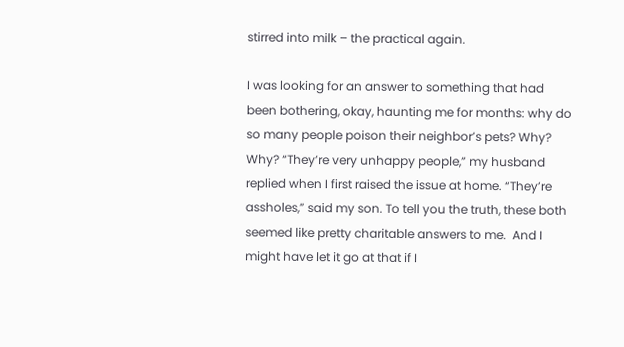stirred into milk – the practical again.

I was looking for an answer to something that had been bothering, okay, haunting me for months: why do so many people poison their neighbor’s pets? Why? Why? “They’re very unhappy people,” my husband replied when I first raised the issue at home. “They’re assholes,” said my son. To tell you the truth, these both seemed like pretty charitable answers to me.  And I might have let it go at that if I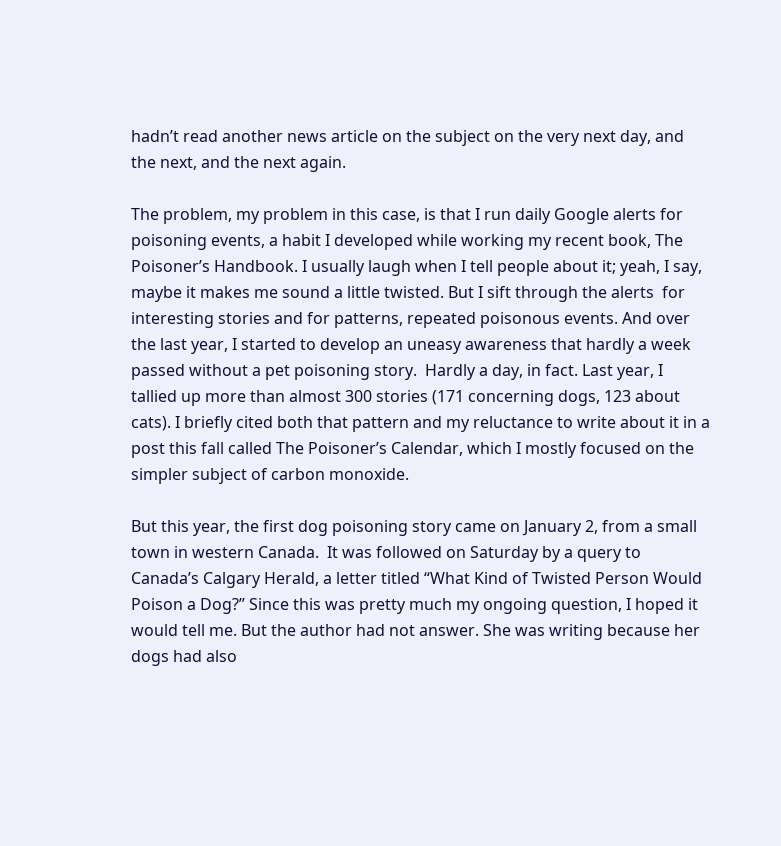hadn’t read another news article on the subject on the very next day, and the next, and the next again.

The problem, my problem in this case, is that I run daily Google alerts for poisoning events, a habit I developed while working my recent book, The Poisoner’s Handbook. I usually laugh when I tell people about it; yeah, I say, maybe it makes me sound a little twisted. But I sift through the alerts  for interesting stories and for patterns, repeated poisonous events. And over the last year, I started to develop an uneasy awareness that hardly a week passed without a pet poisoning story.  Hardly a day, in fact. Last year, I tallied up more than almost 300 stories (171 concerning dogs, 123 about cats). I briefly cited both that pattern and my reluctance to write about it in a post this fall called The Poisoner’s Calendar, which I mostly focused on the simpler subject of carbon monoxide.

But this year, the first dog poisoning story came on January 2, from a small town in western Canada.  It was followed on Saturday by a query to Canada’s Calgary Herald, a letter titled “What Kind of Twisted Person Would Poison a Dog?” Since this was pretty much my ongoing question, I hoped it would tell me. But the author had not answer. She was writing because her dogs had also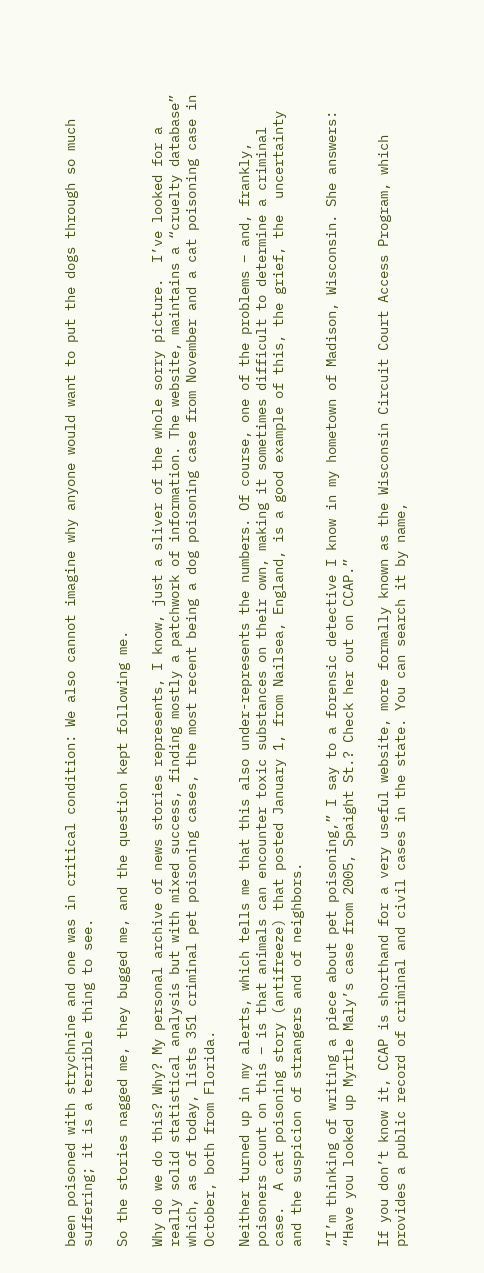been poisoned with strychnine and one was in critical condition: We also cannot imagine why anyone would want to put the dogs through so much suffering; it is a terrible thing to see.

So the stories nagged me, they bugged me, and the question kept following me.

Why do we do this? Why? My personal archive of news stories represents, I know, just a sliver of the whole sorry picture.  I’ve looked for a really solid statistical analysis but with mixed success, finding mostly a patchwork of information. The website, maintains a “cruelty database” which, as of today, lists 351 criminal pet poisoning cases, the most recent being a dog poisoning case from November and a cat poisoning case in October, both from Florida.

Neither turned up in my alerts, which tells me that this also under-represents the numbers. Of course, one of the problems – and, frankly, poisoners count on this – is that animals can encounter toxic substances on their own, making it sometimes difficult to determine a criminal case.  A cat poisoning story (antifreeze) that posted January 1, from Nailsea, England, is a good example of this, the grief, the  uncertainty and the suspicion of strangers and of neighbors.

“I’m thinking of writing a piece about pet poisoning,” I say to a forensic detective I know in my hometown of Madison, Wisconsin. She answers: “Have you looked up Myrtle Maly’s case from 2005, Spaight St.? Check her out on CCAP.”

If you don’t know it, CCAP is shorthand for a very useful website, more formally known as the Wisconsin Circuit Court Access Program, which provides a public record of criminal and civil cases in the state. You can search it by name,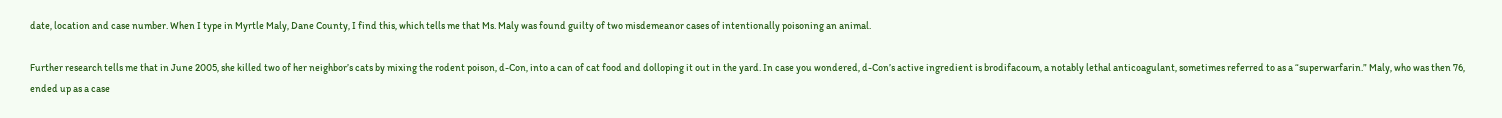date, location and case number. When I type in Myrtle Maly, Dane County, I find this, which tells me that Ms. Maly was found guilty of two misdemeanor cases of intentionally poisoning an animal.

Further research tells me that in June 2005, she killed two of her neighbor’s cats by mixing the rodent poison, d-Con, into a can of cat food and dolloping it out in the yard. In case you wondered, d-Con’s active ingredient is brodifacoum, a notably lethal anticoagulant, sometimes referred to as a “superwarfarin.” Maly, who was then 76, ended up as a case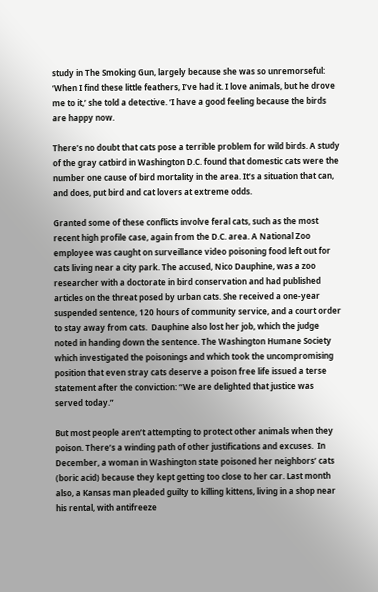study in The Smoking Gun, largely because she was so unremorseful: ‘When I find these little feathers, I’ve had it. I love animals, but he drove me to it,’ she told a detective. ‘I have a good feeling because the birds are happy now.

There’s no doubt that cats pose a terrible problem for wild birds. A study of the gray catbird in Washington D.C. found that domestic cats were the number one cause of bird mortality in the area. It’s a situation that can, and does, put bird and cat lovers at extreme odds.

Granted some of these conflicts involve feral cats, such as the most recent high profile case, again from the D.C. area. A National Zoo employee was caught on surveillance video poisoning food left out for cats living near a city park. The accused, Nico Dauphine, was a zoo researcher with a doctorate in bird conservation and had published articles on the threat posed by urban cats. She received a one-year suspended sentence, 120 hours of community service, and a court order to stay away from cats.  Dauphine also lost her job, which the judge noted in handing down the sentence. The Washington Humane Society which investigated the poisonings and which took the uncompromising position that even stray cats deserve a poison free life issued a terse statement after the conviction: “We are delighted that justice was served today.”

But most people aren’t attempting to protect other animals when they poison. There’s a winding path of other justifications and excuses.  In December, a woman in Washington state poisoned her neighbors’ cats (boric acid) because they kept getting too close to her car. Last month also, a Kansas man pleaded guilty to killing kittens, living in a shop near his rental, with antifreeze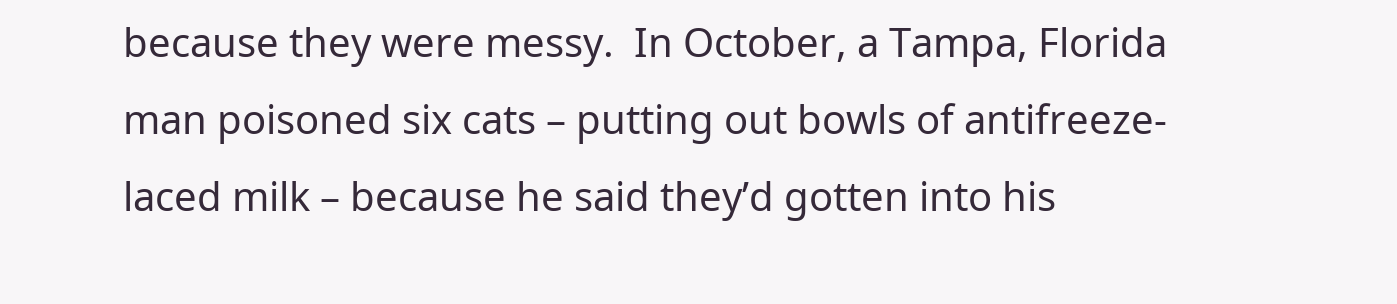because they were messy.  In October, a Tampa, Florida man poisoned six cats – putting out bowls of antifreeze-laced milk – because he said they’d gotten into his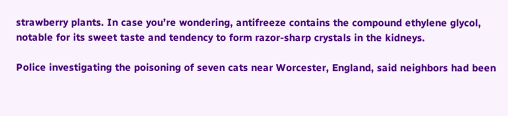strawberry plants. In case you’re wondering, antifreeze contains the compound ethylene glycol, notable for its sweet taste and tendency to form razor-sharp crystals in the kidneys.

Police investigating the poisoning of seven cats near Worcester, England, said neighbors had been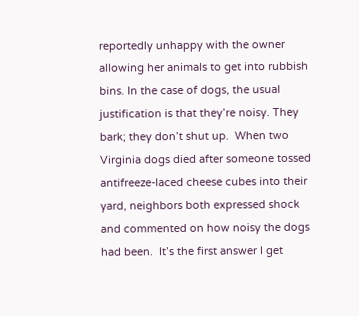reportedly unhappy with the owner allowing her animals to get into rubbish bins. In the case of dogs, the usual justification is that they’re noisy. They bark; they don’t shut up.  When two Virginia dogs died after someone tossed antifreeze-laced cheese cubes into their yard, neighbors both expressed shock and commented on how noisy the dogs had been.  It’s the first answer I get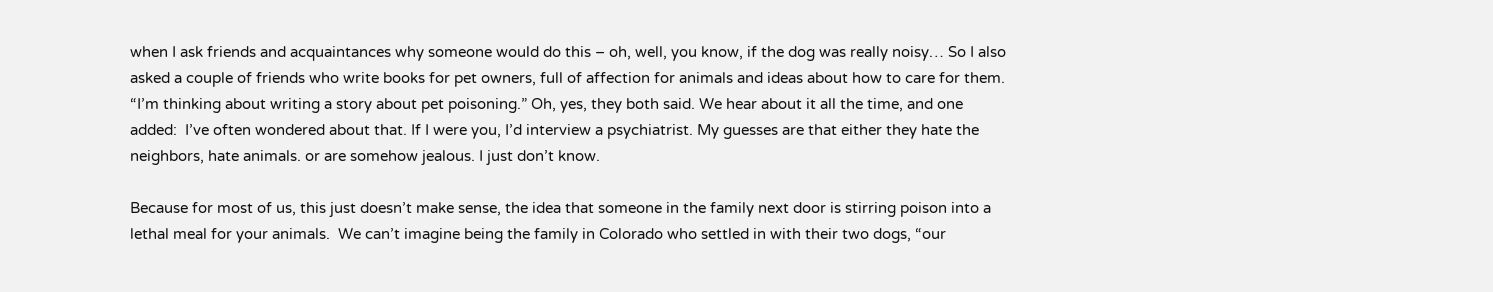when I ask friends and acquaintances why someone would do this – oh, well, you know, if the dog was really noisy… So I also asked a couple of friends who write books for pet owners, full of affection for animals and ideas about how to care for them.  “I’m thinking about writing a story about pet poisoning.” Oh, yes, they both said. We hear about it all the time, and one added:  I’ve often wondered about that. If I were you, I’d interview a psychiatrist. My guesses are that either they hate the neighbors, hate animals. or are somehow jealous. I just don’t know.

Because for most of us, this just doesn’t make sense, the idea that someone in the family next door is stirring poison into a lethal meal for your animals.  We can’t imagine being the family in Colorado who settled in with their two dogs, “our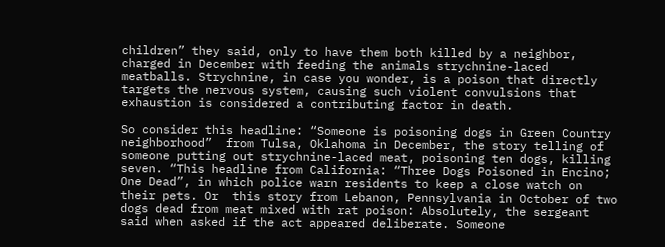children” they said, only to have them both killed by a neighbor,  charged in December with feeding the animals strychnine-laced meatballs. Strychnine, in case you wonder, is a poison that directly targets the nervous system, causing such violent convulsions that exhaustion is considered a contributing factor in death.

So consider this headline: “Someone is poisoning dogs in Green Country neighborhood”  from Tulsa, Oklahoma in December, the story telling of someone putting out strychnine-laced meat, poisoning ten dogs, killing seven. “This headline from California: “Three Dogs Poisoned in Encino; One Dead”, in which police warn residents to keep a close watch on their pets. Or  this story from Lebanon, Pennsylvania in October of two dogs dead from meat mixed with rat poison: Absolutely, the sergeant said when asked if the act appeared deliberate. Someone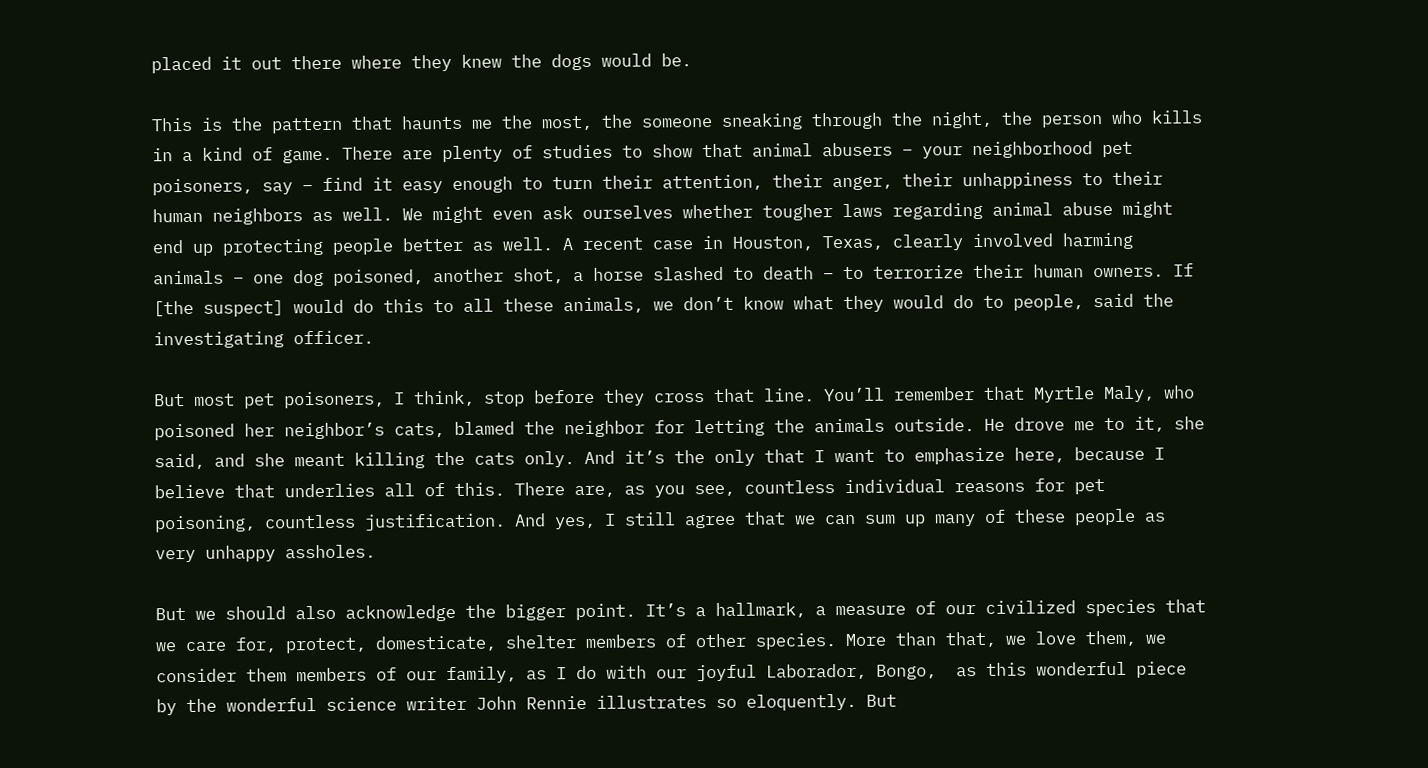placed it out there where they knew the dogs would be.

This is the pattern that haunts me the most, the someone sneaking through the night, the person who kills in a kind of game. There are plenty of studies to show that animal abusers – your neighborhood pet poisoners, say – find it easy enough to turn their attention, their anger, their unhappiness to their human neighbors as well. We might even ask ourselves whether tougher laws regarding animal abuse might end up protecting people better as well. A recent case in Houston, Texas, clearly involved harming animals – one dog poisoned, another shot, a horse slashed to death – to terrorize their human owners. If [the suspect] would do this to all these animals, we don’t know what they would do to people, said the investigating officer.

But most pet poisoners, I think, stop before they cross that line. You’ll remember that Myrtle Maly, who poisoned her neighbor’s cats, blamed the neighbor for letting the animals outside. He drove me to it, she said, and she meant killing the cats only. And it’s the only that I want to emphasize here, because I believe that underlies all of this. There are, as you see, countless individual reasons for pet poisoning, countless justification. And yes, I still agree that we can sum up many of these people as very unhappy assholes.

But we should also acknowledge the bigger point. It’s a hallmark, a measure of our civilized species that we care for, protect, domesticate, shelter members of other species. More than that, we love them, we consider them members of our family, as I do with our joyful Laborador, Bongo,  as this wonderful piece by the wonderful science writer John Rennie illustrates so eloquently. But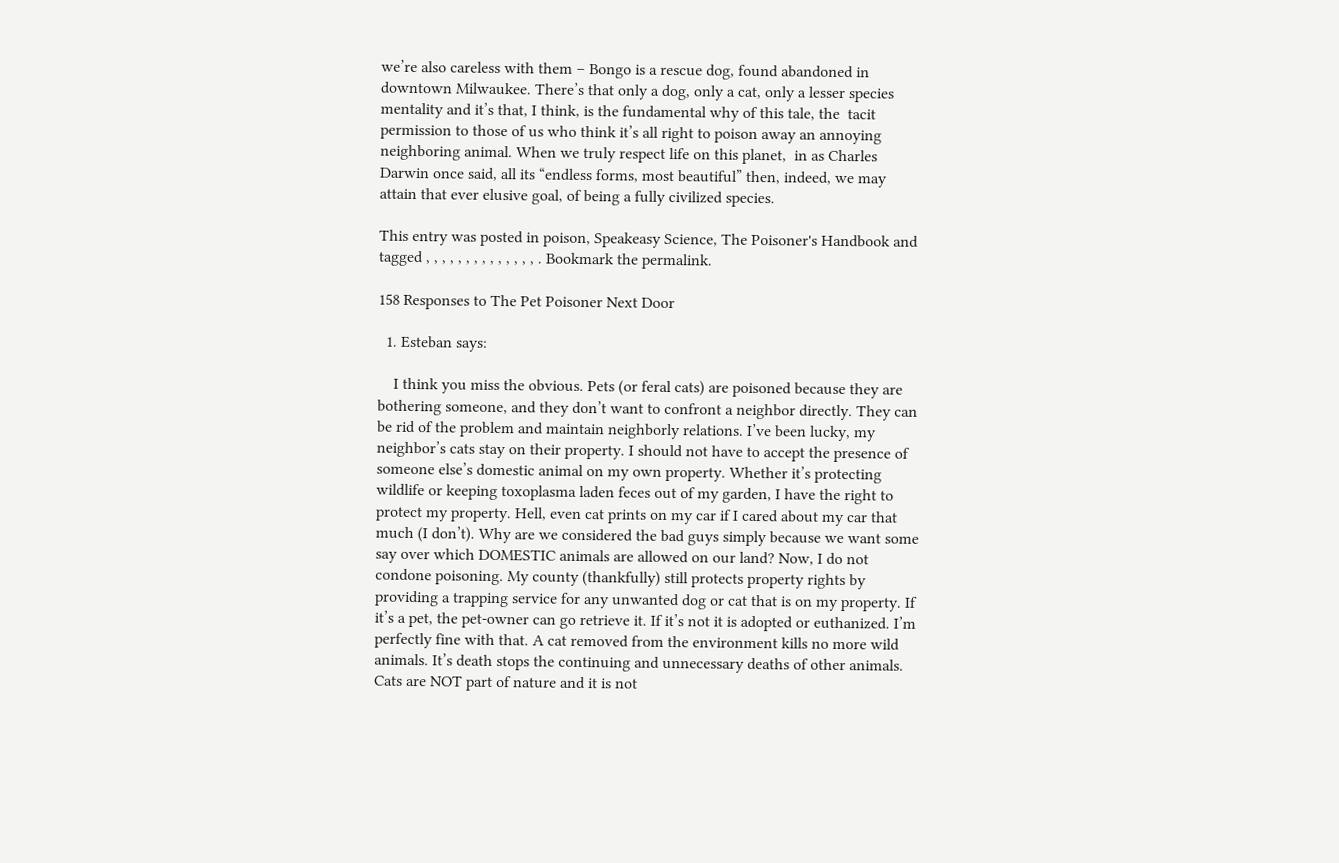we’re also careless with them – Bongo is a rescue dog, found abandoned in downtown Milwaukee. There’s that only a dog, only a cat, only a lesser species mentality and it’s that, I think, is the fundamental why of this tale, the  tacit permission to those of us who think it’s all right to poison away an annoying neighboring animal. When we truly respect life on this planet,  in as Charles Darwin once said, all its “endless forms, most beautiful” then, indeed, we may attain that ever elusive goal, of being a fully civilized species.

This entry was posted in poison, Speakeasy Science, The Poisoner's Handbook and tagged , , , , , , , , , , , , , , . Bookmark the permalink.

158 Responses to The Pet Poisoner Next Door

  1. Esteban says:

    I think you miss the obvious. Pets (or feral cats) are poisoned because they are bothering someone, and they don’t want to confront a neighbor directly. They can be rid of the problem and maintain neighborly relations. I’ve been lucky, my neighbor’s cats stay on their property. I should not have to accept the presence of someone else’s domestic animal on my own property. Whether it’s protecting wildlife or keeping toxoplasma laden feces out of my garden, I have the right to protect my property. Hell, even cat prints on my car if I cared about my car that much (I don’t). Why are we considered the bad guys simply because we want some say over which DOMESTIC animals are allowed on our land? Now, I do not condone poisoning. My county (thankfully) still protects property rights by providing a trapping service for any unwanted dog or cat that is on my property. If it’s a pet, the pet-owner can go retrieve it. If it’s not it is adopted or euthanized. I’m perfectly fine with that. A cat removed from the environment kills no more wild animals. It’s death stops the continuing and unnecessary deaths of other animals. Cats are NOT part of nature and it is not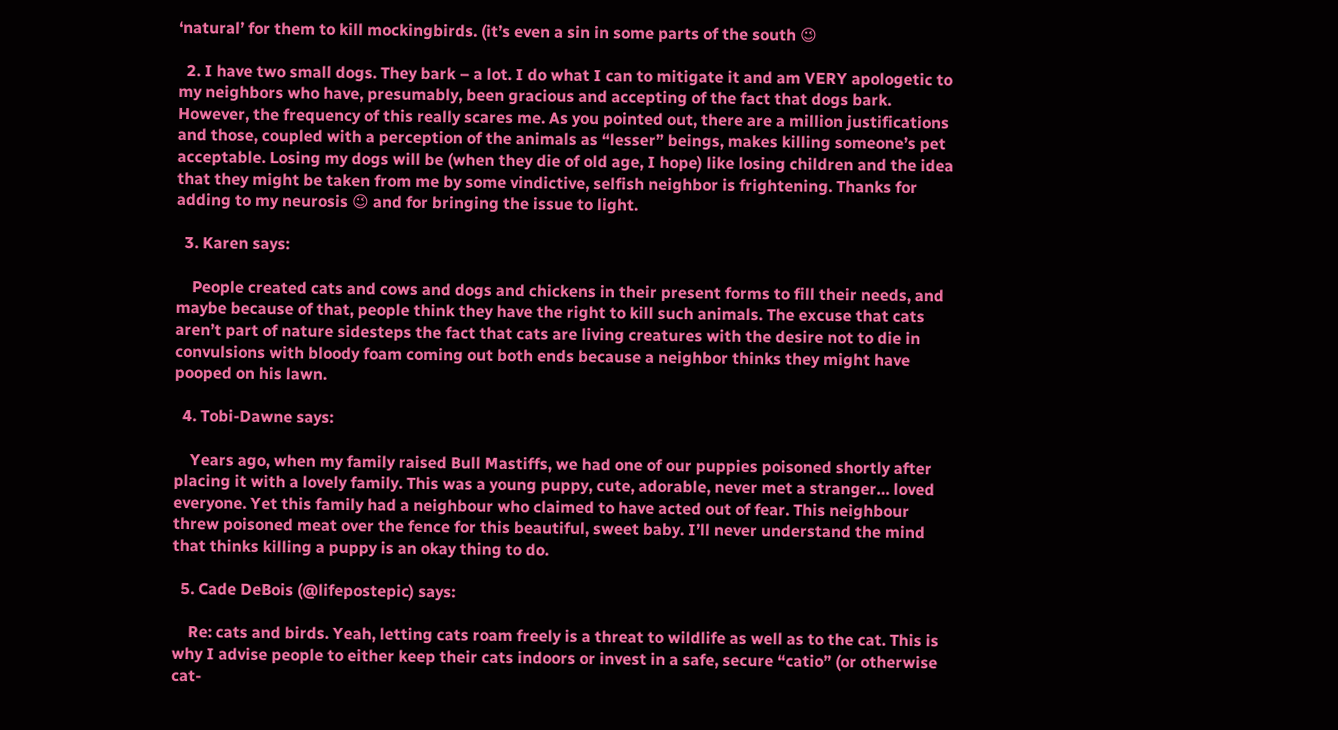‘natural’ for them to kill mockingbirds. (it’s even a sin in some parts of the south 😉

  2. I have two small dogs. They bark – a lot. I do what I can to mitigate it and am VERY apologetic to my neighbors who have, presumably, been gracious and accepting of the fact that dogs bark. However, the frequency of this really scares me. As you pointed out, there are a million justifications and those, coupled with a perception of the animals as “lesser” beings, makes killing someone’s pet acceptable. Losing my dogs will be (when they die of old age, I hope) like losing children and the idea that they might be taken from me by some vindictive, selfish neighbor is frightening. Thanks for adding to my neurosis 😉 and for bringing the issue to light.

  3. Karen says:

    People created cats and cows and dogs and chickens in their present forms to fill their needs, and maybe because of that, people think they have the right to kill such animals. The excuse that cats aren’t part of nature sidesteps the fact that cats are living creatures with the desire not to die in convulsions with bloody foam coming out both ends because a neighbor thinks they might have pooped on his lawn.

  4. Tobi-Dawne says:

    Years ago, when my family raised Bull Mastiffs, we had one of our puppies poisoned shortly after placing it with a lovely family. This was a young puppy, cute, adorable, never met a stranger… loved everyone. Yet this family had a neighbour who claimed to have acted out of fear. This neighbour threw poisoned meat over the fence for this beautiful, sweet baby. I’ll never understand the mind that thinks killing a puppy is an okay thing to do.

  5. Cade DeBois (@lifepostepic) says:

    Re: cats and birds. Yeah, letting cats roam freely is a threat to wildlife as well as to the cat. This is why I advise people to either keep their cats indoors or invest in a safe, secure “catio” (or otherwise cat-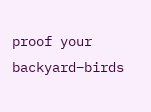proof your backyard–birds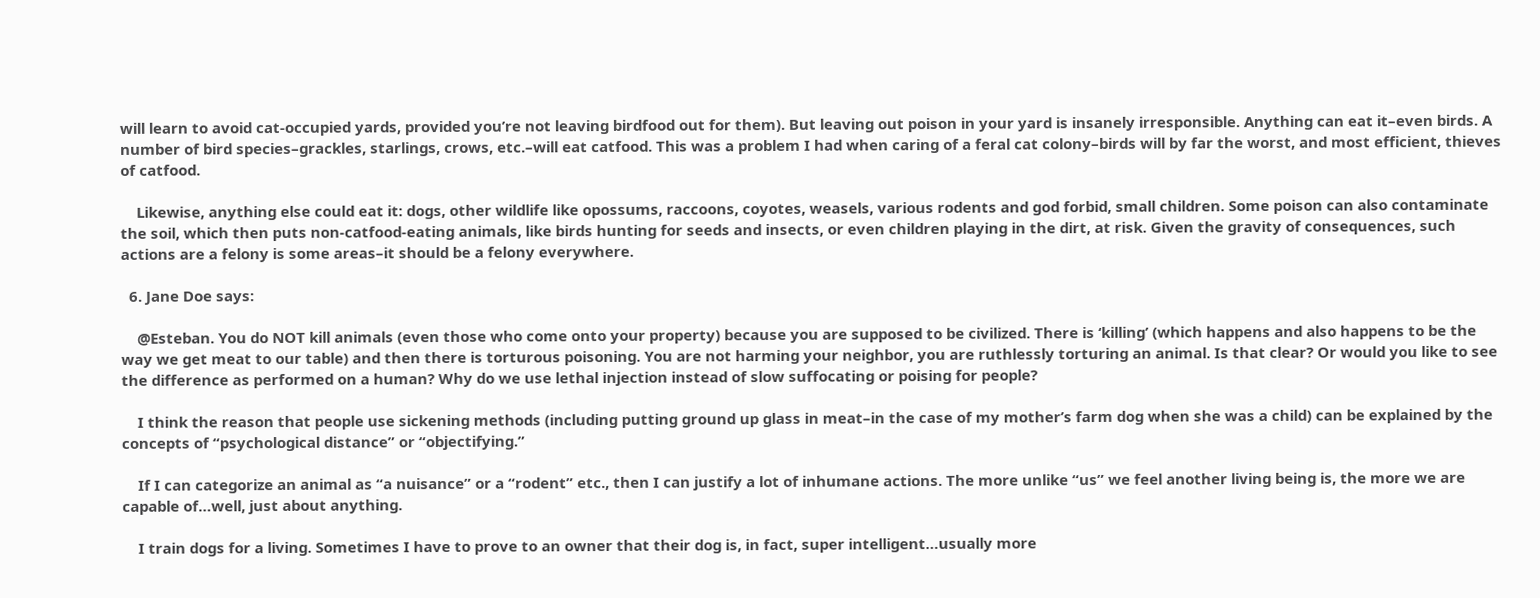will learn to avoid cat-occupied yards, provided you’re not leaving birdfood out for them). But leaving out poison in your yard is insanely irresponsible. Anything can eat it–even birds. A number of bird species–grackles, starlings, crows, etc.–will eat catfood. This was a problem I had when caring of a feral cat colony–birds will by far the worst, and most efficient, thieves of catfood.

    Likewise, anything else could eat it: dogs, other wildlife like opossums, raccoons, coyotes, weasels, various rodents and god forbid, small children. Some poison can also contaminate the soil, which then puts non-catfood-eating animals, like birds hunting for seeds and insects, or even children playing in the dirt, at risk. Given the gravity of consequences, such actions are a felony is some areas–it should be a felony everywhere.

  6. Jane Doe says:

    @Esteban. You do NOT kill animals (even those who come onto your property) because you are supposed to be civilized. There is ‘killing’ (which happens and also happens to be the way we get meat to our table) and then there is torturous poisoning. You are not harming your neighbor, you are ruthlessly torturing an animal. Is that clear? Or would you like to see the difference as performed on a human? Why do we use lethal injection instead of slow suffocating or poising for people?

    I think the reason that people use sickening methods (including putting ground up glass in meat–in the case of my mother’s farm dog when she was a child) can be explained by the concepts of “psychological distance” or “objectifying.”

    If I can categorize an animal as “a nuisance” or a “rodent” etc., then I can justify a lot of inhumane actions. The more unlike “us” we feel another living being is, the more we are capable of…well, just about anything.

    I train dogs for a living. Sometimes I have to prove to an owner that their dog is, in fact, super intelligent…usually more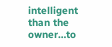intelligent than the owner…to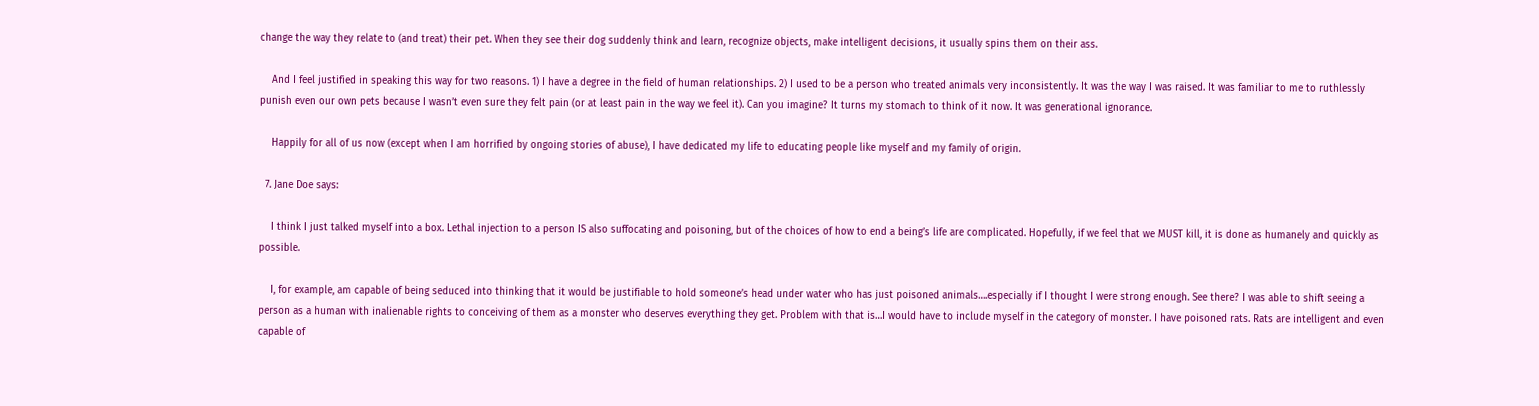change the way they relate to (and treat) their pet. When they see their dog suddenly think and learn, recognize objects, make intelligent decisions, it usually spins them on their ass.

    And I feel justified in speaking this way for two reasons. 1) I have a degree in the field of human relationships. 2) I used to be a person who treated animals very inconsistently. It was the way I was raised. It was familiar to me to ruthlessly punish even our own pets because I wasn’t even sure they felt pain (or at least pain in the way we feel it). Can you imagine? It turns my stomach to think of it now. It was generational ignorance.

    Happily for all of us now (except when I am horrified by ongoing stories of abuse), I have dedicated my life to educating people like myself and my family of origin.

  7. Jane Doe says:

    I think I just talked myself into a box. Lethal injection to a person IS also suffocating and poisoning, but of the choices of how to end a being’s life are complicated. Hopefully, if we feel that we MUST kill, it is done as humanely and quickly as possible.

    I, for example, am capable of being seduced into thinking that it would be justifiable to hold someone’s head under water who has just poisoned animals….especially if I thought I were strong enough. See there? I was able to shift seeing a person as a human with inalienable rights to conceiving of them as a monster who deserves everything they get. Problem with that is…I would have to include myself in the category of monster. I have poisoned rats. Rats are intelligent and even capable of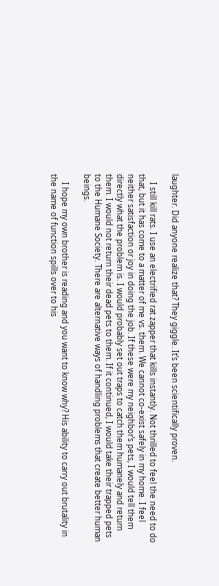laughter. Did anyone realize that? They giggle. It’s been scientifically proven.

    I still kill rats. I use an electrified rat zapper that kills instantly. Not thrilled to feel the need to do that, but it has come to a matter of me vs. them. We cannot co-exist safely in my home. I feel neither satisfaction or joy in doing the job. If these were my neighbor’s pets, I would tell them directly what the problem is. I would probably set out traps to catch them humanely and return them. I would not return their dead pets to them. If it continued, I would take their trapped pets to the Humane Society. There are alternative ways of handling problems that create better human beings.

    I hope my own brother is reading and you want to know why? His ability to carry out brutality in the name of function spills over to his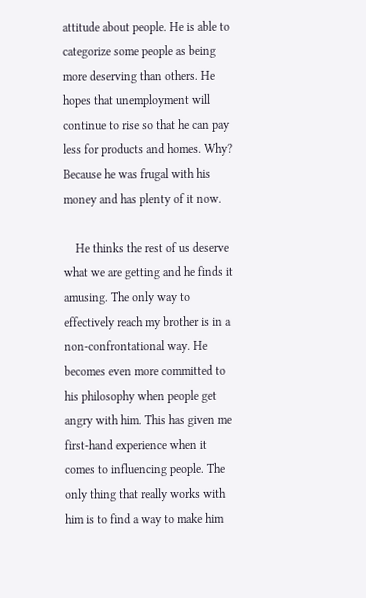attitude about people. He is able to categorize some people as being more deserving than others. He hopes that unemployment will continue to rise so that he can pay less for products and homes. Why? Because he was frugal with his money and has plenty of it now.

    He thinks the rest of us deserve what we are getting and he finds it amusing. The only way to effectively reach my brother is in a non-confrontational way. He becomes even more committed to his philosophy when people get angry with him. This has given me first-hand experience when it comes to influencing people. The only thing that really works with him is to find a way to make him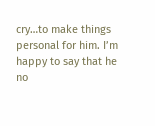cry…to make things personal for him. I’m happy to say that he no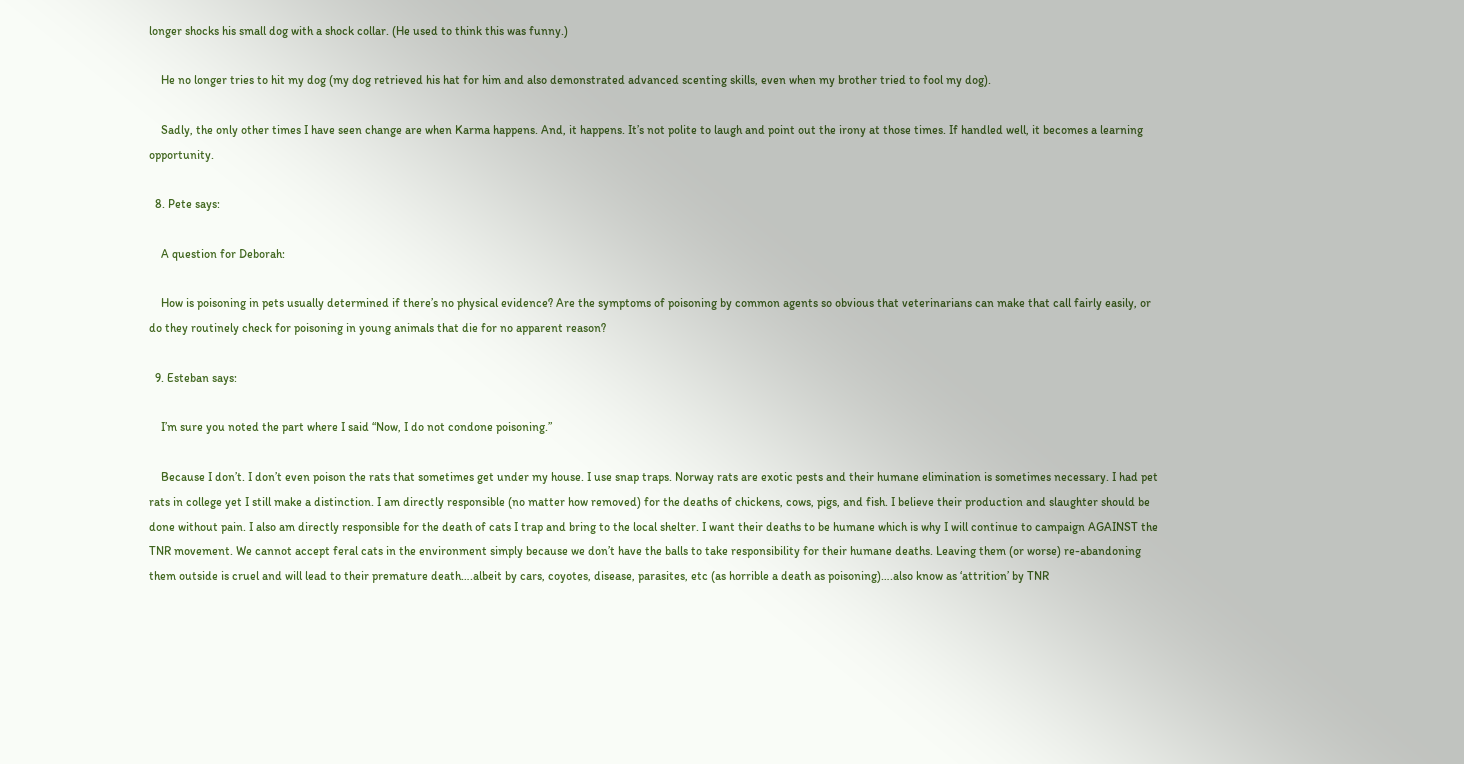longer shocks his small dog with a shock collar. (He used to think this was funny.)

    He no longer tries to hit my dog (my dog retrieved his hat for him and also demonstrated advanced scenting skills, even when my brother tried to fool my dog).

    Sadly, the only other times I have seen change are when Karma happens. And, it happens. It’s not polite to laugh and point out the irony at those times. If handled well, it becomes a learning opportunity.

  8. Pete says:

    A question for Deborah:

    How is poisoning in pets usually determined if there’s no physical evidence? Are the symptoms of poisoning by common agents so obvious that veterinarians can make that call fairly easily, or do they routinely check for poisoning in young animals that die for no apparent reason?

  9. Esteban says:

    I’m sure you noted the part where I said “Now, I do not condone poisoning.”

    Because I don’t. I don’t even poison the rats that sometimes get under my house. I use snap traps. Norway rats are exotic pests and their humane elimination is sometimes necessary. I had pet rats in college yet I still make a distinction. I am directly responsible (no matter how removed) for the deaths of chickens, cows, pigs, and fish. I believe their production and slaughter should be done without pain. I also am directly responsible for the death of cats I trap and bring to the local shelter. I want their deaths to be humane which is why I will continue to campaign AGAINST the TNR movement. We cannot accept feral cats in the environment simply because we don’t have the balls to take responsibility for their humane deaths. Leaving them (or worse) re-abandoning them outside is cruel and will lead to their premature death….albeit by cars, coyotes, disease, parasites, etc (as horrible a death as poisoning)….also know as ‘attrition’ by TNR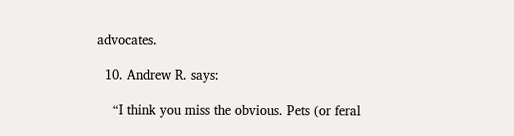advocates.

  10. Andrew R. says:

    “I think you miss the obvious. Pets (or feral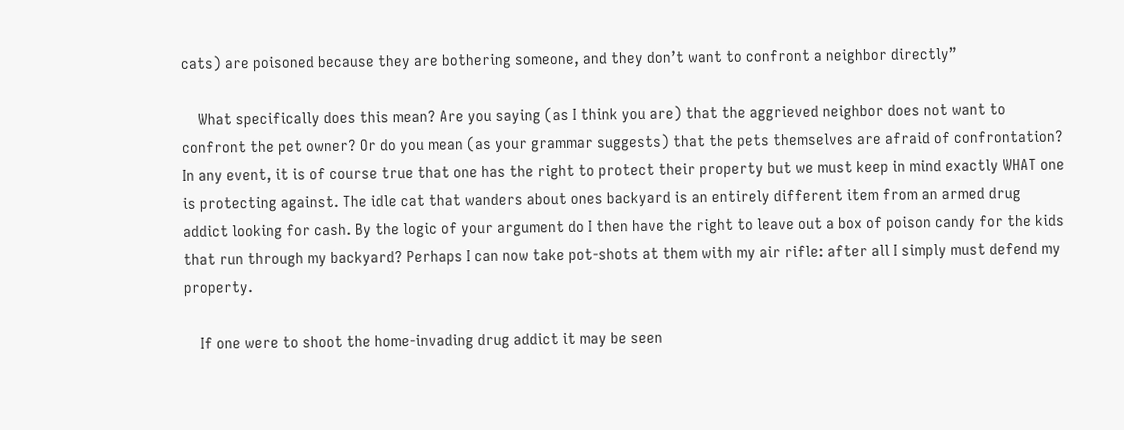cats) are poisoned because they are bothering someone, and they don’t want to confront a neighbor directly”

    What specifically does this mean? Are you saying (as I think you are) that the aggrieved neighbor does not want to confront the pet owner? Or do you mean (as your grammar suggests) that the pets themselves are afraid of confrontation? In any event, it is of course true that one has the right to protect their property but we must keep in mind exactly WHAT one is protecting against. The idle cat that wanders about ones backyard is an entirely different item from an armed drug addict looking for cash. By the logic of your argument do I then have the right to leave out a box of poison candy for the kids that run through my backyard? Perhaps I can now take pot-shots at them with my air rifle: after all I simply must defend my property.

    If one were to shoot the home-invading drug addict it may be seen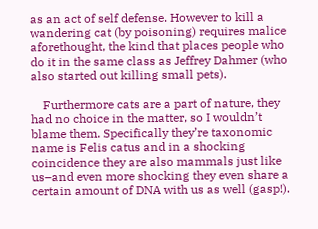as an act of self defense. However to kill a wandering cat (by poisoning) requires malice aforethought, the kind that places people who do it in the same class as Jeffrey Dahmer (who also started out killing small pets).

    Furthermore cats are a part of nature, they had no choice in the matter, so I wouldn’t blame them. Specifically they’re taxonomic name is Felis catus and in a shocking coincidence they are also mammals just like us–and even more shocking they even share a certain amount of DNA with us as well (gasp!).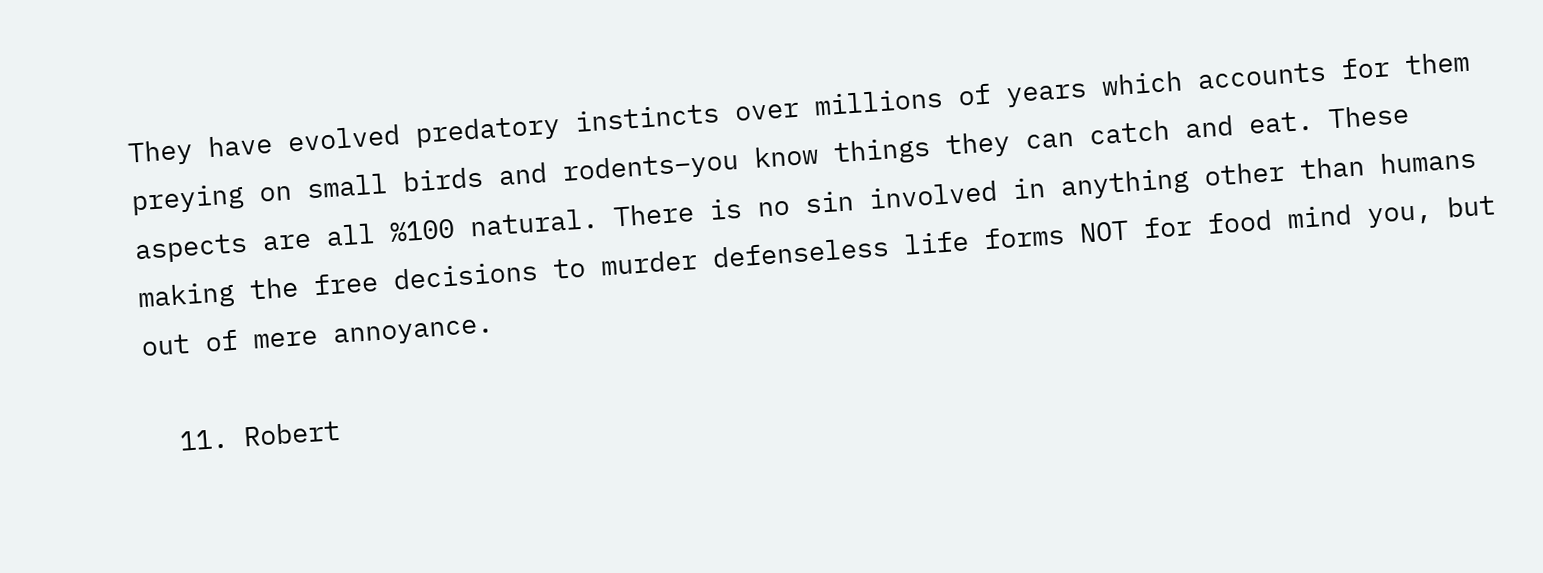They have evolved predatory instincts over millions of years which accounts for them preying on small birds and rodents–you know things they can catch and eat. These aspects are all %100 natural. There is no sin involved in anything other than humans making the free decisions to murder defenseless life forms NOT for food mind you, but out of mere annoyance.

  11. Robert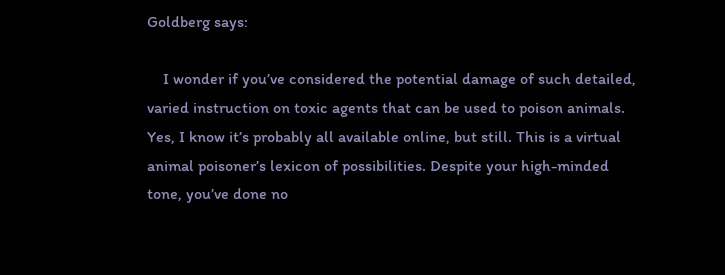Goldberg says:

    I wonder if you’ve considered the potential damage of such detailed, varied instruction on toxic agents that can be used to poison animals. Yes, I know it’s probably all available online, but still. This is a virtual animal poisoner’s lexicon of possibilities. Despite your high-minded tone, you’ve done no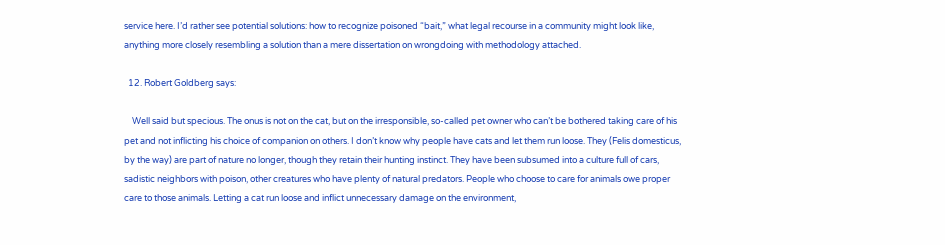service here. I’d rather see potential solutions: how to recognize poisoned “bait,” what legal recourse in a community might look like, anything more closely resembling a solution than a mere dissertation on wrongdoing with methodology attached.

  12. Robert Goldberg says:

    Well said but specious. The onus is not on the cat, but on the irresponsible, so-called pet owner who can’t be bothered taking care of his pet and not inflicting his choice of companion on others. I don’t know why people have cats and let them run loose. They (Felis domesticus, by the way) are part of nature no longer, though they retain their hunting instinct. They have been subsumed into a culture full of cars, sadistic neighbors with poison, other creatures who have plenty of natural predators. People who choose to care for animals owe proper care to those animals. Letting a cat run loose and inflict unnecessary damage on the environment,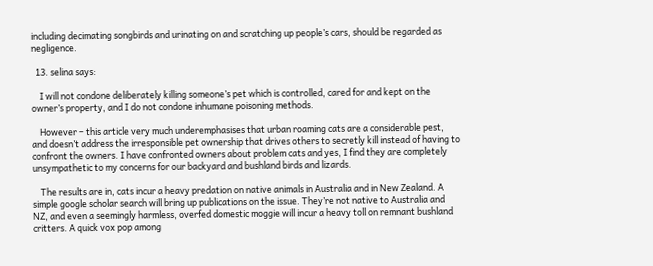including decimating songbirds and urinating on and scratching up people’s cars, should be regarded as negligence.

  13. selina says:

    I will not condone deliberately killing someone’s pet which is controlled, cared for and kept on the owner’s property, and I do not condone inhumane poisoning methods.

    However – this article very much underemphasises that urban roaming cats are a considerable pest, and doesn’t address the irresponsible pet ownership that drives others to secretly kill instead of having to confront the owners. I have confronted owners about problem cats and yes, I find they are completely unsympathetic to my concerns for our backyard and bushland birds and lizards.

    The results are in, cats incur a heavy predation on native animals in Australia and in New Zealand. A simple google scholar search will bring up publications on the issue. They’re not native to Australia and NZ, and even a seemingly harmless, overfed domestic moggie will incur a heavy toll on remnant bushland critters. A quick vox pop among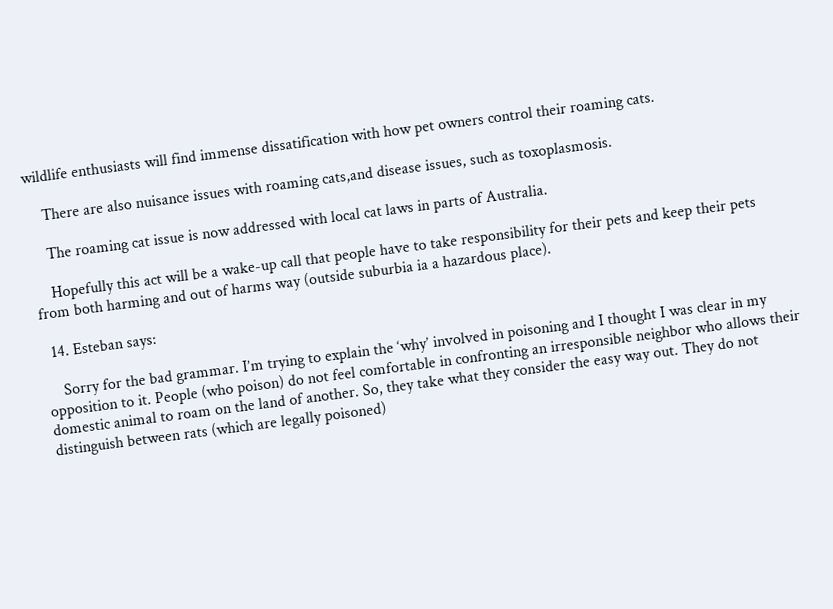wildlife enthusiasts will find immense dissatification with how pet owners control their roaming cats.

    There are also nuisance issues with roaming cats,and disease issues, such as toxoplasmosis.

    The roaming cat issue is now addressed with local cat laws in parts of Australia.

    Hopefully this act will be a wake-up call that people have to take responsibility for their pets and keep their pets from both harming and out of harms way (outside suburbia ia a hazardous place).

  14. Esteban says:

    Sorry for the bad grammar. I’m trying to explain the ‘why’ involved in poisoning and I thought I was clear in my opposition to it. People (who poison) do not feel comfortable in confronting an irresponsible neighbor who allows their domestic animal to roam on the land of another. So, they take what they consider the easy way out. They do not distinguish between rats (which are legally poisoned)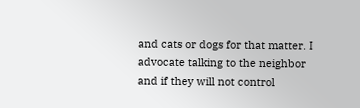and cats or dogs for that matter. I advocate talking to the neighbor and if they will not control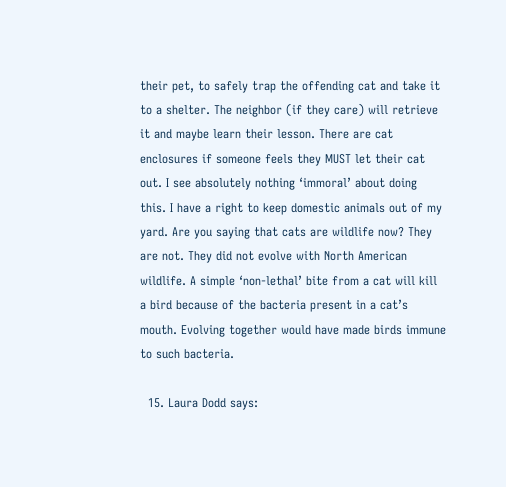their pet, to safely trap the offending cat and take it to a shelter. The neighbor (if they care) will retrieve it and maybe learn their lesson. There are cat enclosures if someone feels they MUST let their cat out. I see absolutely nothing ‘immoral’ about doing this. I have a right to keep domestic animals out of my yard. Are you saying that cats are wildlife now? They are not. They did not evolve with North American wildlife. A simple ‘non-lethal’ bite from a cat will kill a bird because of the bacteria present in a cat’s mouth. Evolving together would have made birds immune to such bacteria.

  15. Laura Dodd says: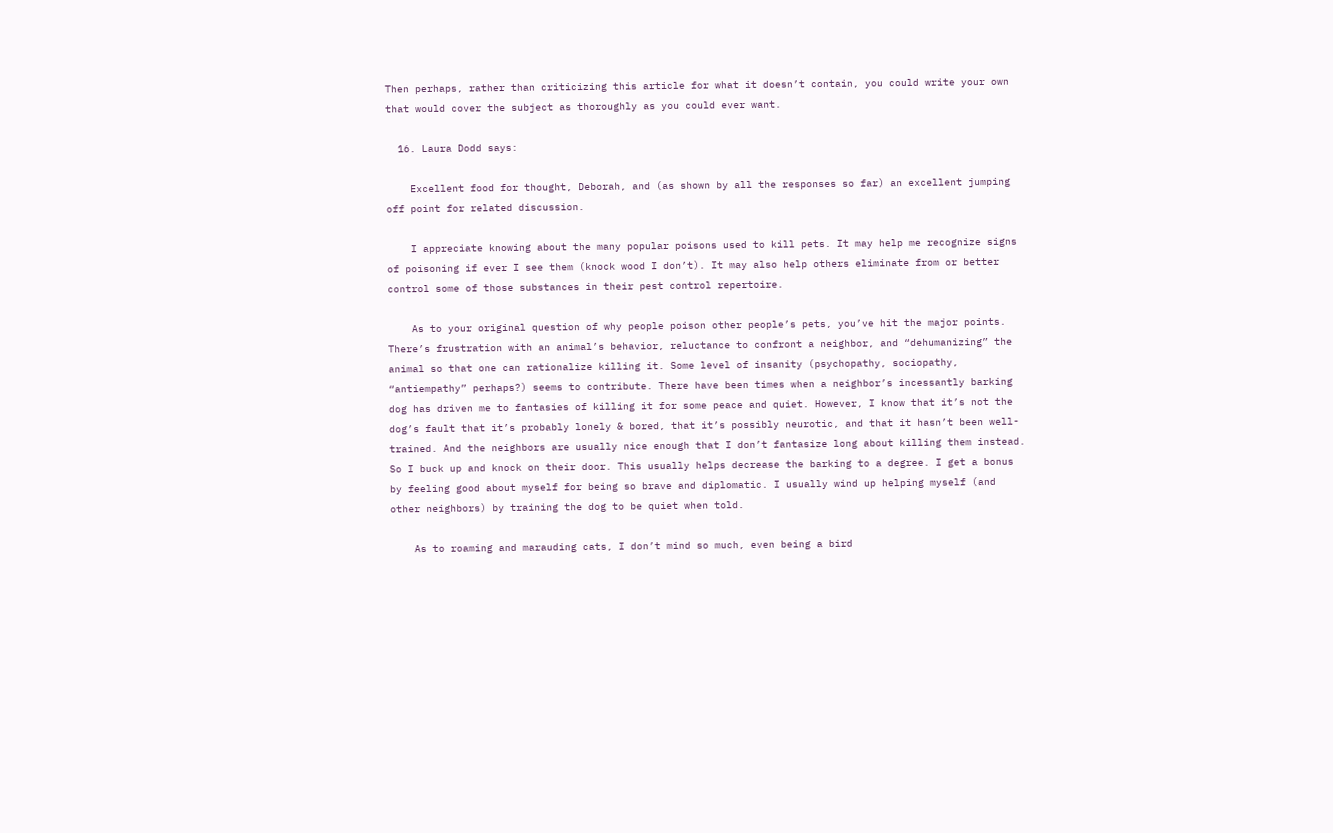Then perhaps, rather than criticizing this article for what it doesn’t contain, you could write your own that would cover the subject as thoroughly as you could ever want.

  16. Laura Dodd says:

    Excellent food for thought, Deborah, and (as shown by all the responses so far) an excellent jumping off point for related discussion.

    I appreciate knowing about the many popular poisons used to kill pets. It may help me recognize signs of poisoning if ever I see them (knock wood I don’t). It may also help others eliminate from or better control some of those substances in their pest control repertoire.

    As to your original question of why people poison other people’s pets, you’ve hit the major points. There’s frustration with an animal’s behavior, reluctance to confront a neighbor, and “dehumanizing” the animal so that one can rationalize killing it. Some level of insanity (psychopathy, sociopathy, “antiempathy” perhaps?) seems to contribute. There have been times when a neighbor’s incessantly barking dog has driven me to fantasies of killing it for some peace and quiet. However, I know that it’s not the dog’s fault that it’s probably lonely & bored, that it’s possibly neurotic, and that it hasn’t been well-trained. And the neighbors are usually nice enough that I don’t fantasize long about killing them instead. So I buck up and knock on their door. This usually helps decrease the barking to a degree. I get a bonus by feeling good about myself for being so brave and diplomatic. I usually wind up helping myself (and other neighbors) by training the dog to be quiet when told.

    As to roaming and marauding cats, I don’t mind so much, even being a bird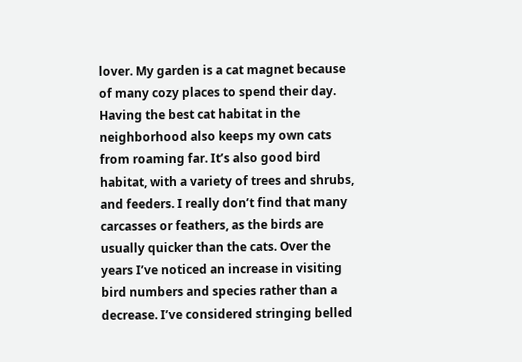lover. My garden is a cat magnet because of many cozy places to spend their day. Having the best cat habitat in the neighborhood also keeps my own cats from roaming far. It’s also good bird habitat, with a variety of trees and shrubs, and feeders. I really don’t find that many carcasses or feathers, as the birds are usually quicker than the cats. Over the years I’ve noticed an increase in visiting bird numbers and species rather than a decrease. I’ve considered stringing belled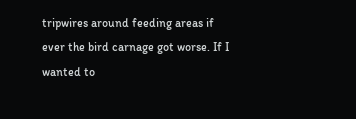tripwires around feeding areas if ever the bird carnage got worse. If I wanted to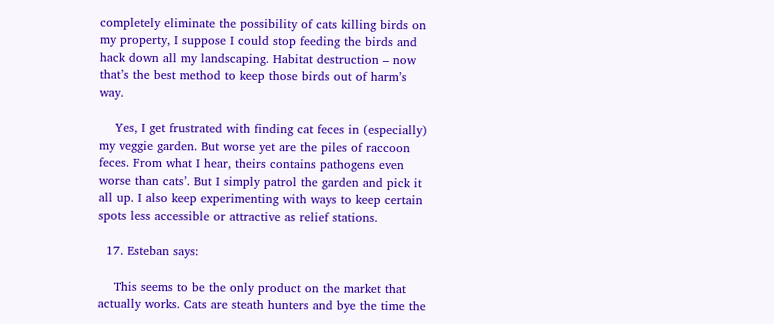completely eliminate the possibility of cats killing birds on my property, I suppose I could stop feeding the birds and hack down all my landscaping. Habitat destruction – now that’s the best method to keep those birds out of harm’s way.

    Yes, I get frustrated with finding cat feces in (especially) my veggie garden. But worse yet are the piles of raccoon feces. From what I hear, theirs contains pathogens even worse than cats’. But I simply patrol the garden and pick it all up. I also keep experimenting with ways to keep certain spots less accessible or attractive as relief stations.

  17. Esteban says:

    This seems to be the only product on the market that actually works. Cats are steath hunters and bye the time the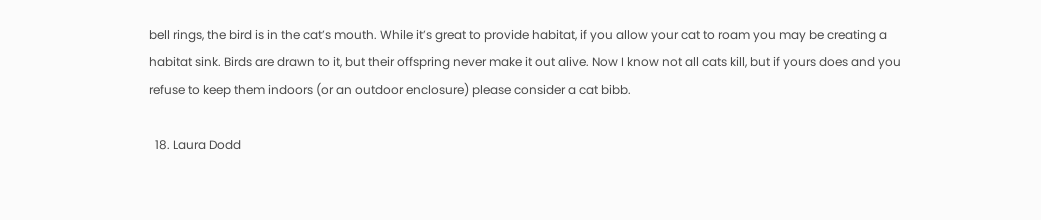bell rings, the bird is in the cat’s mouth. While it’s great to provide habitat, if you allow your cat to roam you may be creating a habitat sink. Birds are drawn to it, but their offspring never make it out alive. Now I know not all cats kill, but if yours does and you refuse to keep them indoors (or an outdoor enclosure) please consider a cat bibb.

  18. Laura Dodd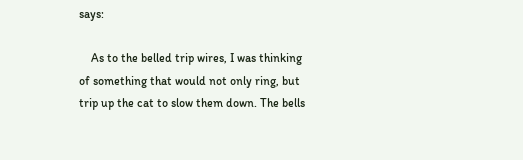says:

    As to the belled trip wires, I was thinking of something that would not only ring, but trip up the cat to slow them down. The bells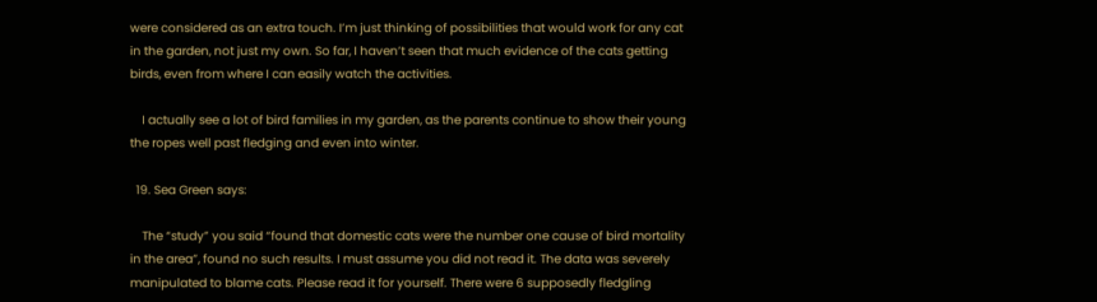were considered as an extra touch. I’m just thinking of possibilities that would work for any cat in the garden, not just my own. So far, I haven’t seen that much evidence of the cats getting birds, even from where I can easily watch the activities.

    I actually see a lot of bird families in my garden, as the parents continue to show their young the ropes well past fledging and even into winter.

  19. Sea Green says:

    The “study” you said “found that domestic cats were the number one cause of bird mortality in the area”, found no such results. I must assume you did not read it. The data was severely manipulated to blame cats. Please read it for yourself. There were 6 supposedly fledgling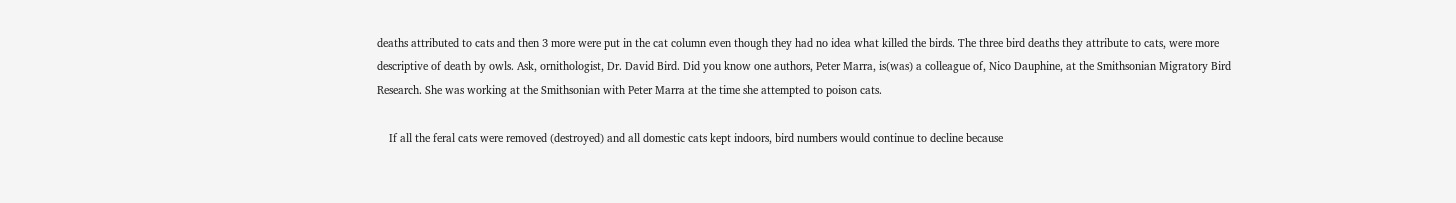deaths attributed to cats and then 3 more were put in the cat column even though they had no idea what killed the birds. The three bird deaths they attribute to cats, were more descriptive of death by owls. Ask, ornithologist, Dr. David Bird. Did you know one authors, Peter Marra, is(was) a colleague of, Nico Dauphine, at the Smithsonian Migratory Bird Research. She was working at the Smithsonian with Peter Marra at the time she attempted to poison cats.

    If all the feral cats were removed (destroyed) and all domestic cats kept indoors, bird numbers would continue to decline because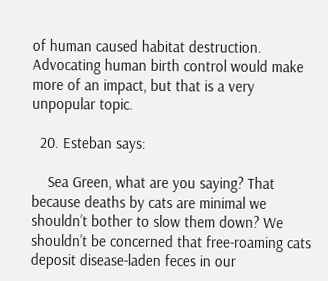of human caused habitat destruction. Advocating human birth control would make more of an impact, but that is a very unpopular topic.

  20. Esteban says:

    Sea Green, what are you saying? That because deaths by cats are minimal we shouldn’t bother to slow them down? We shouldn’t be concerned that free-roaming cats deposit disease-laden feces in our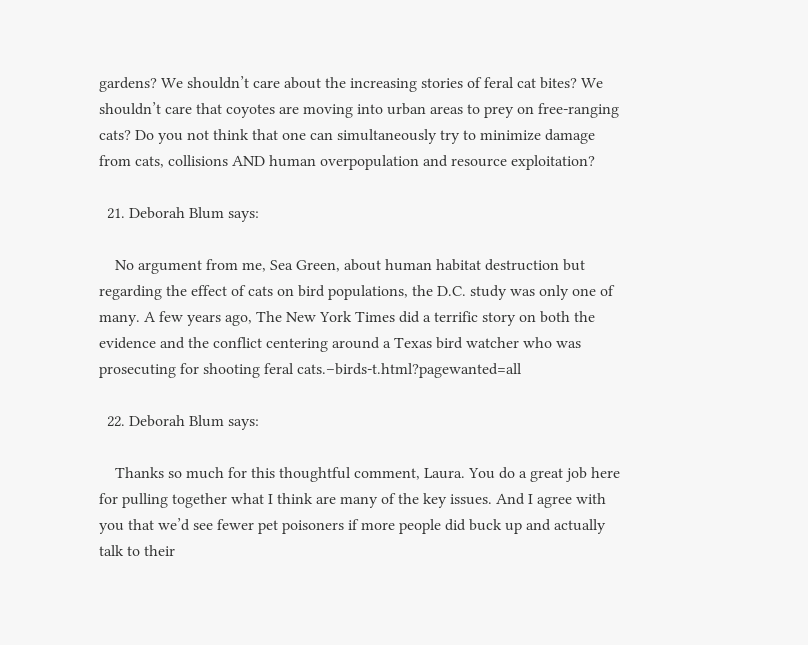gardens? We shouldn’t care about the increasing stories of feral cat bites? We shouldn’t care that coyotes are moving into urban areas to prey on free-ranging cats? Do you not think that one can simultaneously try to minimize damage from cats, collisions AND human overpopulation and resource exploitation?

  21. Deborah Blum says:

    No argument from me, Sea Green, about human habitat destruction but regarding the effect of cats on bird populations, the D.C. study was only one of many. A few years ago, The New York Times did a terrific story on both the evidence and the conflict centering around a Texas bird watcher who was prosecuting for shooting feral cats.–birds-t.html?pagewanted=all

  22. Deborah Blum says:

    Thanks so much for this thoughtful comment, Laura. You do a great job here for pulling together what I think are many of the key issues. And I agree with you that we’d see fewer pet poisoners if more people did buck up and actually talk to their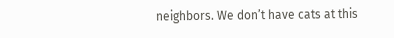neighbors. We don’t have cats at this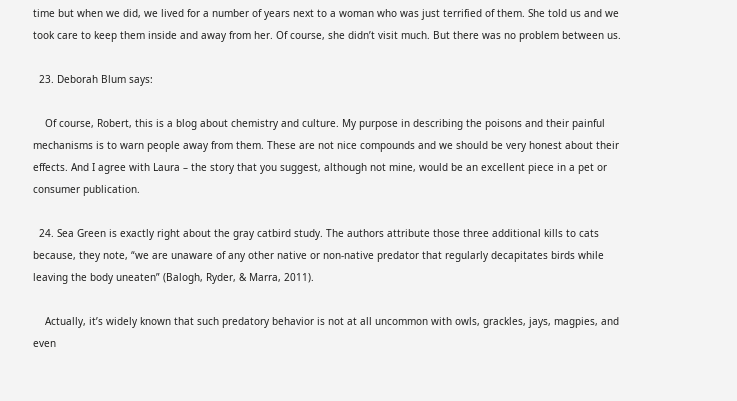time but when we did, we lived for a number of years next to a woman who was just terrified of them. She told us and we took care to keep them inside and away from her. Of course, she didn’t visit much. But there was no problem between us.

  23. Deborah Blum says:

    Of course, Robert, this is a blog about chemistry and culture. My purpose in describing the poisons and their painful mechanisms is to warn people away from them. These are not nice compounds and we should be very honest about their effects. And I agree with Laura – the story that you suggest, although not mine, would be an excellent piece in a pet or consumer publication.

  24. Sea Green is exactly right about the gray catbird study. The authors attribute those three additional kills to cats because, they note, “we are unaware of any other native or non-native predator that regularly decapitates birds while leaving the body uneaten” (Balogh, Ryder, & Marra, 2011).

    Actually, it’s widely known that such predatory behavior is not at all uncommon with owls, grackles, jays, magpies, and even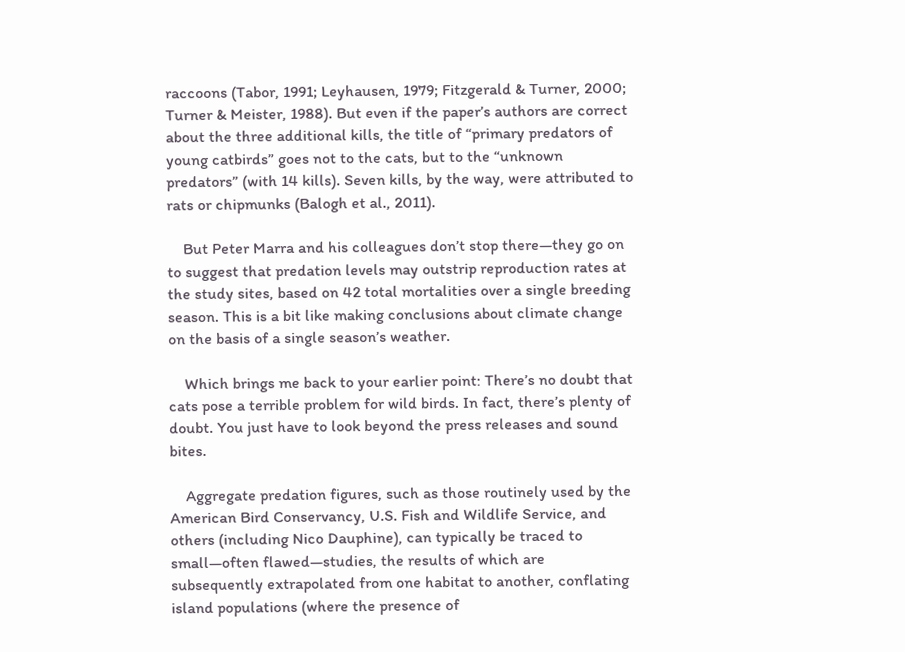raccoons (Tabor, 1991; Leyhausen, 1979; Fitzgerald & Turner, 2000; Turner & Meister, 1988). But even if the paper’s authors are correct about the three additional kills, the title of “primary predators of young catbirds” goes not to the cats, but to the “unknown predators” (with 14 kills). Seven kills, by the way, were attributed to rats or chipmunks (Balogh et al., 2011).

    But Peter Marra and his colleagues don’t stop there—they go on to suggest that predation levels may outstrip reproduction rates at the study sites, based on 42 total mortalities over a single breeding season. This is a bit like making conclusions about climate change on the basis of a single season’s weather.

    Which brings me back to your earlier point: There’s no doubt that cats pose a terrible problem for wild birds. In fact, there’s plenty of doubt. You just have to look beyond the press releases and sound bites.

    Aggregate predation figures, such as those routinely used by the American Bird Conservancy, U.S. Fish and Wildlife Service, and others (including Nico Dauphine), can typically be traced to small—often flawed—studies, the results of which are subsequently extrapolated from one habitat to another, conflating island populations (where the presence of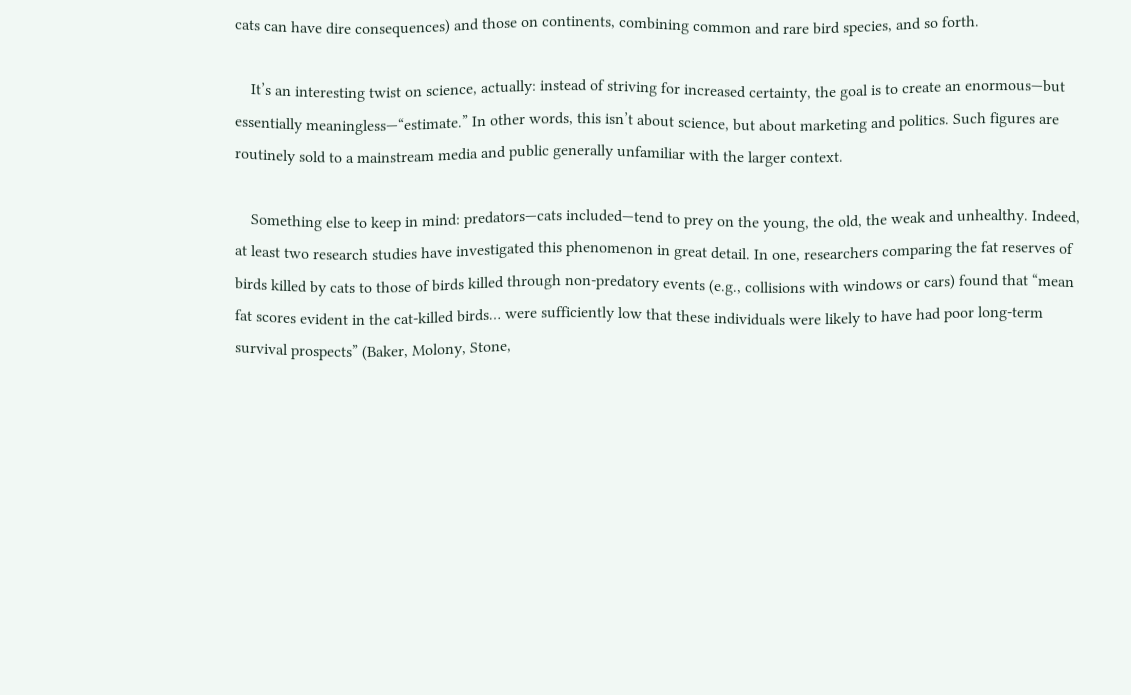cats can have dire consequences) and those on continents, combining common and rare bird species, and so forth.

    It’s an interesting twist on science, actually: instead of striving for increased certainty, the goal is to create an enormous—but essentially meaningless—“estimate.” In other words, this isn’t about science, but about marketing and politics. Such figures are routinely sold to a mainstream media and public generally unfamiliar with the larger context.

    Something else to keep in mind: predators—cats included—tend to prey on the young, the old, the weak and unhealthy. Indeed, at least two research studies have investigated this phenomenon in great detail. In one, researchers comparing the fat reserves of birds killed by cats to those of birds killed through non-predatory events (e.g., collisions with windows or cars) found that “mean fat scores evident in the cat-killed birds… were sufficiently low that these individuals were likely to have had poor long-term survival prospects” (Baker, Molony, Stone,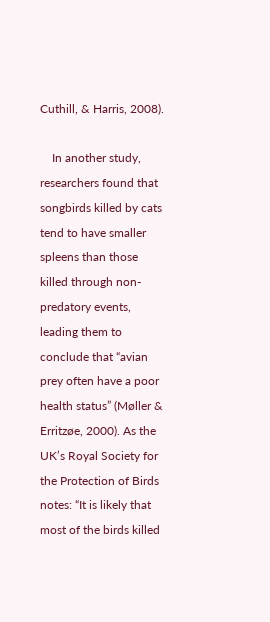Cuthill, & Harris, 2008).

    In another study, researchers found that songbirds killed by cats tend to have smaller spleens than those killed through non-predatory events, leading them to conclude that “avian prey often have a poor health status” (Møller & Erritzøe, 2000). As the UK’s Royal Society for the Protection of Birds notes: “It is likely that most of the birds killed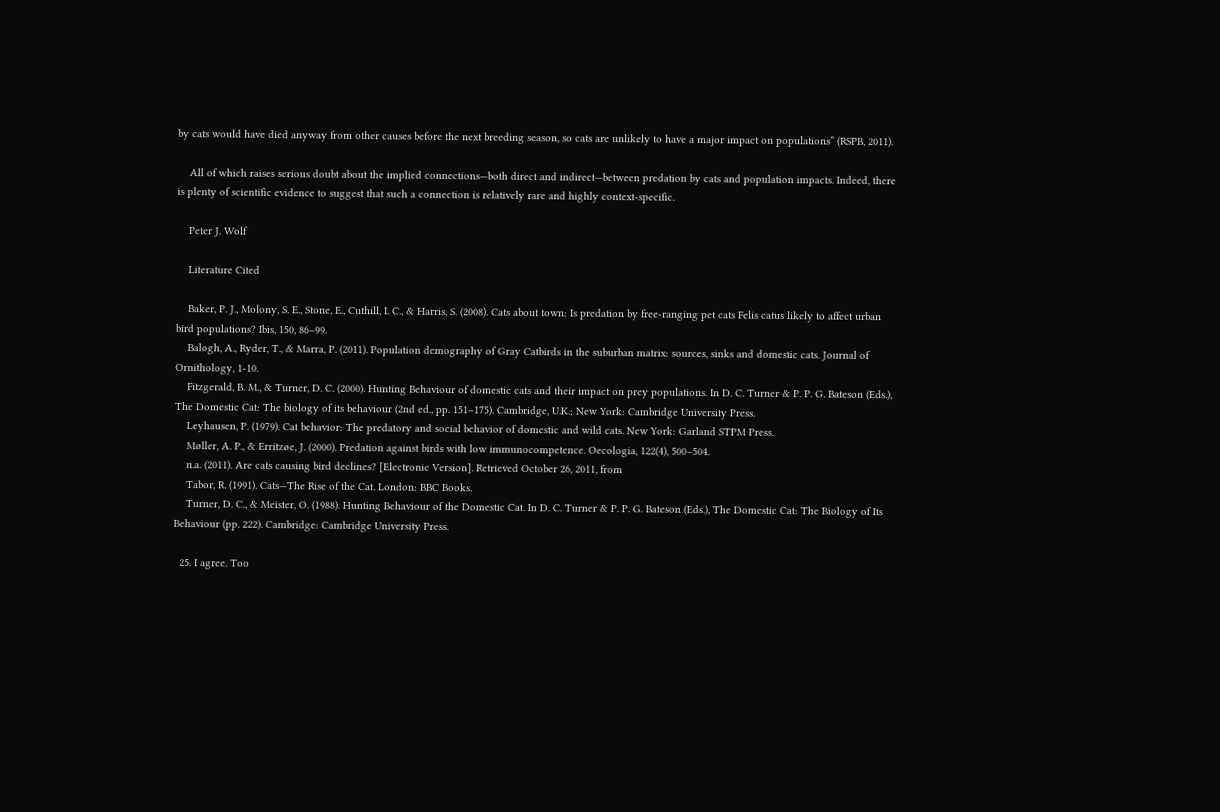by cats would have died anyway from other causes before the next breeding season, so cats are unlikely to have a major impact on populations” (RSPB, 2011).

    All of which raises serious doubt about the implied connections—both direct and indirect—between predation by cats and population impacts. Indeed, there is plenty of scientific evidence to suggest that such a connection is relatively rare and highly context-specific.

    Peter J. Wolf

    Literature Cited

    Baker, P. J., Molony, S. E., Stone, E., Cuthill, I. C., & Harris, S. (2008). Cats about town: Is predation by free-ranging pet cats Felis catus likely to affect urban bird populations? Ibis, 150, 86–99.
    Balogh, A., Ryder, T., & Marra, P. (2011). Population demography of Gray Catbirds in the suburban matrix: sources, sinks and domestic cats. Journal of Ornithology, 1-10.
    Fitzgerald, B. M., & Turner, D. C. (2000). Hunting Behaviour of domestic cats and their impact on prey populations. In D. C. Turner & P. P. G. Bateson (Eds.), The Domestic Cat: The biology of its behaviour (2nd ed., pp. 151–175). Cambridge, U.K.; New York: Cambridge University Press.
    Leyhausen, P. (1979). Cat behavior: The predatory and social behavior of domestic and wild cats. New York: Garland STPM Press.
    Møller, A. P., & Erritzøe, J. (2000). Predation against birds with low immunocompetence. Oecologia, 122(4), 500–504.
    n.a. (2011). Are cats causing bird declines? [Electronic Version]. Retrieved October 26, 2011, from
    Tabor, R. (1991). Cats—The Rise of the Cat. London: BBC Books.
    Turner, D. C., & Meister, O. (1988). Hunting Behaviour of the Domestic Cat. In D. C. Turner & P. P. G. Bateson (Eds.), The Domestic Cat: The Biology of Its Behaviour (pp. 222). Cambridge: Cambridge University Press.

  25. I agree. Too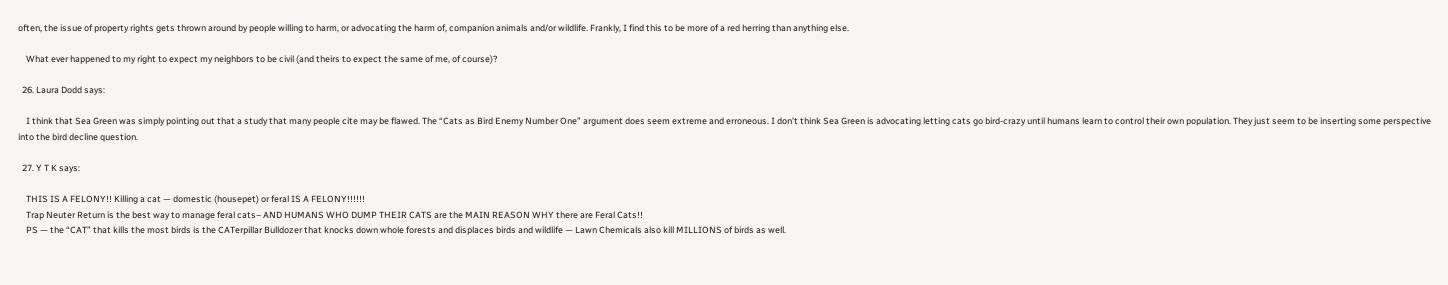often, the issue of property rights gets thrown around by people willing to harm, or advocating the harm of, companion animals and/or wildlife. Frankly, I find this to be more of a red herring than anything else.

    What ever happened to my right to expect my neighbors to be civil (and theirs to expect the same of me, of course)?

  26. Laura Dodd says:

    I think that Sea Green was simply pointing out that a study that many people cite may be flawed. The “Cats as Bird Enemy Number One” argument does seem extreme and erroneous. I don’t think Sea Green is advocating letting cats go bird-crazy until humans learn to control their own population. They just seem to be inserting some perspective into the bird decline question.

  27. Y T K says:

    THIS IS A FELONY!! Killing a cat — domestic (housepet) or feral IS A FELONY!!!!!!
    Trap Neuter Return is the best way to manage feral cats– AND HUMANS WHO DUMP THEIR CATS are the MAIN REASON WHY there are Feral Cats!!
    PS — the “CAT” that kills the most birds is the CATerpillar Bulldozer that knocks down whole forests and displaces birds and wildlife — Lawn Chemicals also kill MILLIONS of birds as well.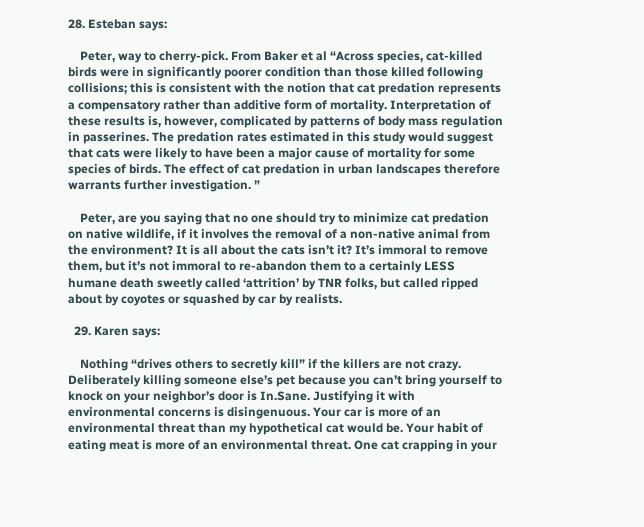28. Esteban says:

    Peter, way to cherry-pick. From Baker et al “Across species, cat-killed birds were in significantly poorer condition than those killed following collisions; this is consistent with the notion that cat predation represents a compensatory rather than additive form of mortality. Interpretation of these results is, however, complicated by patterns of body mass regulation in passerines. The predation rates estimated in this study would suggest that cats were likely to have been a major cause of mortality for some species of birds. The effect of cat predation in urban landscapes therefore warrants further investigation. ”

    Peter, are you saying that no one should try to minimize cat predation on native wildlife, if it involves the removal of a non-native animal from the environment? It is all about the cats isn’t it? It’s immoral to remove them, but it’s not immoral to re-abandon them to a certainly LESS humane death sweetly called ‘attrition’ by TNR folks, but called ripped about by coyotes or squashed by car by realists.

  29. Karen says:

    Nothing “drives others to secretly kill” if the killers are not crazy. Deliberately killing someone else’s pet because you can’t bring yourself to knock on your neighbor’s door is In.Sane. Justifying it with environmental concerns is disingenuous. Your car is more of an environmental threat than my hypothetical cat would be. Your habit of eating meat is more of an environmental threat. One cat crapping in your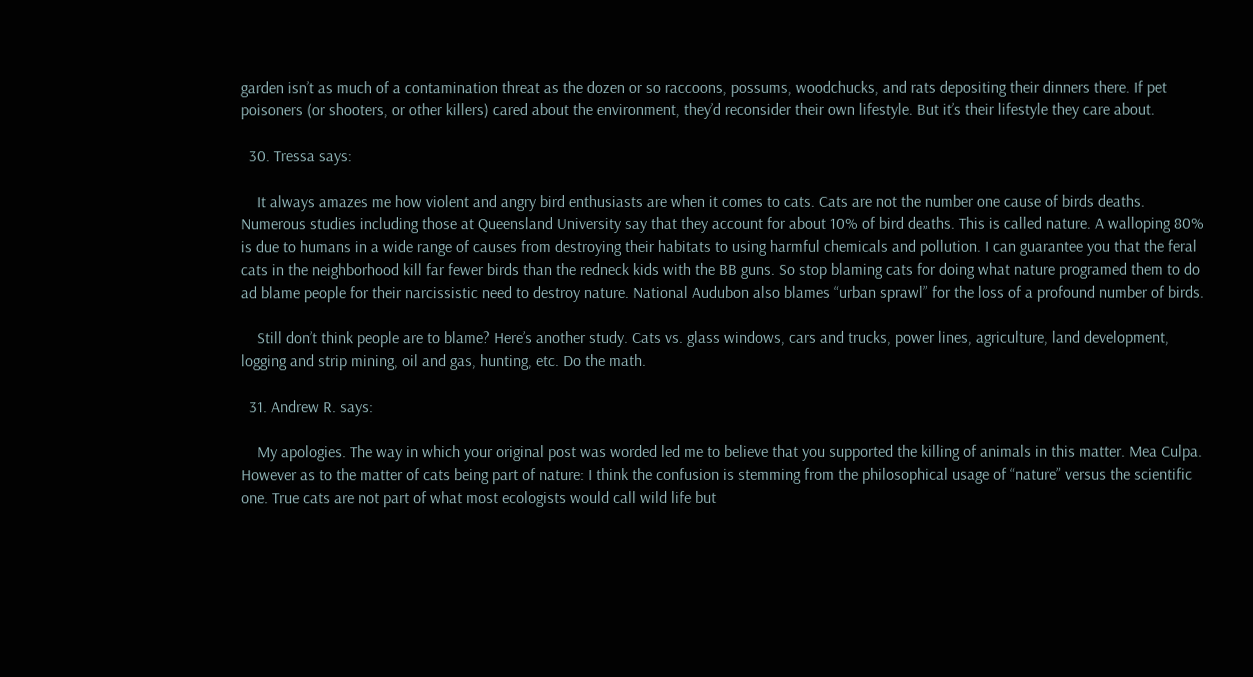garden isn’t as much of a contamination threat as the dozen or so raccoons, possums, woodchucks, and rats depositing their dinners there. If pet poisoners (or shooters, or other killers) cared about the environment, they’d reconsider their own lifestyle. But it’s their lifestyle they care about.

  30. Tressa says:

    It always amazes me how violent and angry bird enthusiasts are when it comes to cats. Cats are not the number one cause of birds deaths. Numerous studies including those at Queensland University say that they account for about 10% of bird deaths. This is called nature. A walloping 80% is due to humans in a wide range of causes from destroying their habitats to using harmful chemicals and pollution. I can guarantee you that the feral cats in the neighborhood kill far fewer birds than the redneck kids with the BB guns. So stop blaming cats for doing what nature programed them to do ad blame people for their narcissistic need to destroy nature. National Audubon also blames “urban sprawl” for the loss of a profound number of birds.

    Still don’t think people are to blame? Here’s another study. Cats vs. glass windows, cars and trucks, power lines, agriculture, land development, logging and strip mining, oil and gas, hunting, etc. Do the math.

  31. Andrew R. says:

    My apologies. The way in which your original post was worded led me to believe that you supported the killing of animals in this matter. Mea Culpa. However as to the matter of cats being part of nature: I think the confusion is stemming from the philosophical usage of “nature” versus the scientific one. True cats are not part of what most ecologists would call wild life but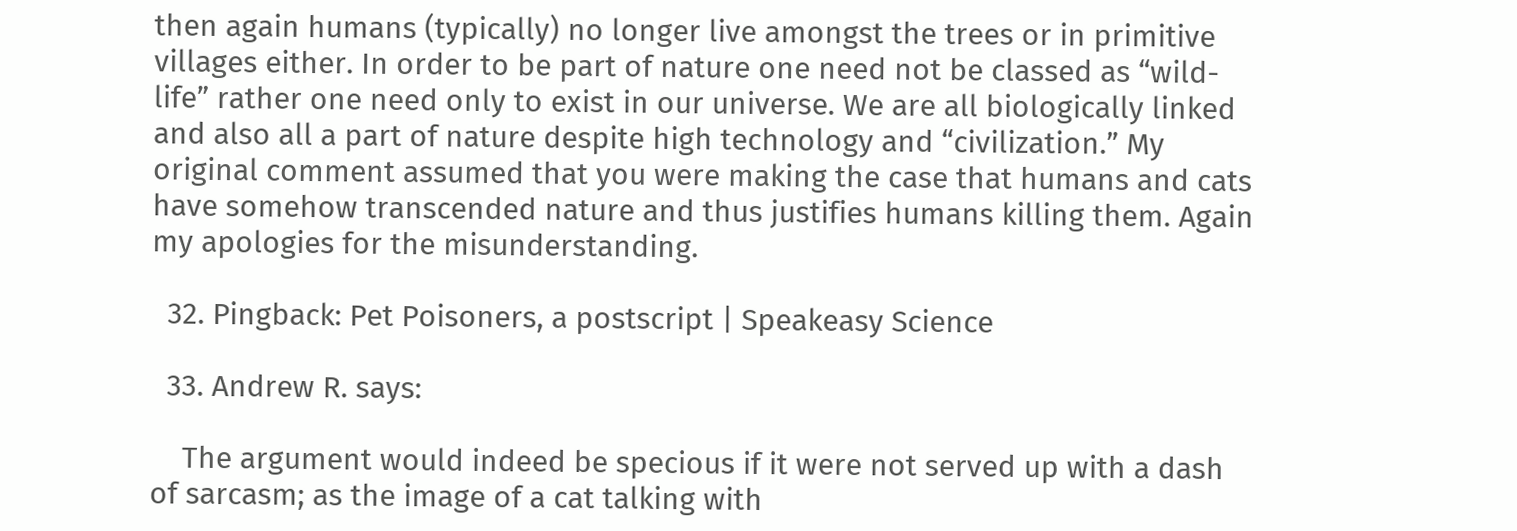then again humans (typically) no longer live amongst the trees or in primitive villages either. In order to be part of nature one need not be classed as “wild-life” rather one need only to exist in our universe. We are all biologically linked and also all a part of nature despite high technology and “civilization.” My original comment assumed that you were making the case that humans and cats have somehow transcended nature and thus justifies humans killing them. Again my apologies for the misunderstanding.

  32. Pingback: Pet Poisoners, a postscript | Speakeasy Science

  33. Andrew R. says:

    The argument would indeed be specious if it were not served up with a dash of sarcasm; as the image of a cat talking with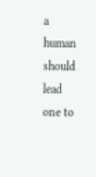a human should lead one to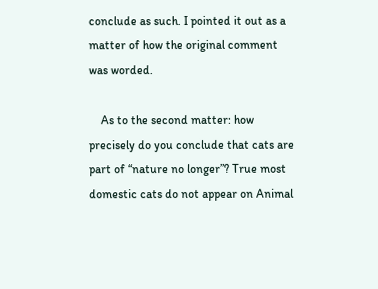conclude as such. I pointed it out as a matter of how the original comment was worded.

    As to the second matter: how precisely do you conclude that cats are part of “nature no longer”? True most domestic cats do not appear on Animal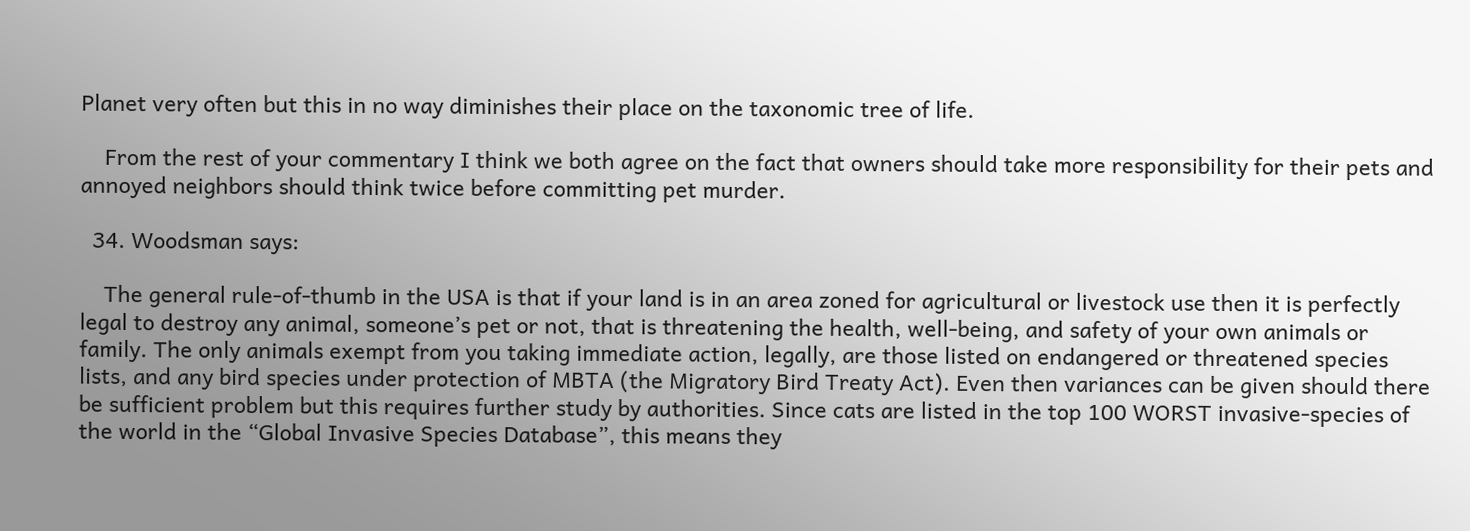Planet very often but this in no way diminishes their place on the taxonomic tree of life.

    From the rest of your commentary I think we both agree on the fact that owners should take more responsibility for their pets and annoyed neighbors should think twice before committing pet murder.

  34. Woodsman says:

    The general rule-of-thumb in the USA is that if your land is in an area zoned for agricultural or livestock use then it is perfectly legal to destroy any animal, someone’s pet or not, that is threatening the health, well-being, and safety of your own animals or family. The only animals exempt from you taking immediate action, legally, are those listed on endangered or threatened species lists, and any bird species under protection of MBTA (the Migratory Bird Treaty Act). Even then variances can be given should there be sufficient problem but this requires further study by authorities. Since cats are listed in the top 100 WORST invasive-species of the world in the “Global Invasive Species Database”, this means they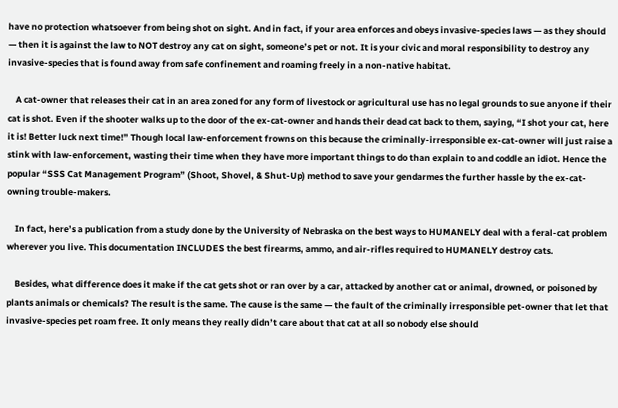have no protection whatsoever from being shot on sight. And in fact, if your area enforces and obeys invasive-species laws — as they should — then it is against the law to NOT destroy any cat on sight, someone’s pet or not. It is your civic and moral responsibility to destroy any invasive-species that is found away from safe confinement and roaming freely in a non-native habitat.

    A cat-owner that releases their cat in an area zoned for any form of livestock or agricultural use has no legal grounds to sue anyone if their cat is shot. Even if the shooter walks up to the door of the ex-cat-owner and hands their dead cat back to them, saying, “I shot your cat, here it is! Better luck next time!” Though local law-enforcement frowns on this because the criminally-irresponsible ex-cat-owner will just raise a stink with law-enforcement, wasting their time when they have more important things to do than explain to and coddle an idiot. Hence the popular “SSS Cat Management Program” (Shoot, Shovel, & Shut-Up) method to save your gendarmes the further hassle by the ex-cat-owning trouble-makers.

    In fact, here’s a publication from a study done by the University of Nebraska on the best ways to HUMANELY deal with a feral-cat problem wherever you live. This documentation INCLUDES the best firearms, ammo, and air-rifles required to HUMANELY destroy cats.

    Besides, what difference does it make if the cat gets shot or ran over by a car, attacked by another cat or animal, drowned, or poisoned by plants animals or chemicals? The result is the same. The cause is the same — the fault of the criminally irresponsible pet-owner that let that invasive-species pet roam free. It only means they really didn’t care about that cat at all so nobody else should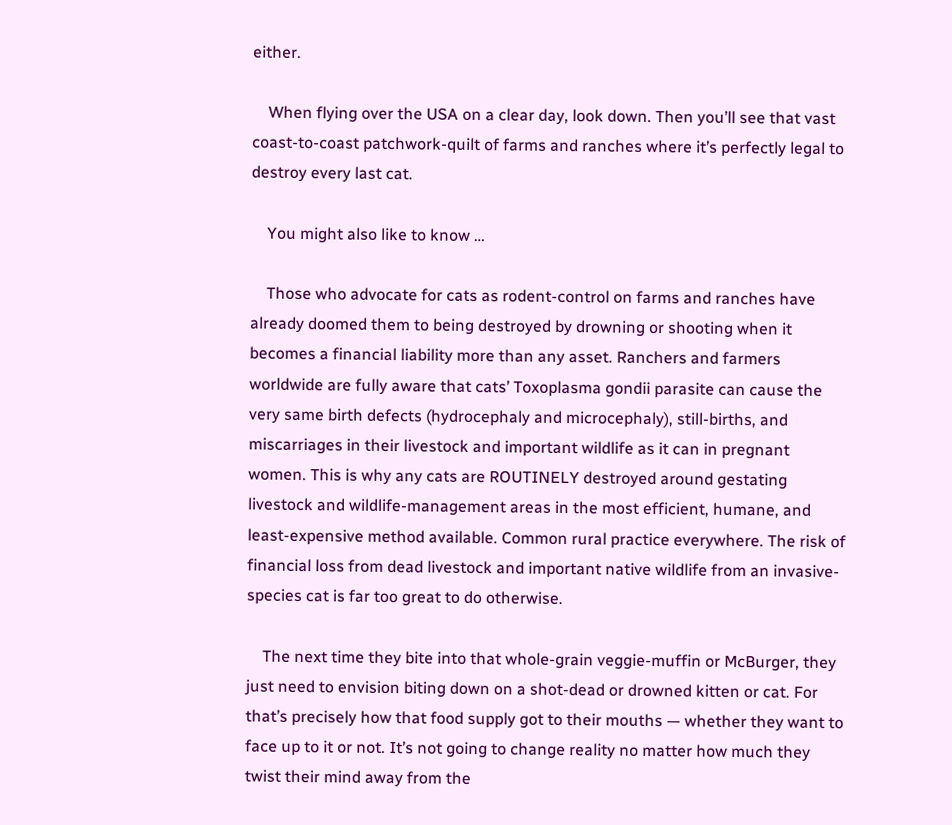either.

    When flying over the USA on a clear day, look down. Then you’ll see that vast coast-to-coast patchwork-quilt of farms and ranches where it’s perfectly legal to destroy every last cat.

    You might also like to know …

    Those who advocate for cats as rodent-control on farms and ranches have already doomed them to being destroyed by drowning or shooting when it becomes a financial liability more than any asset. Ranchers and farmers worldwide are fully aware that cats’ Toxoplasma gondii parasite can cause the very same birth defects (hydrocephaly and microcephaly), still-births, and miscarriages in their livestock and important wildlife as it can in pregnant women. This is why any cats are ROUTINELY destroyed around gestating livestock and wildlife-management areas in the most efficient, humane, and least-expensive method available. Common rural practice everywhere. The risk of financial loss from dead livestock and important native wildlife from an invasive-species cat is far too great to do otherwise.

    The next time they bite into that whole-grain veggie-muffin or McBurger, they just need to envision biting down on a shot-dead or drowned kitten or cat. For that’s precisely how that food supply got to their mouths — whether they want to face up to it or not. It’s not going to change reality no matter how much they twist their mind away from the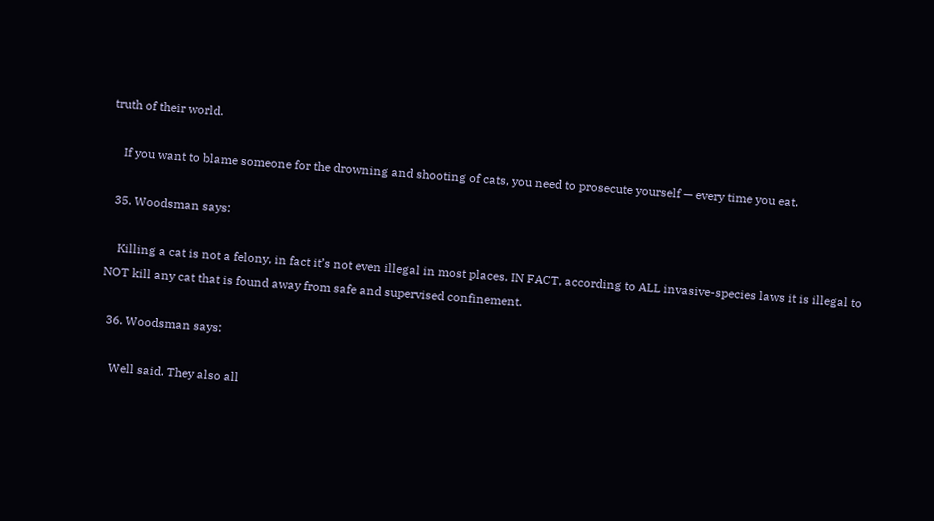truth of their world.

    If you want to blame someone for the drowning and shooting of cats, you need to prosecute yourself — every time you eat.

  35. Woodsman says:

    Killing a cat is not a felony, in fact it’s not even illegal in most places. IN FACT, according to ALL invasive-species laws it is illegal to NOT kill any cat that is found away from safe and supervised confinement.

  36. Woodsman says:

    Well said. They also all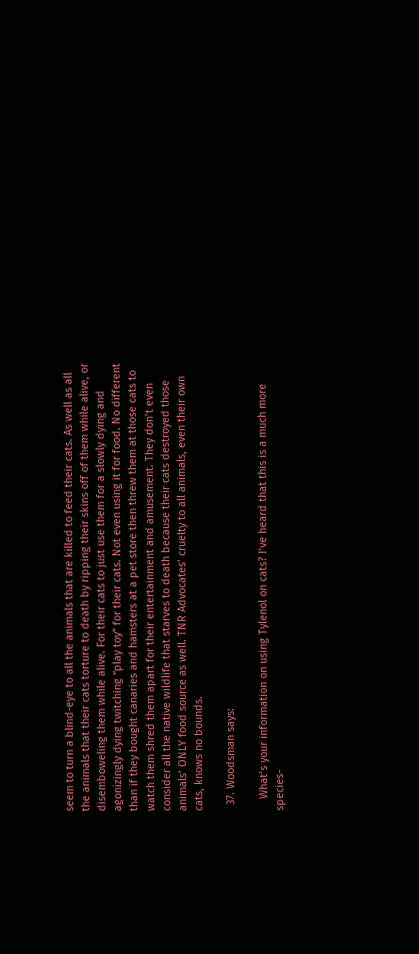seem to turn a blind-eye to all the animals that are killed to feed their cats. As well as all the animals that their cats torture to death by ripping their skins off of them while alive, or disemboweling them while alive. For their cats to just use them for a slowly dying and agonizingly dying twitching “play toy” for their cats. Not even using it for food. No different than if they bought canaries and hamsters at a pet store then threw them at those cats to watch them shred them apart for their entertainment and amusement. They don’t even consider all the native wildlife that starves to death because their cats destroyed those animals’ ONLY food source as well. TNR Advocates’ cruelty to all animals, even their own cats, knows no bounds.

  37. Woodsman says:

    What’s your information on using Tylenol on cats? I’ve heard that this is a much more species-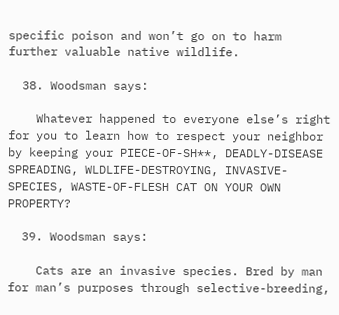specific poison and won’t go on to harm further valuable native wildlife.

  38. Woodsman says:

    Whatever happened to everyone else’s right for you to learn how to respect your neighbor by keeping your PIECE-OF-SH**, DEADLY-DISEASE SPREADING, WLDLIFE-DESTROYING, INVASIVE-SPECIES, WASTE-OF-FLESH CAT ON YOUR OWN PROPERTY?

  39. Woodsman says:

    Cats are an invasive species. Bred by man for man’s purposes through selective-breeding,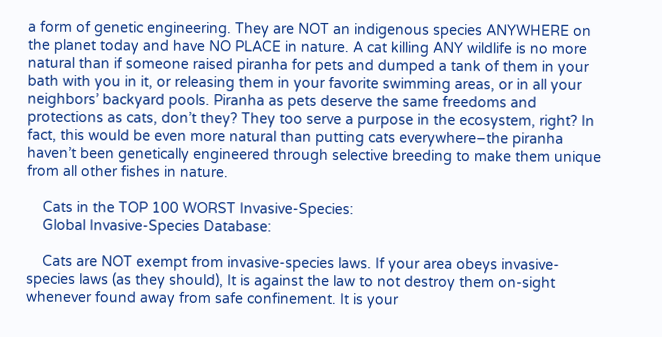a form of genetic engineering. They are NOT an indigenous species ANYWHERE on the planet today and have NO PLACE in nature. A cat killing ANY wildlife is no more natural than if someone raised piranha for pets and dumped a tank of them in your bath with you in it, or releasing them in your favorite swimming areas, or in all your neighbors’ backyard pools. Piranha as pets deserve the same freedoms and protections as cats, don’t they? They too serve a purpose in the ecosystem, right? In fact, this would be even more natural than putting cats everywhere–the piranha haven’t been genetically engineered through selective breeding to make them unique from all other fishes in nature.

    Cats in the TOP 100 WORST Invasive-Species:
    Global Invasive-Species Database:

    Cats are NOT exempt from invasive-species laws. If your area obeys invasive-species laws (as they should), It is against the law to not destroy them on-sight whenever found away from safe confinement. It is your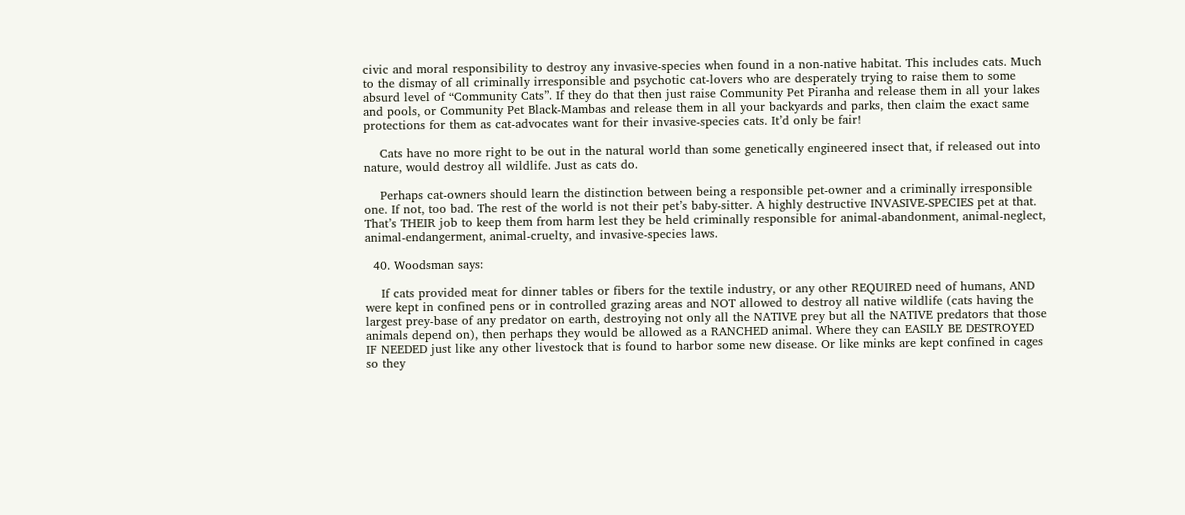civic and moral responsibility to destroy any invasive-species when found in a non-native habitat. This includes cats. Much to the dismay of all criminally irresponsible and psychotic cat-lovers who are desperately trying to raise them to some absurd level of “Community Cats”. If they do that then just raise Community Pet Piranha and release them in all your lakes and pools, or Community Pet Black-Mambas and release them in all your backyards and parks, then claim the exact same protections for them as cat-advocates want for their invasive-species cats. It’d only be fair!

    Cats have no more right to be out in the natural world than some genetically engineered insect that, if released out into nature, would destroy all wildlife. Just as cats do.

    Perhaps cat-owners should learn the distinction between being a responsible pet-owner and a criminally irresponsible one. If not, too bad. The rest of the world is not their pet’s baby-sitter. A highly destructive INVASIVE-SPECIES pet at that. That’s THEIR job to keep them from harm lest they be held criminally responsible for animal-abandonment, animal-neglect, animal-endangerment, animal-cruelty, and invasive-species laws.

  40. Woodsman says:

    If cats provided meat for dinner tables or fibers for the textile industry, or any other REQUIRED need of humans, AND were kept in confined pens or in controlled grazing areas and NOT allowed to destroy all native wildlife (cats having the largest prey-base of any predator on earth, destroying not only all the NATIVE prey but all the NATIVE predators that those animals depend on), then perhaps they would be allowed as a RANCHED animal. Where they can EASILY BE DESTROYED IF NEEDED just like any other livestock that is found to harbor some new disease. Or like minks are kept confined in cages so they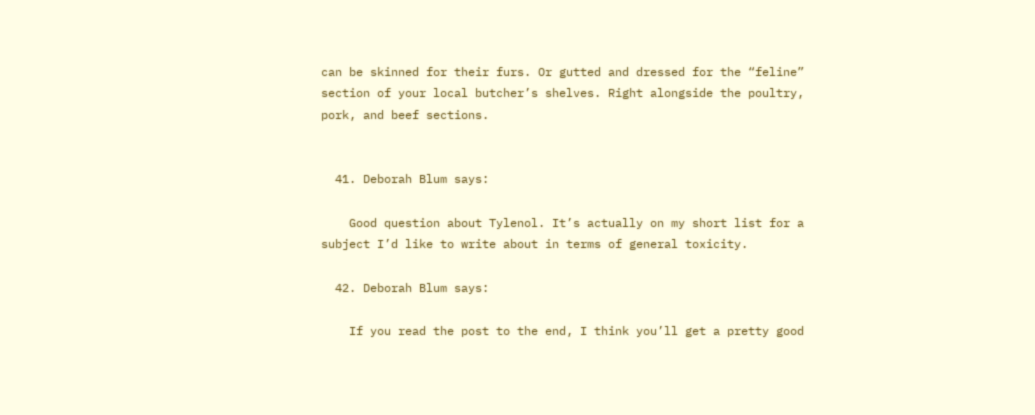can be skinned for their furs. Or gutted and dressed for the “feline” section of your local butcher’s shelves. Right alongside the poultry, pork, and beef sections.


  41. Deborah Blum says:

    Good question about Tylenol. It’s actually on my short list for a subject I’d like to write about in terms of general toxicity.

  42. Deborah Blum says:

    If you read the post to the end, I think you’ll get a pretty good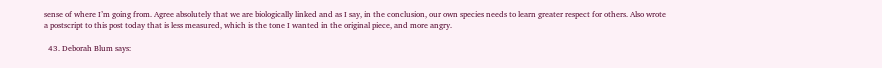sense of where I’m going from. Agree absolutely that we are biologically linked and as I say, in the conclusion, our own species needs to learn greater respect for others. Also wrote a postscript to this post today that is less measured, which is the tone I wanted in the original piece, and more angry.

  43. Deborah Blum says: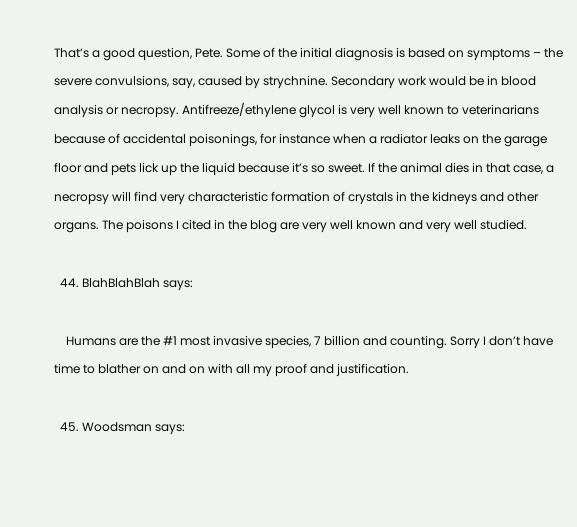That’s a good question, Pete. Some of the initial diagnosis is based on symptoms – the severe convulsions, say, caused by strychnine. Secondary work would be in blood analysis or necropsy. Antifreeze/ethylene glycol is very well known to veterinarians because of accidental poisonings, for instance when a radiator leaks on the garage floor and pets lick up the liquid because it’s so sweet. If the animal dies in that case, a necropsy will find very characteristic formation of crystals in the kidneys and other organs. The poisons I cited in the blog are very well known and very well studied.

  44. BlahBlahBlah says:

    Humans are the #1 most invasive species, 7 billion and counting. Sorry I don’t have time to blather on and on with all my proof and justification.

  45. Woodsman says: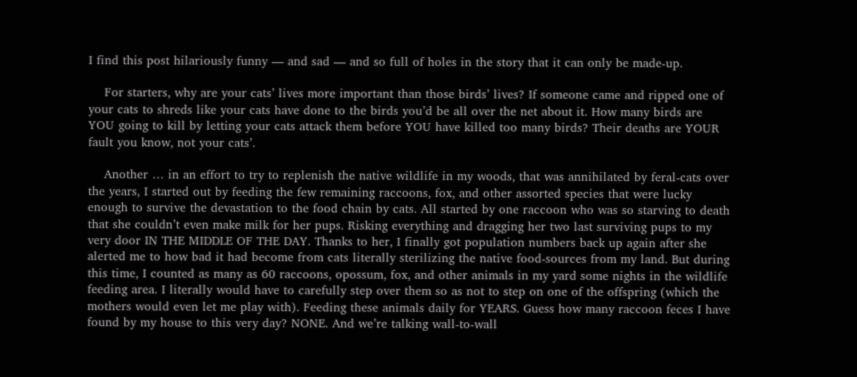I find this post hilariously funny — and sad — and so full of holes in the story that it can only be made-up.

    For starters, why are your cats’ lives more important than those birds’ lives? If someone came and ripped one of your cats to shreds like your cats have done to the birds you’d be all over the net about it. How many birds are YOU going to kill by letting your cats attack them before YOU have killed too many birds? Their deaths are YOUR fault you know, not your cats’.

    Another … in an effort to try to replenish the native wildlife in my woods, that was annihilated by feral-cats over the years, I started out by feeding the few remaining raccoons, fox, and other assorted species that were lucky enough to survive the devastation to the food chain by cats. All started by one raccoon who was so starving to death that she couldn’t even make milk for her pups. Risking everything and dragging her two last surviving pups to my very door IN THE MIDDLE OF THE DAY. Thanks to her, I finally got population numbers back up again after she alerted me to how bad it had become from cats literally sterilizing the native food-sources from my land. But during this time, I counted as many as 60 raccoons, opossum, fox, and other animals in my yard some nights in the wildlife feeding area. I literally would have to carefully step over them so as not to step on one of the offspring (which the mothers would even let me play with). Feeding these animals daily for YEARS. Guess how many raccoon feces I have found by my house to this very day? NONE. And we’re talking wall-to-wall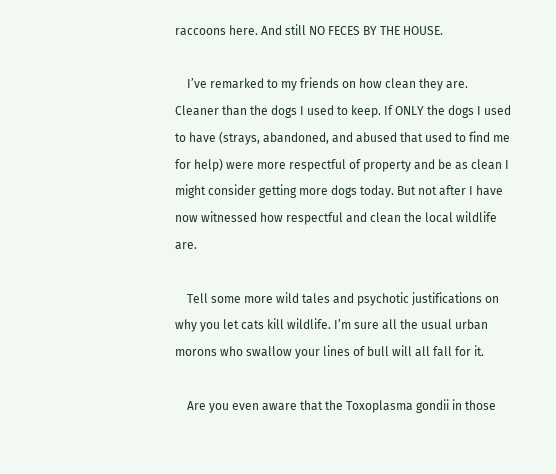raccoons here. And still NO FECES BY THE HOUSE.

    I’ve remarked to my friends on how clean they are. Cleaner than the dogs I used to keep. If ONLY the dogs I used to have (strays, abandoned, and abused that used to find me for help) were more respectful of property and be as clean I might consider getting more dogs today. But not after I have now witnessed how respectful and clean the local wildlife are.

    Tell some more wild tales and psychotic justifications on why you let cats kill wildlife. I’m sure all the usual urban morons who swallow your lines of bull will all fall for it.

    Are you even aware that the Toxoplasma gondii in those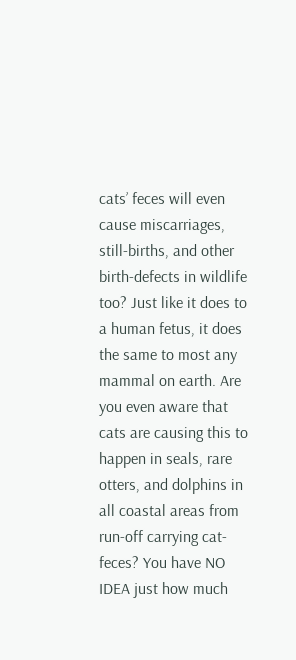cats’ feces will even cause miscarriages, still-births, and other birth-defects in wildlife too? Just like it does to a human fetus, it does the same to most any mammal on earth. Are you even aware that cats are causing this to happen in seals, rare otters, and dolphins in all coastal areas from run-off carrying cat-feces? You have NO IDEA just how much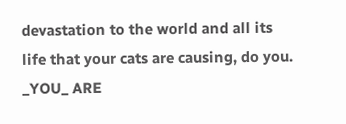devastation to the world and all its life that your cats are causing, do you. _YOU_ ARE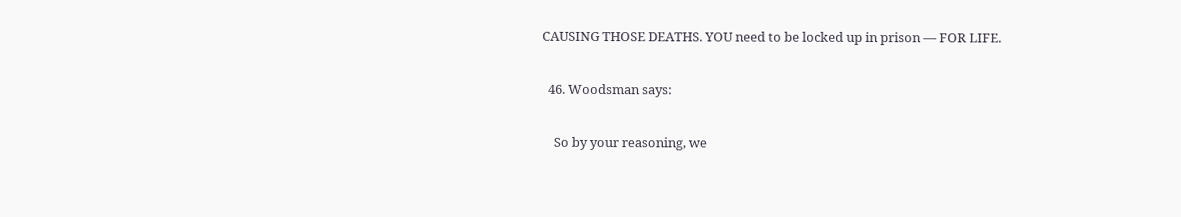CAUSING THOSE DEATHS. YOU need to be locked up in prison — FOR LIFE.

  46. Woodsman says:

    So by your reasoning, we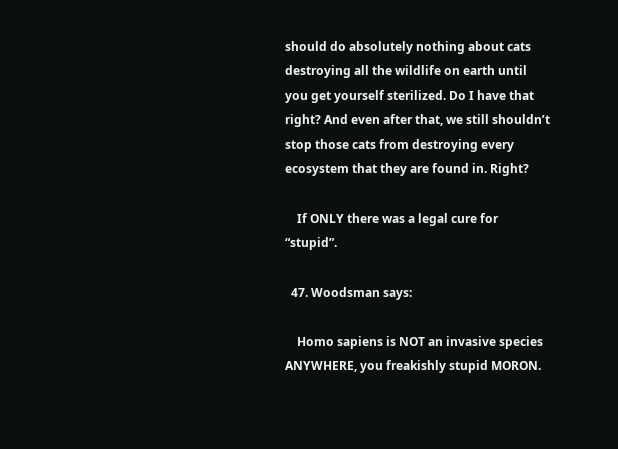should do absolutely nothing about cats destroying all the wildlife on earth until you get yourself sterilized. Do I have that right? And even after that, we still shouldn’t stop those cats from destroying every ecosystem that they are found in. Right?

    If ONLY there was a legal cure for “stupid”.

  47. Woodsman says:

    Homo sapiens is NOT an invasive species ANYWHERE, you freakishly stupid MORON.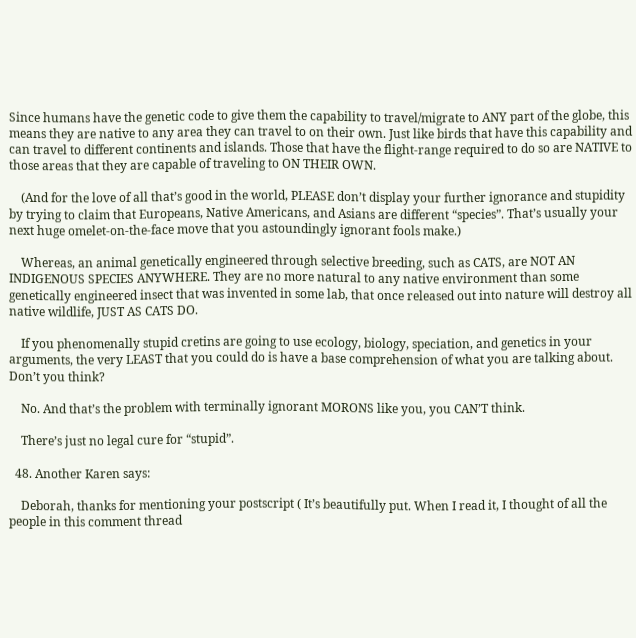Since humans have the genetic code to give them the capability to travel/migrate to ANY part of the globe, this means they are native to any area they can travel to on their own. Just like birds that have this capability and can travel to different continents and islands. Those that have the flight-range required to do so are NATIVE to those areas that they are capable of traveling to ON THEIR OWN.

    (And for the love of all that’s good in the world, PLEASE don’t display your further ignorance and stupidity by trying to claim that Europeans, Native Americans, and Asians are different “species”. That’s usually your next huge omelet-on-the-face move that you astoundingly ignorant fools make.)

    Whereas, an animal genetically engineered through selective breeding, such as CATS, are NOT AN INDIGENOUS SPECIES ANYWHERE. They are no more natural to any native environment than some genetically engineered insect that was invented in some lab, that once released out into nature will destroy all native wildlife, JUST AS CATS DO.

    If you phenomenally stupid cretins are going to use ecology, biology, speciation, and genetics in your arguments, the very LEAST that you could do is have a base comprehension of what you are talking about. Don’t you think?

    No. And that’s the problem with terminally ignorant MORONS like you, you CAN’T think.

    There’s just no legal cure for “stupid”.

  48. Another Karen says:

    Deborah, thanks for mentioning your postscript ( It’s beautifully put. When I read it, I thought of all the people in this comment thread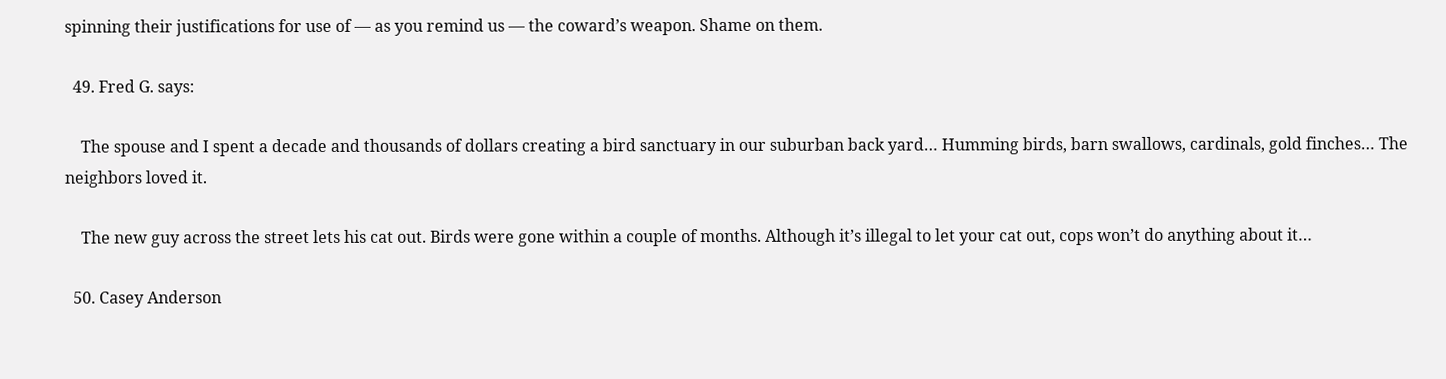spinning their justifications for use of — as you remind us — the coward’s weapon. Shame on them.

  49. Fred G. says:

    The spouse and I spent a decade and thousands of dollars creating a bird sanctuary in our suburban back yard… Humming birds, barn swallows, cardinals, gold finches… The neighbors loved it.

    The new guy across the street lets his cat out. Birds were gone within a couple of months. Although it’s illegal to let your cat out, cops won’t do anything about it…

  50. Casey Anderson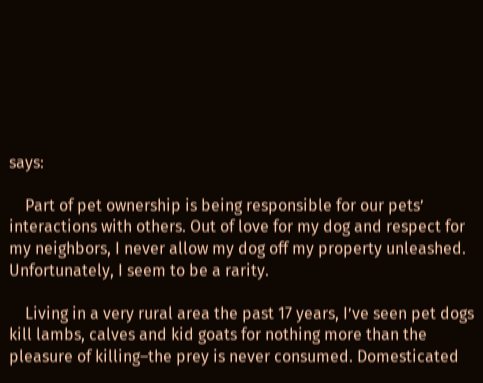says:

    Part of pet ownership is being responsible for our pets’ interactions with others. Out of love for my dog and respect for my neighbors, I never allow my dog off my property unleashed. Unfortunately, I seem to be a rarity.

    Living in a very rural area the past 17 years, I’ve seen pet dogs kill lambs, calves and kid goats for nothing more than the pleasure of killing–the prey is never consumed. Domesticated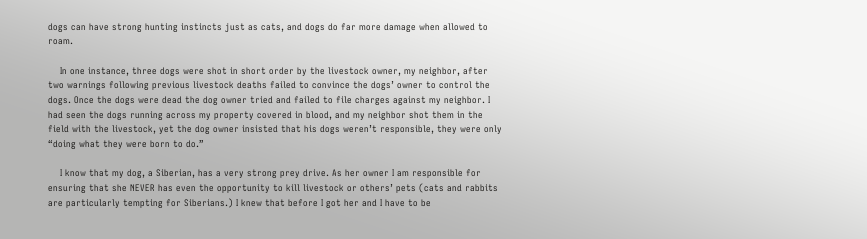dogs can have strong hunting instincts just as cats, and dogs do far more damage when allowed to roam.

    In one instance, three dogs were shot in short order by the livestock owner, my neighbor, after two warnings following previous livestock deaths failed to convince the dogs’ owner to control the dogs. Once the dogs were dead the dog owner tried and failed to file charges against my neighbor. I had seen the dogs running across my property covered in blood, and my neighbor shot them in the field with the livestock, yet the dog owner insisted that his dogs weren’t responsible, they were only “doing what they were born to do.”

    I know that my dog, a Siberian, has a very strong prey drive. As her owner I am responsible for ensuring that she NEVER has even the opportunity to kill livestock or others’ pets (cats and rabbits are particularly tempting for Siberians.) I knew that before I got her and I have to be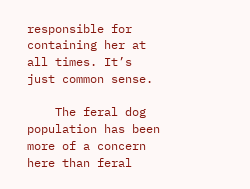responsible for containing her at all times. It’s just common sense.

    The feral dog population has been more of a concern here than feral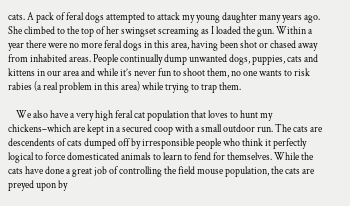cats. A pack of feral dogs attempted to attack my young daughter many years ago. She climbed to the top of her swingset screaming as I loaded the gun. Within a year there were no more feral dogs in this area, having been shot or chased away from inhabited areas. People continually dump unwanted dogs, puppies, cats and kittens in our area and while it’s never fun to shoot them, no one wants to risk rabies (a real problem in this area) while trying to trap them.

    We also have a very high feral cat population that loves to hunt my chickens–which are kept in a secured coop with a small outdoor run. The cats are descendents of cats dumped off by irresponsible people who think it perfectly logical to force domesticated animals to learn to fend for themselves. While the cats have done a great job of controlling the field mouse population, the cats are preyed upon by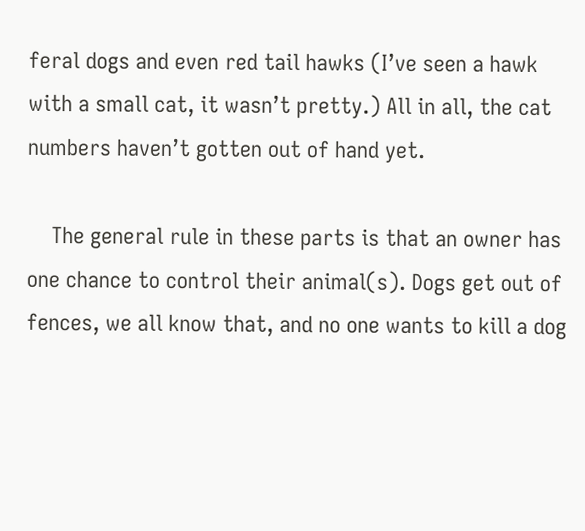feral dogs and even red tail hawks (I’ve seen a hawk with a small cat, it wasn’t pretty.) All in all, the cat numbers haven’t gotten out of hand yet.

    The general rule in these parts is that an owner has one chance to control their animal(s). Dogs get out of fences, we all know that, and no one wants to kill a dog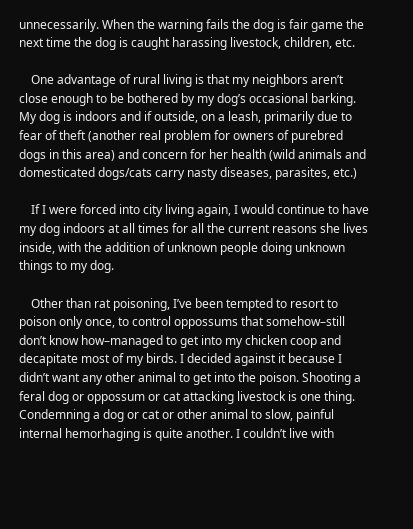unnecessarily. When the warning fails the dog is fair game the next time the dog is caught harassing livestock, children, etc.

    One advantage of rural living is that my neighbors aren’t close enough to be bothered by my dog’s occasional barking. My dog is indoors and if outside, on a leash, primarily due to fear of theft (another real problem for owners of purebred dogs in this area) and concern for her health (wild animals and domesticated dogs/cats carry nasty diseases, parasites, etc.)

    If I were forced into city living again, I would continue to have my dog indoors at all times for all the current reasons she lives inside, with the addition of unknown people doing unknown things to my dog.

    Other than rat poisoning, I’ve been tempted to resort to poison only once, to control oppossums that somehow–still don’t know how–managed to get into my chicken coop and decapitate most of my birds. I decided against it because I didn’t want any other animal to get into the poison. Shooting a feral dog or oppossum or cat attacking livestock is one thing. Condemning a dog or cat or other animal to slow, painful internal hemorhaging is quite another. I couldn’t live with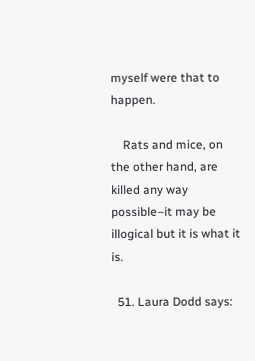myself were that to happen.

    Rats and mice, on the other hand, are killed any way possible–it may be illogical but it is what it is.

  51. Laura Dodd says: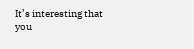It’s interesting that you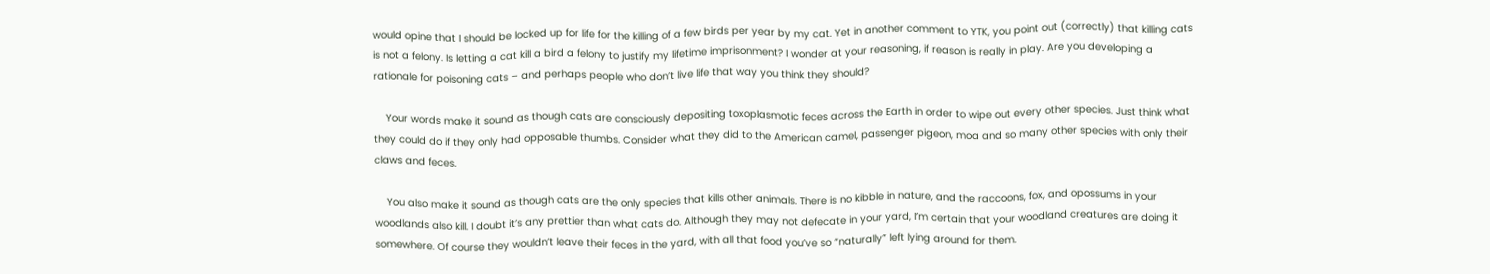would opine that I should be locked up for life for the killing of a few birds per year by my cat. Yet in another comment to YTK, you point out (correctly) that killing cats is not a felony. Is letting a cat kill a bird a felony to justify my lifetime imprisonment? I wonder at your reasoning, if reason is really in play. Are you developing a rationale for poisoning cats – and perhaps people who don’t live life that way you think they should?

    Your words make it sound as though cats are consciously depositing toxoplasmotic feces across the Earth in order to wipe out every other species. Just think what they could do if they only had opposable thumbs. Consider what they did to the American camel, passenger pigeon, moa and so many other species with only their claws and feces.

    You also make it sound as though cats are the only species that kills other animals. There is no kibble in nature, and the raccoons, fox, and opossums in your woodlands also kill. I doubt it’s any prettier than what cats do. Although they may not defecate in your yard, I’m certain that your woodland creatures are doing it somewhere. Of course they wouldn’t leave their feces in the yard, with all that food you’ve so “naturally” left lying around for them.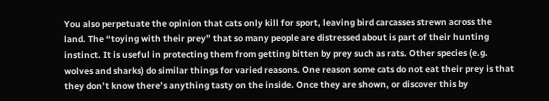You also perpetuate the opinion that cats only kill for sport, leaving bird carcasses strewn across the land. The “toying with their prey” that so many people are distressed about is part of their hunting instinct. It is useful in protecting them from getting bitten by prey such as rats. Other species (e.g. wolves and sharks) do similar things for varied reasons. One reason some cats do not eat their prey is that they don’t know there’s anything tasty on the inside. Once they are shown, or discover this by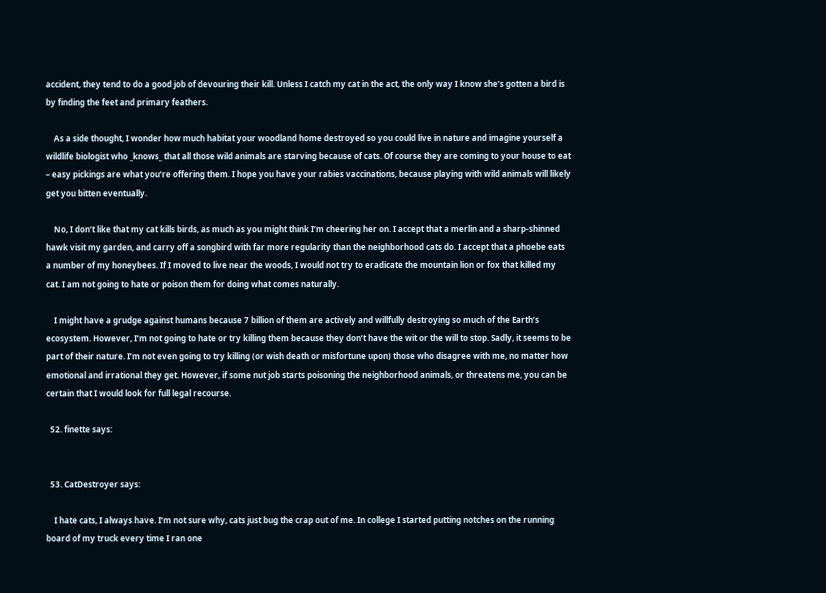accident, they tend to do a good job of devouring their kill. Unless I catch my cat in the act, the only way I know she’s gotten a bird is by finding the feet and primary feathers.

    As a side thought, I wonder how much habitat your woodland home destroyed so you could live in nature and imagine yourself a wildlife biologist who _knows_ that all those wild animals are starving because of cats. Of course they are coming to your house to eat – easy pickings are what you’re offering them. I hope you have your rabies vaccinations, because playing with wild animals will likely get you bitten eventually.

    No, I don’t like that my cat kills birds, as much as you might think I’m cheering her on. I accept that a merlin and a sharp-shinned hawk visit my garden, and carry off a songbird with far more regularity than the neighborhood cats do. I accept that a phoebe eats a number of my honeybees. If I moved to live near the woods, I would not try to eradicate the mountain lion or fox that killed my cat. I am not going to hate or poison them for doing what comes naturally.

    I might have a grudge against humans because 7 billion of them are actively and willfully destroying so much of the Earth’s ecosystem. However, I’m not going to hate or try killing them because they don’t have the wit or the will to stop. Sadly, it seems to be part of their nature. I’m not even going to try killing (or wish death or misfortune upon) those who disagree with me, no matter how emotional and irrational they get. However, if some nut job starts poisoning the neighborhood animals, or threatens me, you can be certain that I would look for full legal recourse.

  52. finette says:


  53. CatDestroyer says:

    I hate cats, I always have. I’m not sure why, cats just bug the crap out of me. In college I started putting notches on the running board of my truck every time I ran one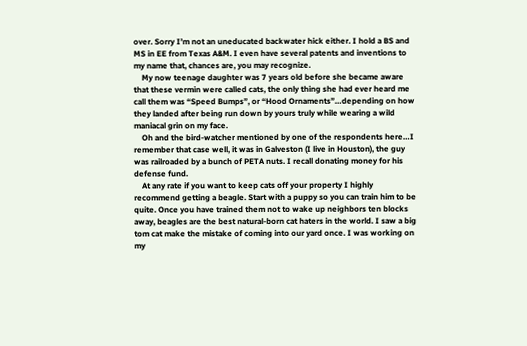over. Sorry I’m not an uneducated backwater hick either. I hold a BS and MS in EE from Texas A&M. I even have several patents and inventions to my name that, chances are, you may recognize.
    My now teenage daughter was 7 years old before she became aware that these vermin were called cats, the only thing she had ever heard me call them was “Speed Bumps”, or “Hood Ornaments”…depending on how they landed after being run down by yours truly while wearing a wild maniacal grin on my face.
    Oh and the bird-watcher mentioned by one of the respondents here…I remember that case well, it was in Galveston (I live in Houston), the guy was railroaded by a bunch of PETA nuts. I recall donating money for his defense fund.
    At any rate if you want to keep cats off your property I highly recommend getting a beagle. Start with a puppy so you can train him to be quite. Once you have trained them not to wake up neighbors ten blocks away, beagles are the best natural-born cat haters in the world. I saw a big tom cat make the mistake of coming into our yard once. I was working on my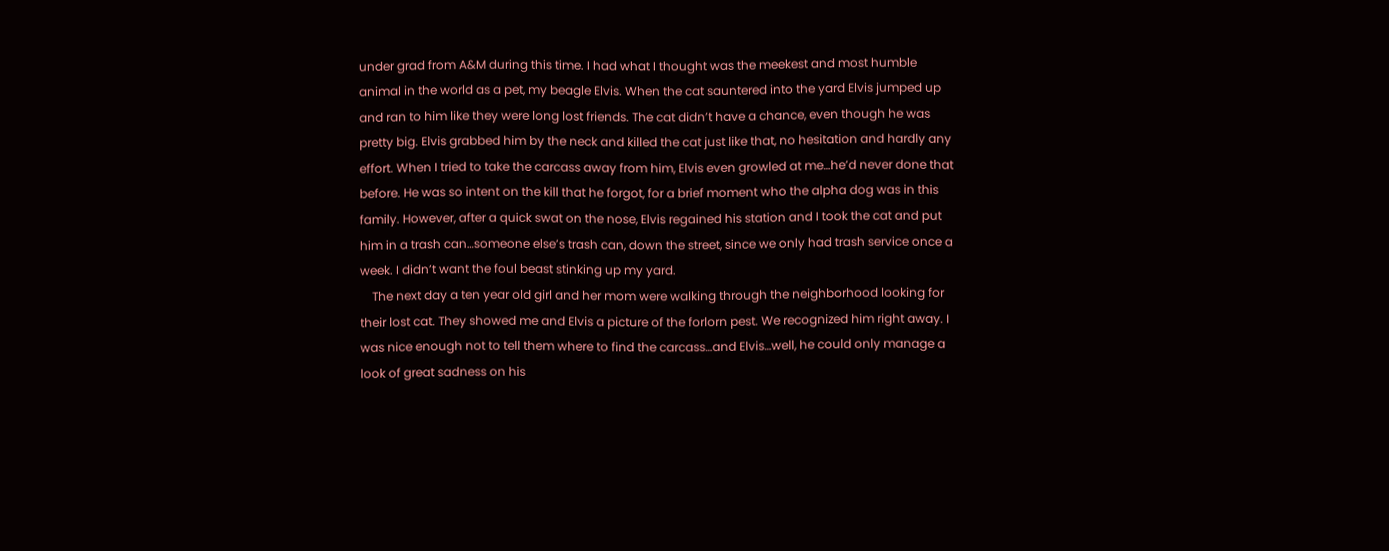under grad from A&M during this time. I had what I thought was the meekest and most humble animal in the world as a pet, my beagle Elvis. When the cat sauntered into the yard Elvis jumped up and ran to him like they were long lost friends. The cat didn’t have a chance, even though he was pretty big. Elvis grabbed him by the neck and killed the cat just like that, no hesitation and hardly any effort. When I tried to take the carcass away from him, Elvis even growled at me…he’d never done that before. He was so intent on the kill that he forgot, for a brief moment who the alpha dog was in this family. However, after a quick swat on the nose, Elvis regained his station and I took the cat and put him in a trash can…someone else’s trash can, down the street, since we only had trash service once a week. I didn’t want the foul beast stinking up my yard.
    The next day a ten year old girl and her mom were walking through the neighborhood looking for their lost cat. They showed me and Elvis a picture of the forlorn pest. We recognized him right away. I was nice enough not to tell them where to find the carcass…and Elvis…well, he could only manage a look of great sadness on his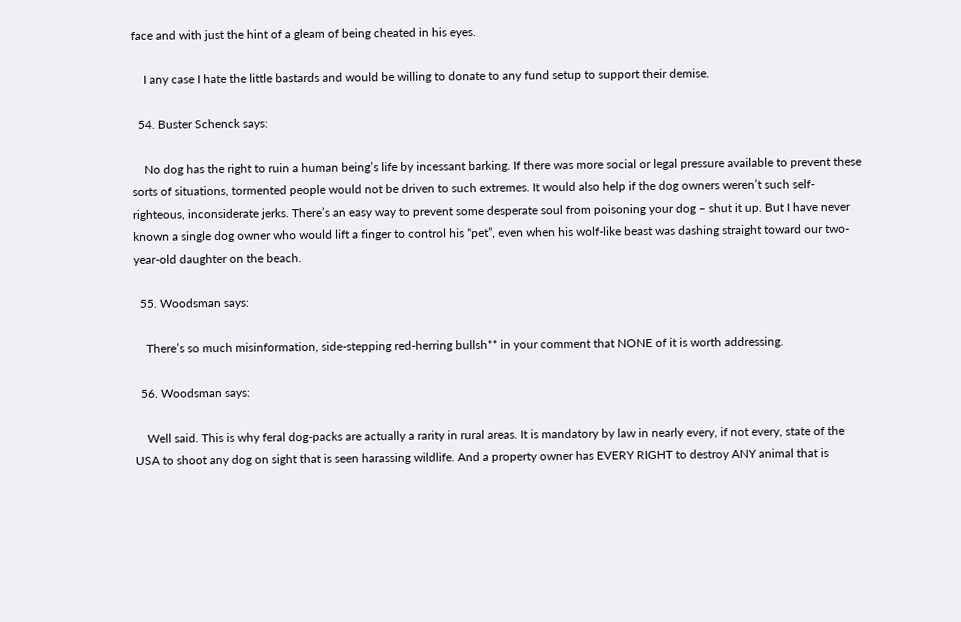face and with just the hint of a gleam of being cheated in his eyes.

    I any case I hate the little bastards and would be willing to donate to any fund setup to support their demise.

  54. Buster Schenck says:

    No dog has the right to ruin a human being’s life by incessant barking. If there was more social or legal pressure available to prevent these sorts of situations, tormented people would not be driven to such extremes. It would also help if the dog owners weren’t such self-righteous, inconsiderate jerks. There’s an easy way to prevent some desperate soul from poisoning your dog – shut it up. But I have never known a single dog owner who would lift a finger to control his “pet”, even when his wolf-like beast was dashing straight toward our two-year-old daughter on the beach.

  55. Woodsman says:

    There’s so much misinformation, side-stepping red-herring bullsh** in your comment that NONE of it is worth addressing.

  56. Woodsman says:

    Well said. This is why feral dog-packs are actually a rarity in rural areas. It is mandatory by law in nearly every, if not every, state of the USA to shoot any dog on sight that is seen harassing wildlife. And a property owner has EVERY RIGHT to destroy ANY animal that is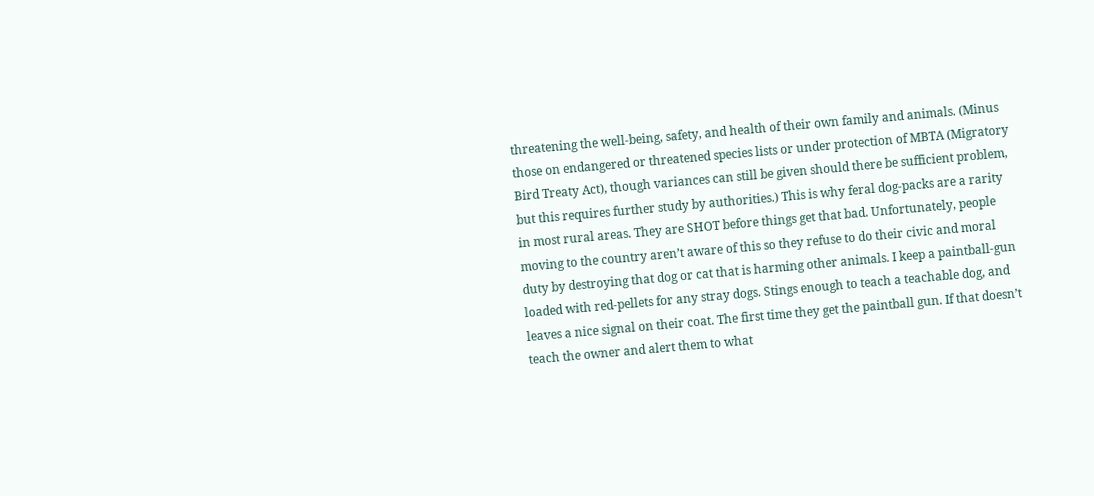threatening the well-being, safety, and health of their own family and animals. (Minus those on endangered or threatened species lists or under protection of MBTA (Migratory Bird Treaty Act), though variances can still be given should there be sufficient problem, but this requires further study by authorities.) This is why feral dog-packs are a rarity in most rural areas. They are SHOT before things get that bad. Unfortunately, people moving to the country aren’t aware of this so they refuse to do their civic and moral duty by destroying that dog or cat that is harming other animals. I keep a paintball-gun loaded with red-pellets for any stray dogs. Stings enough to teach a teachable dog, and leaves a nice signal on their coat. The first time they get the paintball gun. If that doesn’t teach the owner and alert them to what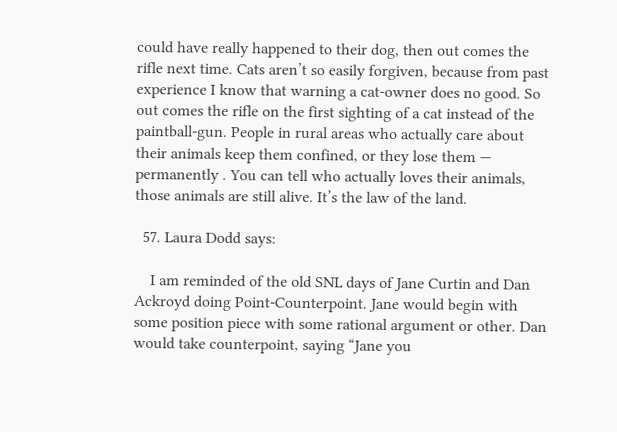could have really happened to their dog, then out comes the rifle next time. Cats aren’t so easily forgiven, because from past experience I know that warning a cat-owner does no good. So out comes the rifle on the first sighting of a cat instead of the paintball-gun. People in rural areas who actually care about their animals keep them confined, or they lose them — permanently . You can tell who actually loves their animals, those animals are still alive. It’s the law of the land.

  57. Laura Dodd says:

    I am reminded of the old SNL days of Jane Curtin and Dan Ackroyd doing Point-Counterpoint. Jane would begin with some position piece with some rational argument or other. Dan would take counterpoint, saying “Jane you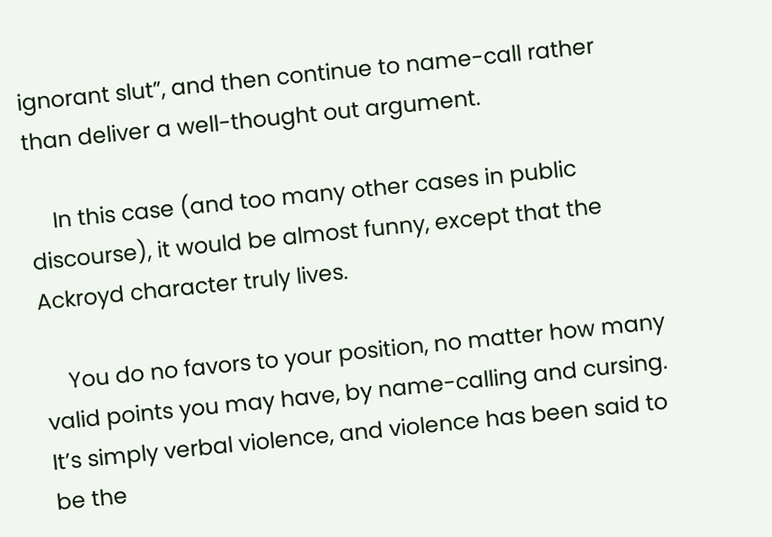ignorant slut”, and then continue to name-call rather than deliver a well-thought out argument.

    In this case (and too many other cases in public discourse), it would be almost funny, except that the Ackroyd character truly lives.

    You do no favors to your position, no matter how many valid points you may have, by name-calling and cursing. It’s simply verbal violence, and violence has been said to be the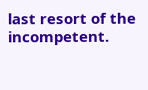last resort of the incompetent.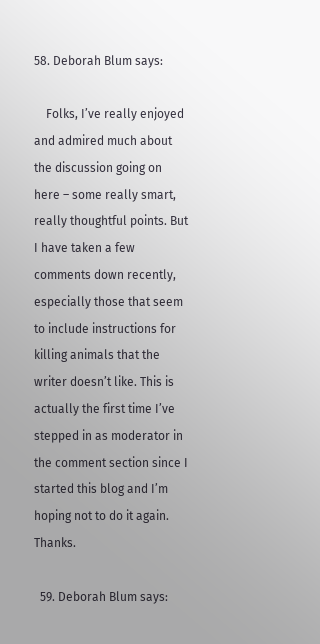58. Deborah Blum says:

    Folks, I’ve really enjoyed and admired much about the discussion going on here – some really smart, really thoughtful points. But I have taken a few comments down recently, especially those that seem to include instructions for killing animals that the writer doesn’t like. This is actually the first time I’ve stepped in as moderator in the comment section since I started this blog and I’m hoping not to do it again. Thanks.

  59. Deborah Blum says: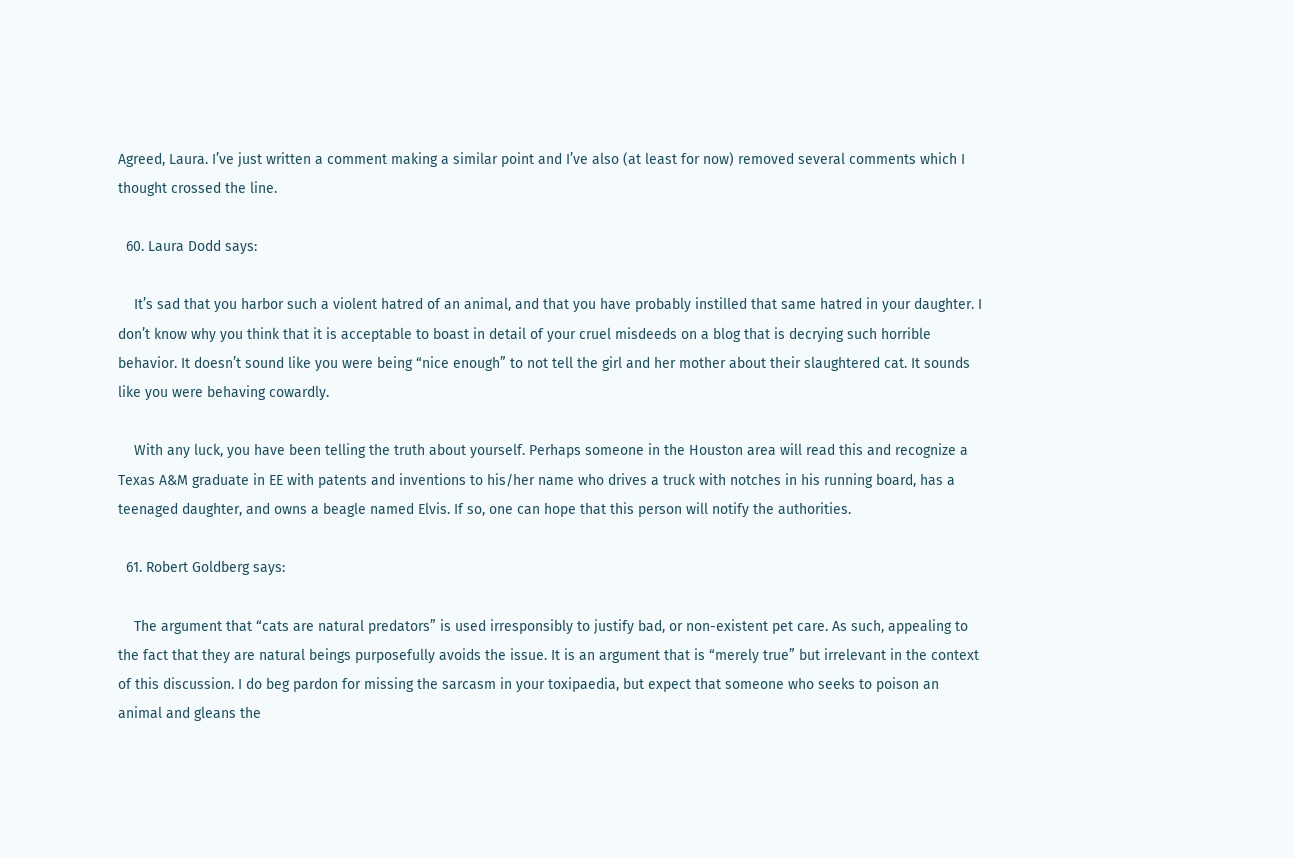Agreed, Laura. I’ve just written a comment making a similar point and I’ve also (at least for now) removed several comments which I thought crossed the line.

  60. Laura Dodd says:

    It’s sad that you harbor such a violent hatred of an animal, and that you have probably instilled that same hatred in your daughter. I don’t know why you think that it is acceptable to boast in detail of your cruel misdeeds on a blog that is decrying such horrible behavior. It doesn’t sound like you were being “nice enough” to not tell the girl and her mother about their slaughtered cat. It sounds like you were behaving cowardly.

    With any luck, you have been telling the truth about yourself. Perhaps someone in the Houston area will read this and recognize a Texas A&M graduate in EE with patents and inventions to his/her name who drives a truck with notches in his running board, has a teenaged daughter, and owns a beagle named Elvis. If so, one can hope that this person will notify the authorities.

  61. Robert Goldberg says:

    The argument that “cats are natural predators” is used irresponsibly to justify bad, or non-existent pet care. As such, appealing to the fact that they are natural beings purposefully avoids the issue. It is an argument that is “merely true” but irrelevant in the context of this discussion. I do beg pardon for missing the sarcasm in your toxipaedia, but expect that someone who seeks to poison an animal and gleans the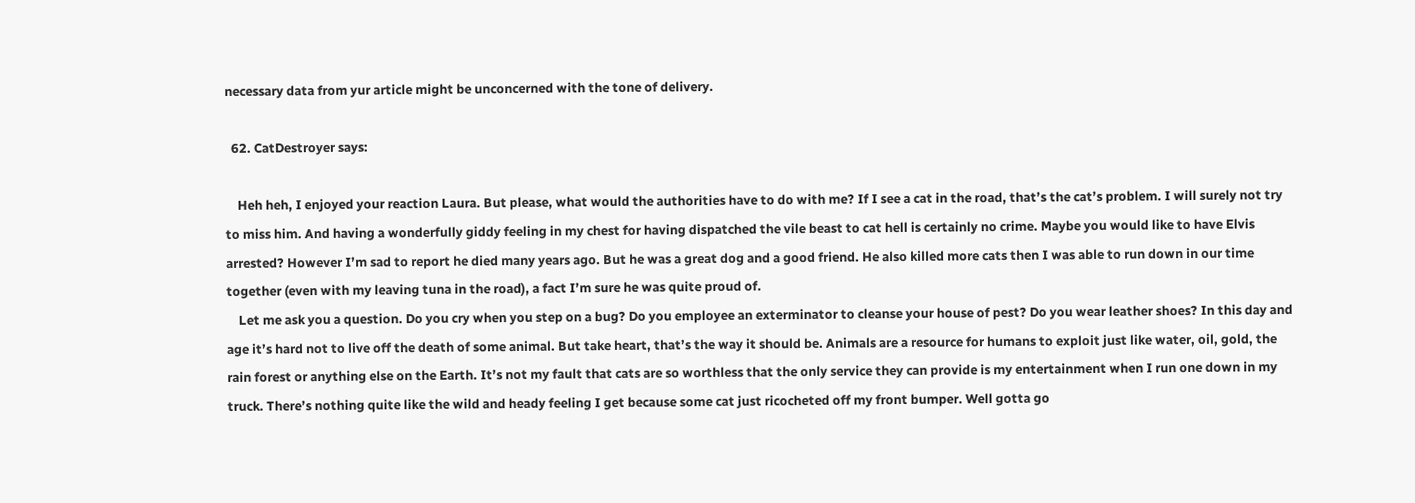necessary data from yur article might be unconcerned with the tone of delivery.

  62. CatDestroyer says:

    Heh heh, I enjoyed your reaction Laura. But please, what would the authorities have to do with me? If I see a cat in the road, that’s the cat’s problem. I will surely not try to miss him. And having a wonderfully giddy feeling in my chest for having dispatched the vile beast to cat hell is certainly no crime. Maybe you would like to have Elvis arrested? However I’m sad to report he died many years ago. But he was a great dog and a good friend. He also killed more cats then I was able to run down in our time together (even with my leaving tuna in the road), a fact I’m sure he was quite proud of.
    Let me ask you a question. Do you cry when you step on a bug? Do you employee an exterminator to cleanse your house of pest? Do you wear leather shoes? In this day and age it’s hard not to live off the death of some animal. But take heart, that’s the way it should be. Animals are a resource for humans to exploit just like water, oil, gold, the rain forest or anything else on the Earth. It’s not my fault that cats are so worthless that the only service they can provide is my entertainment when I run one down in my truck. There’s nothing quite like the wild and heady feeling I get because some cat just ricocheted off my front bumper. Well gotta go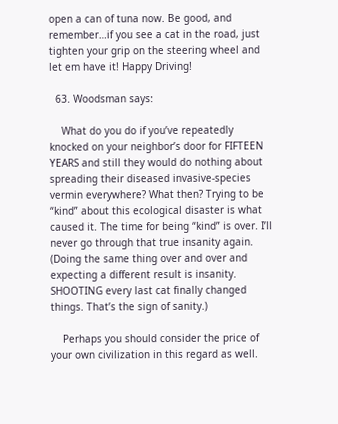open a can of tuna now. Be good, and remember…if you see a cat in the road, just tighten your grip on the steering wheel and let em have it! Happy Driving!

  63. Woodsman says:

    What do you do if you’ve repeatedly knocked on your neighbor’s door for FIFTEEN YEARS and still they would do nothing about spreading their diseased invasive-species vermin everywhere? What then? Trying to be “kind” about this ecological disaster is what caused it. The time for being “kind” is over. I’ll never go through that true insanity again. (Doing the same thing over and over and expecting a different result is insanity. SHOOTING every last cat finally changed things. That’s the sign of sanity.)

    Perhaps you should consider the price of your own civilization in this regard as well.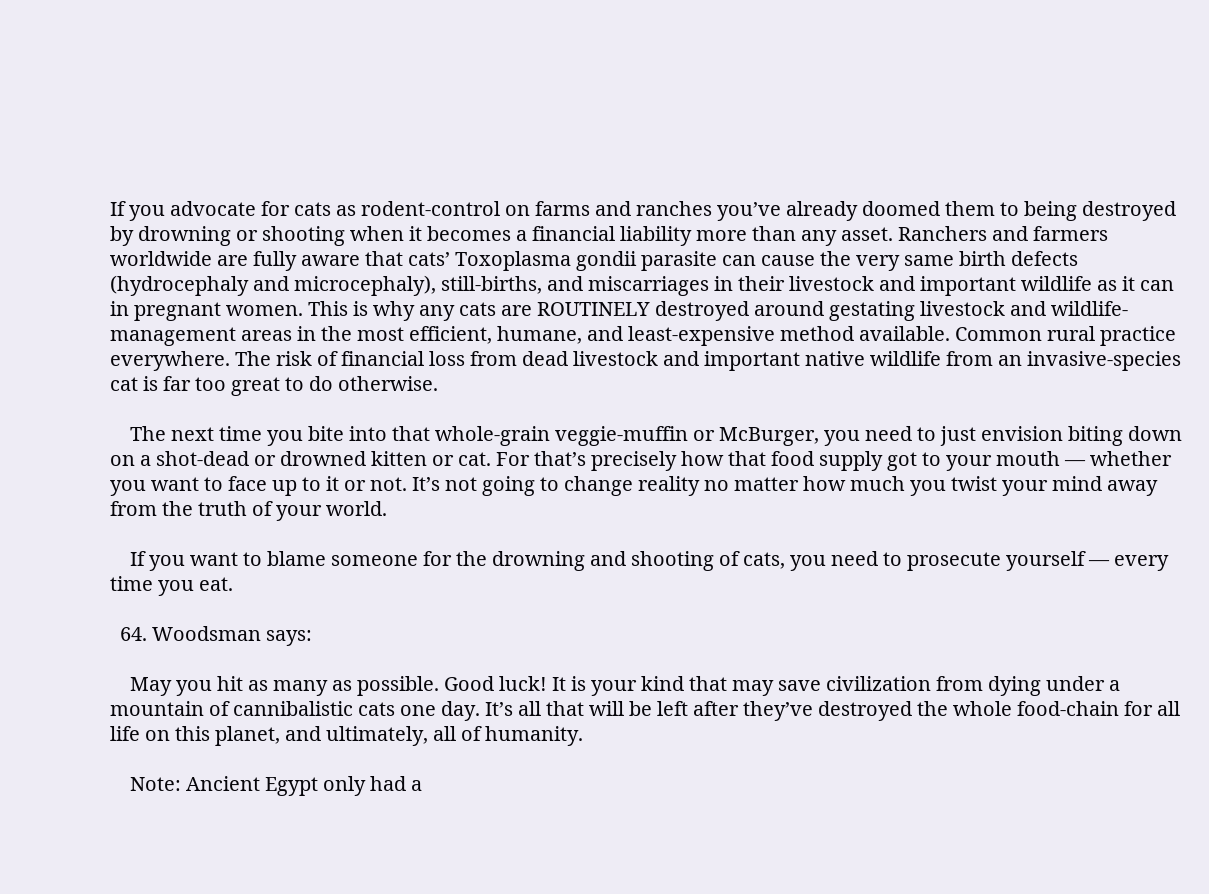If you advocate for cats as rodent-control on farms and ranches you’ve already doomed them to being destroyed by drowning or shooting when it becomes a financial liability more than any asset. Ranchers and farmers worldwide are fully aware that cats’ Toxoplasma gondii parasite can cause the very same birth defects (hydrocephaly and microcephaly), still-births, and miscarriages in their livestock and important wildlife as it can in pregnant women. This is why any cats are ROUTINELY destroyed around gestating livestock and wildlife-management areas in the most efficient, humane, and least-expensive method available. Common rural practice everywhere. The risk of financial loss from dead livestock and important native wildlife from an invasive-species cat is far too great to do otherwise.

    The next time you bite into that whole-grain veggie-muffin or McBurger, you need to just envision biting down on a shot-dead or drowned kitten or cat. For that’s precisely how that food supply got to your mouth — whether you want to face up to it or not. It’s not going to change reality no matter how much you twist your mind away from the truth of your world.

    If you want to blame someone for the drowning and shooting of cats, you need to prosecute yourself — every time you eat.

  64. Woodsman says:

    May you hit as many as possible. Good luck! It is your kind that may save civilization from dying under a mountain of cannibalistic cats one day. It’s all that will be left after they’ve destroyed the whole food-chain for all life on this planet, and ultimately, all of humanity.

    Note: Ancient Egypt only had a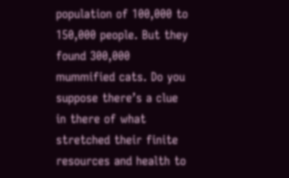population of 100,000 to 150,000 people. But they found 300,000 mummified cats. Do you suppose there’s a clue in there of what stretched their finite resources and health to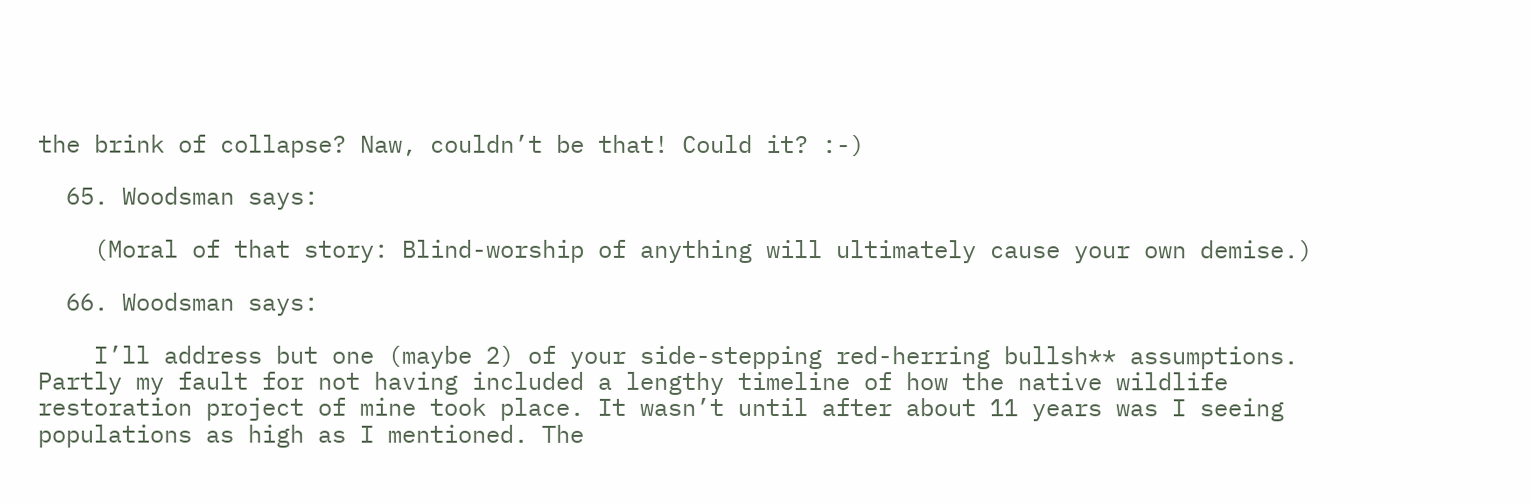the brink of collapse? Naw, couldn’t be that! Could it? :-)

  65. Woodsman says:

    (Moral of that story: Blind-worship of anything will ultimately cause your own demise.)

  66. Woodsman says:

    I’ll address but one (maybe 2) of your side-stepping red-herring bullsh** assumptions. Partly my fault for not having included a lengthy timeline of how the native wildlife restoration project of mine took place. It wasn’t until after about 11 years was I seeing populations as high as I mentioned. The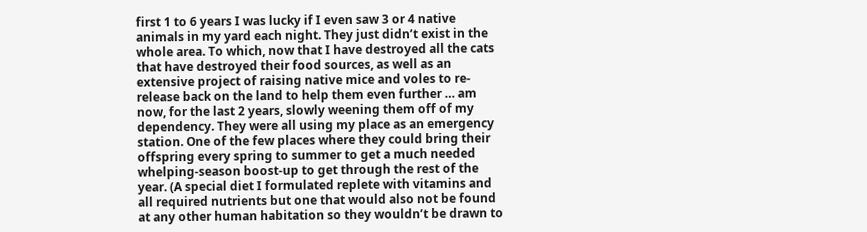first 1 to 6 years I was lucky if I even saw 3 or 4 native animals in my yard each night. They just didn’t exist in the whole area. To which, now that I have destroyed all the cats that have destroyed their food sources, as well as an extensive project of raising native mice and voles to re-release back on the land to help them even further … am now, for the last 2 years, slowly weening them off of my dependency. They were all using my place as an emergency station. One of the few places where they could bring their offspring every spring to summer to get a much needed whelping-season boost-up to get through the rest of the year. (A special diet I formulated replete with vitamins and all required nutrients but one that would also not be found at any other human habitation so they wouldn’t be drawn to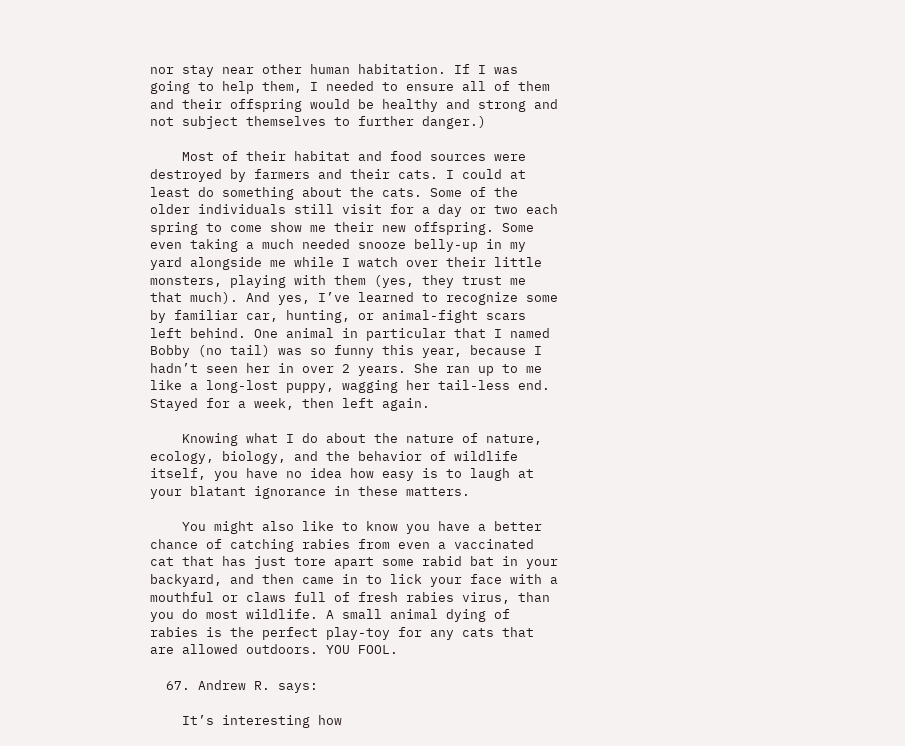nor stay near other human habitation. If I was going to help them, I needed to ensure all of them and their offspring would be healthy and strong and not subject themselves to further danger.)

    Most of their habitat and food sources were destroyed by farmers and their cats. I could at least do something about the cats. Some of the older individuals still visit for a day or two each spring to come show me their new offspring. Some even taking a much needed snooze belly-up in my yard alongside me while I watch over their little monsters, playing with them (yes, they trust me that much). And yes, I’ve learned to recognize some by familiar car, hunting, or animal-fight scars left behind. One animal in particular that I named Bobby (no tail) was so funny this year, because I hadn’t seen her in over 2 years. She ran up to me like a long-lost puppy, wagging her tail-less end. Stayed for a week, then left again.

    Knowing what I do about the nature of nature, ecology, biology, and the behavior of wildlife itself, you have no idea how easy is to laugh at your blatant ignorance in these matters.

    You might also like to know you have a better chance of catching rabies from even a vaccinated cat that has just tore apart some rabid bat in your backyard, and then came in to lick your face with a mouthful or claws full of fresh rabies virus, than you do most wildlife. A small animal dying of rabies is the perfect play-toy for any cats that are allowed outdoors. YOU FOOL.

  67. Andrew R. says:

    It’s interesting how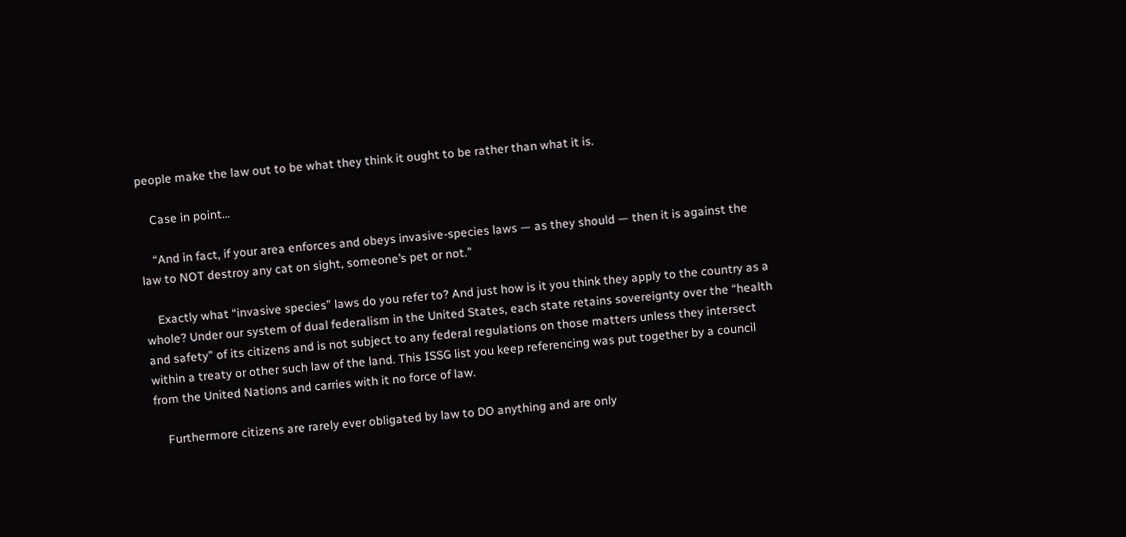people make the law out to be what they think it ought to be rather than what it is.

    Case in point…

    “And in fact, if your area enforces and obeys invasive-species laws — as they should — then it is against the law to NOT destroy any cat on sight, someone’s pet or not.”

    Exactly what “invasive species” laws do you refer to? And just how is it you think they apply to the country as a whole? Under our system of dual federalism in the United States, each state retains sovereignty over the “health and safety” of its citizens and is not subject to any federal regulations on those matters unless they intersect within a treaty or other such law of the land. This ISSG list you keep referencing was put together by a council from the United Nations and carries with it no force of law.

    Furthermore citizens are rarely ever obligated by law to DO anything and are only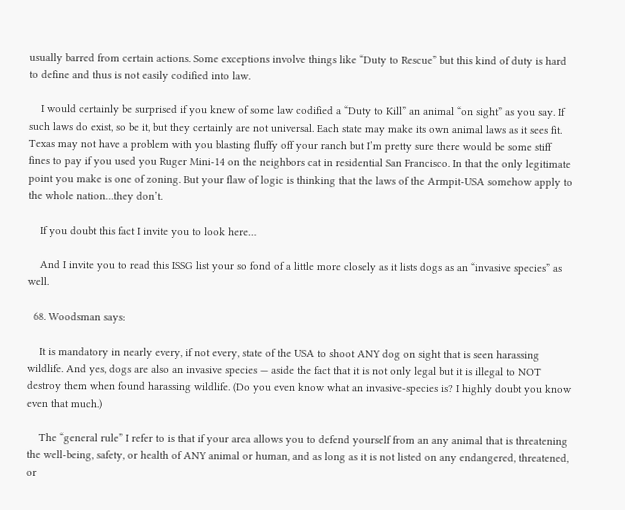usually barred from certain actions. Some exceptions involve things like “Duty to Rescue” but this kind of duty is hard to define and thus is not easily codified into law.

    I would certainly be surprised if you knew of some law codified a “Duty to Kill” an animal “on sight” as you say. If such laws do exist, so be it, but they certainly are not universal. Each state may make its own animal laws as it sees fit. Texas may not have a problem with you blasting fluffy off your ranch but I’m pretty sure there would be some stiff fines to pay if you used you Ruger Mini-14 on the neighbors cat in residential San Francisco. In that the only legitimate point you make is one of zoning. But your flaw of logic is thinking that the laws of the Armpit-USA somehow apply to the whole nation…they don’t.

    If you doubt this fact I invite you to look here…

    And I invite you to read this ISSG list your so fond of a little more closely as it lists dogs as an “invasive species” as well.

  68. Woodsman says:

    It is mandatory in nearly every, if not every, state of the USA to shoot ANY dog on sight that is seen harassing wildlife. And yes, dogs are also an invasive species — aside the fact that it is not only legal but it is illegal to NOT destroy them when found harassing wildlife. (Do you even know what an invasive-species is? I highly doubt you know even that much.)

    The “general rule” I refer to is that if your area allows you to defend yourself from an any animal that is threatening the well-being, safety, or health of ANY animal or human, and as long as it is not listed on any endangered, threatened, or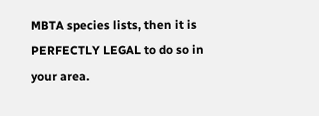MBTA species lists, then it is PERFECTLY LEGAL to do so in your area.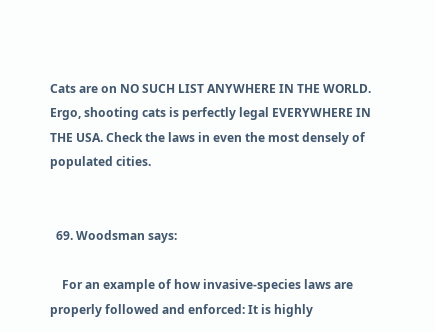Cats are on NO SUCH LIST ANYWHERE IN THE WORLD. Ergo, shooting cats is perfectly legal EVERYWHERE IN THE USA. Check the laws in even the most densely of populated cities.


  69. Woodsman says:

    For an example of how invasive-species laws are properly followed and enforced: It is highly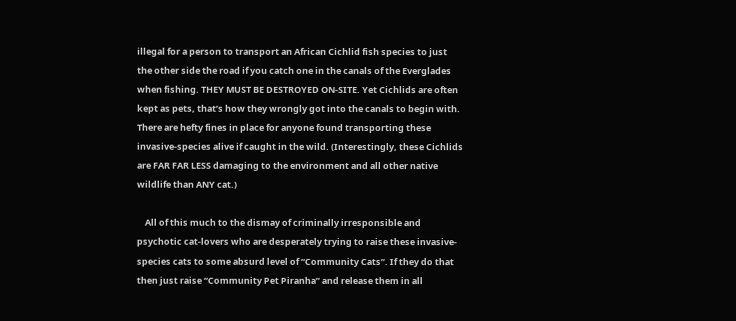illegal for a person to transport an African Cichlid fish species to just the other side the road if you catch one in the canals of the Everglades when fishing. THEY MUST BE DESTROYED ON-SITE. Yet Cichlids are often kept as pets, that’s how they wrongly got into the canals to begin with. There are hefty fines in place for anyone found transporting these invasive-species alive if caught in the wild. (Interestingly, these Cichlids are FAR FAR LESS damaging to the environment and all other native wildlife than ANY cat.)

    All of this much to the dismay of criminally irresponsible and psychotic cat-lovers who are desperately trying to raise these invasive-species cats to some absurd level of “Community Cats”. If they do that then just raise “Community Pet Piranha” and release them in all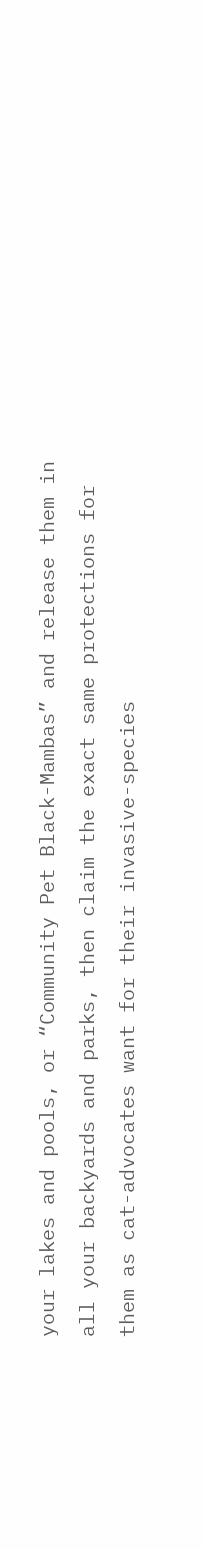your lakes and pools, or “Community Pet Black-Mambas” and release them in all your backyards and parks, then claim the exact same protections for them as cat-advocates want for their invasive-species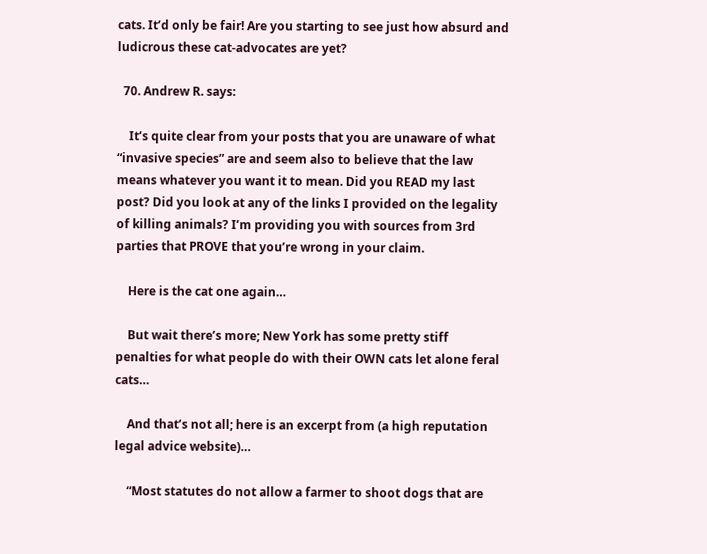cats. It’d only be fair! Are you starting to see just how absurd and ludicrous these cat-advocates are yet?

  70. Andrew R. says:

    It’s quite clear from your posts that you are unaware of what “invasive species” are and seem also to believe that the law means whatever you want it to mean. Did you READ my last post? Did you look at any of the links I provided on the legality of killing animals? I’m providing you with sources from 3rd parties that PROVE that you’re wrong in your claim.

    Here is the cat one again…

    But wait there’s more; New York has some pretty stiff penalties for what people do with their OWN cats let alone feral cats…

    And that’s not all; here is an excerpt from (a high reputation legal advice website)…

    “Most statutes do not allow a farmer to shoot dogs that are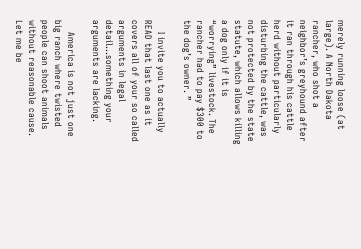merely running loose (at large). A North Dakota rancher, who shot a neighbor’s greyhound after it ran through his cattle herd without particularly disturbing the cattle, was not protected by the state statute, which allows killing a dog only if it is “worrying” livestock. The rancher had to pay $300 to the dog’s owner. ”

    I invite you to actually READ that last one as it covers all of your so called arguments in legal detail…something your arguments are lacking.

    America is not just one big ranch where twisted people can shoot animals without reasonable cause. Let me be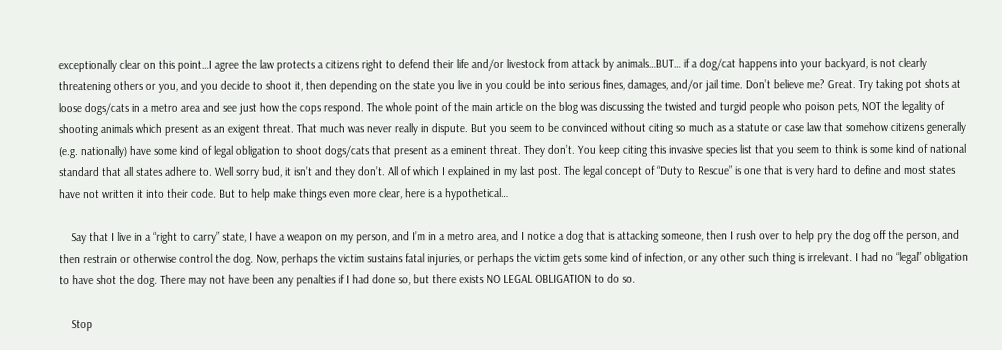exceptionally clear on this point…I agree the law protects a citizens right to defend their life and/or livestock from attack by animals…BUT… if a dog/cat happens into your backyard, is not clearly threatening others or you, and you decide to shoot it, then depending on the state you live in you could be into serious fines, damages, and/or jail time. Don’t believe me? Great. Try taking pot shots at loose dogs/cats in a metro area and see just how the cops respond. The whole point of the main article on the blog was discussing the twisted and turgid people who poison pets, NOT the legality of shooting animals which present as an exigent threat. That much was never really in dispute. But you seem to be convinced without citing so much as a statute or case law that somehow citizens generally (e.g. nationally) have some kind of legal obligation to shoot dogs/cats that present as a eminent threat. They don’t. You keep citing this invasive species list that you seem to think is some kind of national standard that all states adhere to. Well sorry bud, it isn’t and they don’t. All of which I explained in my last post. The legal concept of “Duty to Rescue” is one that is very hard to define and most states have not written it into their code. But to help make things even more clear, here is a hypothetical…

    Say that I live in a “right to carry” state, I have a weapon on my person, and I’m in a metro area, and I notice a dog that is attacking someone, then I rush over to help pry the dog off the person, and then restrain or otherwise control the dog. Now, perhaps the victim sustains fatal injuries, or perhaps the victim gets some kind of infection, or any other such thing is irrelevant. I had no “legal” obligation to have shot the dog. There may not have been any penalties if I had done so, but there exists NO LEGAL OBLIGATION to do so.

    Stop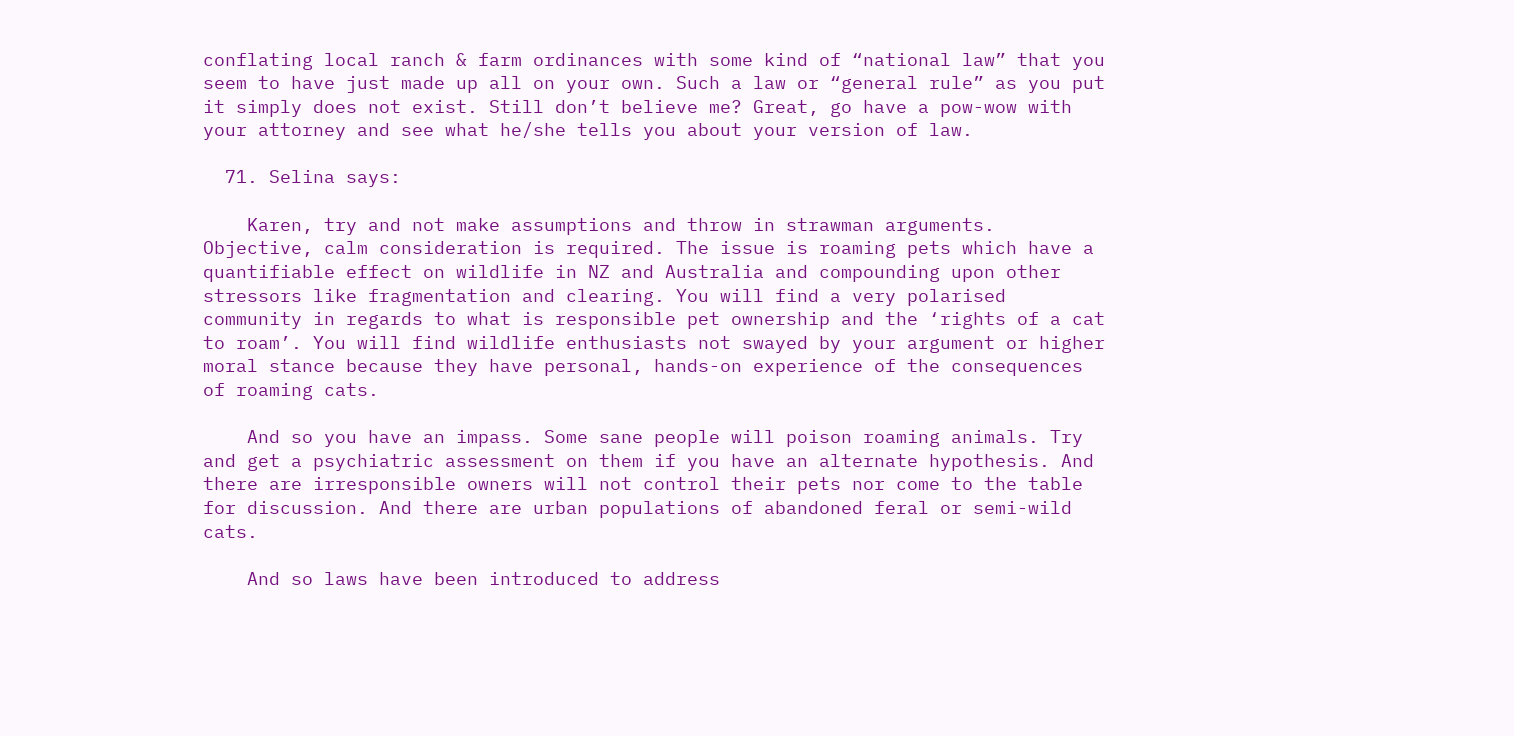conflating local ranch & farm ordinances with some kind of “national law” that you seem to have just made up all on your own. Such a law or “general rule” as you put it simply does not exist. Still don’t believe me? Great, go have a pow-wow with your attorney and see what he/she tells you about your version of law.

  71. Selina says:

    Karen, try and not make assumptions and throw in strawman arguments. Objective, calm consideration is required. The issue is roaming pets which have a quantifiable effect on wildlife in NZ and Australia and compounding upon other stressors like fragmentation and clearing. You will find a very polarised community in regards to what is responsible pet ownership and the ‘rights of a cat to roam’. You will find wildlife enthusiasts not swayed by your argument or higher moral stance because they have personal, hands-on experience of the consequences of roaming cats.

    And so you have an impass. Some sane people will poison roaming animals. Try and get a psychiatric assessment on them if you have an alternate hypothesis. And there are irresponsible owners will not control their pets nor come to the table for discussion. And there are urban populations of abandoned feral or semi-wild cats.

    And so laws have been introduced to address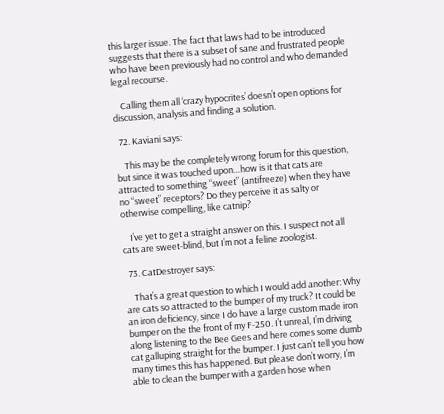this larger issue. The fact that laws had to be introduced suggests that there is a subset of sane and frustrated people who have been previously had no control and who demanded legal recourse.

    Calling them all ‘crazy hypocrites’ doesn’t open options for discussion, analysis and finding a solution.

  72. Kaviani says:

    This may be the completely wrong forum for this question, but since it was touched upon…how is it that cats are attracted to something “sweet” (antifreeze) when they have no “sweet” receptors? Do they perceive it as salty or otherwise compelling, like catnip?

    I’ve yet to get a straight answer on this. I suspect not all cats are sweet-blind, but I’m not a feline zoologist.

  73. CatDestroyer says:

    That’s a great question to which I would add another: Why are cats so attracted to the bumper of my truck? It could be an iron deficiency, since I do have a large custom made iron bumper on the the front of my F-250. I’t unreal, I’m driving along listening to the Bee Gees and here comes some dumb cat galluping straight for the bumper. I just can’t tell you how many times this has happened. But please don’t worry, I’m able to clean the bumper with a garden hose when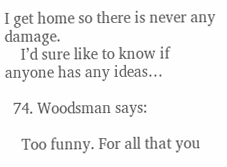I get home so there is never any damage.
    I’d sure like to know if anyone has any ideas…

  74. Woodsman says:

    Too funny. For all that you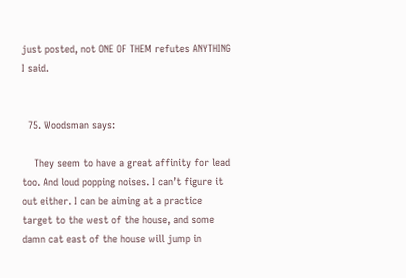just posted, not ONE OF THEM refutes ANYTHING I said.


  75. Woodsman says:

    They seem to have a great affinity for lead too. And loud popping noises. I can’t figure it out either. I can be aiming at a practice target to the west of the house, and some damn cat east of the house will jump in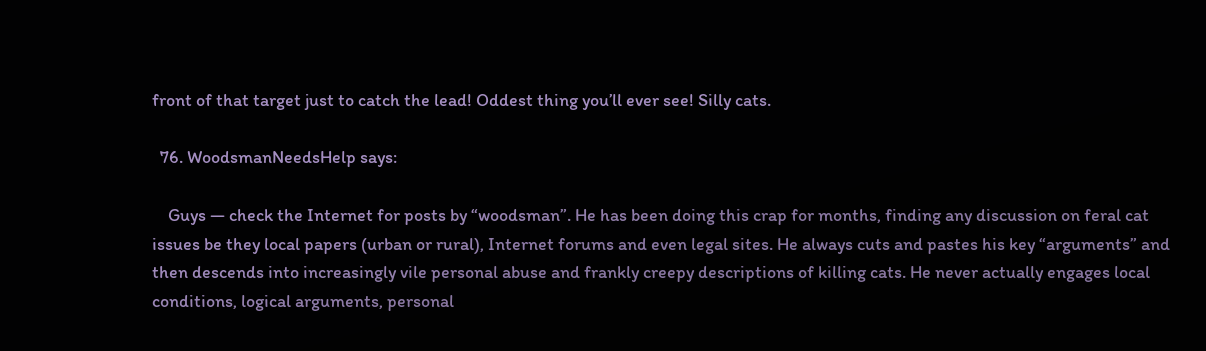front of that target just to catch the lead! Oddest thing you’ll ever see! Silly cats.

  76. WoodsmanNeedsHelp says:

    Guys — check the Internet for posts by “woodsman”. He has been doing this crap for months, finding any discussion on feral cat issues be they local papers (urban or rural), Internet forums and even legal sites. He always cuts and pastes his key “arguments” and then descends into increasingly vile personal abuse and frankly creepy descriptions of killing cats. He never actually engages local conditions, logical arguments, personal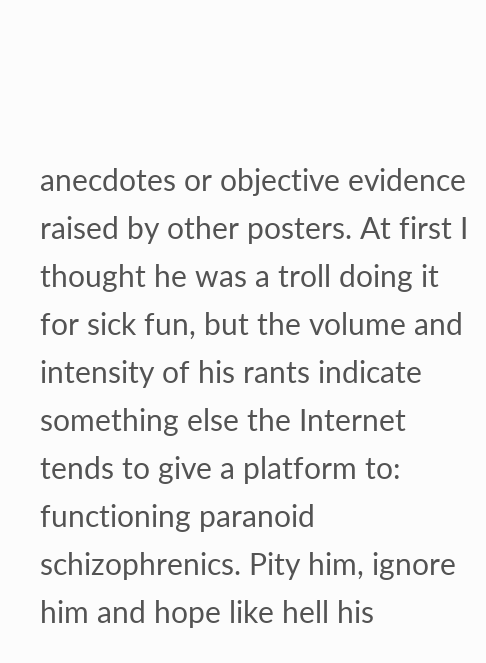anecdotes or objective evidence raised by other posters. At first I thought he was a troll doing it for sick fun, but the volume and intensity of his rants indicate something else the Internet tends to give a platform to: functioning paranoid schizophrenics. Pity him, ignore him and hope like hell his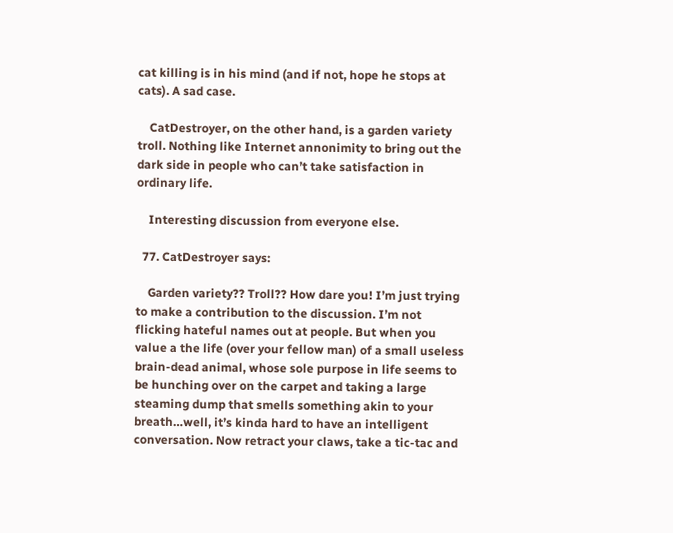cat killing is in his mind (and if not, hope he stops at cats). A sad case.

    CatDestroyer, on the other hand, is a garden variety troll. Nothing like Internet annonimity to bring out the dark side in people who can’t take satisfaction in ordinary life.

    Interesting discussion from everyone else.

  77. CatDestroyer says:

    Garden variety?? Troll?? How dare you! I’m just trying to make a contribution to the discussion. I’m not flicking hateful names out at people. But when you value a the life (over your fellow man) of a small useless brain-dead animal, whose sole purpose in life seems to be hunching over on the carpet and taking a large steaming dump that smells something akin to your breath…well, it’s kinda hard to have an intelligent conversation. Now retract your claws, take a tic-tac and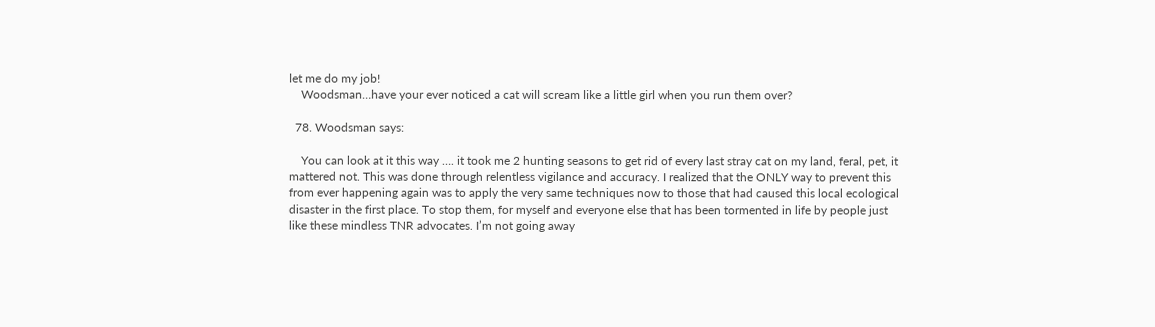let me do my job!
    Woodsman…have your ever noticed a cat will scream like a little girl when you run them over?

  78. Woodsman says:

    You can look at it this way …. it took me 2 hunting seasons to get rid of every last stray cat on my land, feral, pet, it mattered not. This was done through relentless vigilance and accuracy. I realized that the ONLY way to prevent this from ever happening again was to apply the very same techniques now to those that had caused this local ecological disaster in the first place. To stop them, for myself and everyone else that has been tormented in life by people just like these mindless TNR advocates. I’m not going away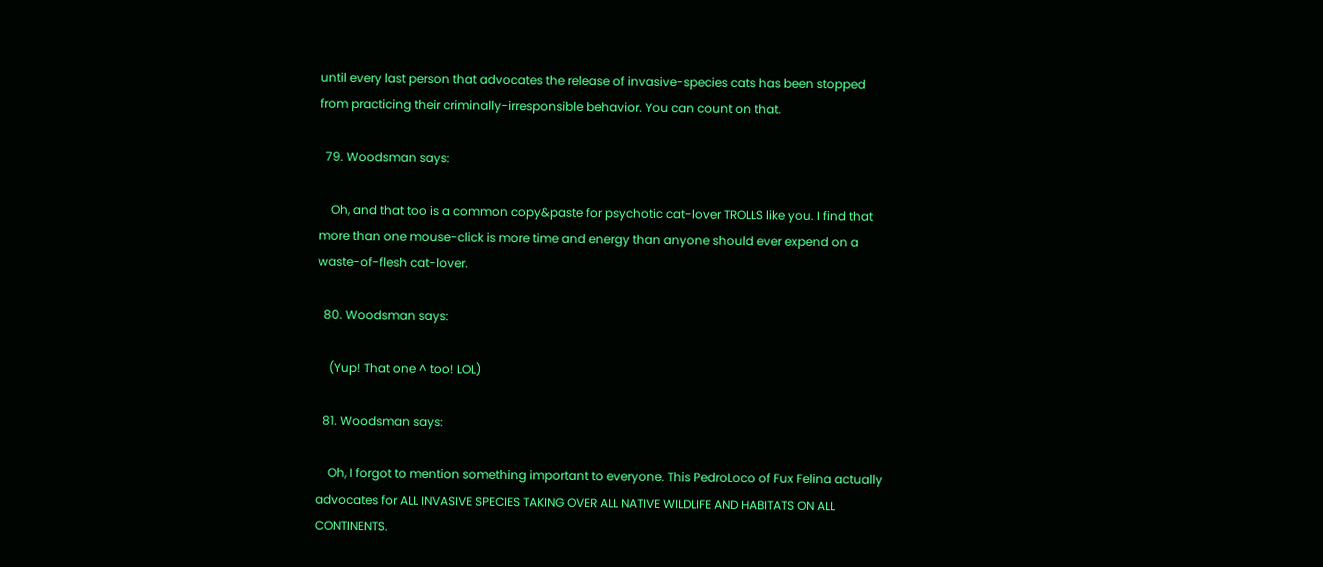until every last person that advocates the release of invasive-species cats has been stopped from practicing their criminally-irresponsible behavior. You can count on that.

  79. Woodsman says:

    Oh, and that too is a common copy&paste for psychotic cat-lover TROLLS like you. I find that more than one mouse-click is more time and energy than anyone should ever expend on a waste-of-flesh cat-lover.

  80. Woodsman says:

    (Yup! That one ^ too! LOL)

  81. Woodsman says:

    Oh, I forgot to mention something important to everyone. This PedroLoco of Fux Felina actually advocates for ALL INVASIVE SPECIES TAKING OVER ALL NATIVE WILDLIFE AND HABITATS ON ALL CONTINENTS.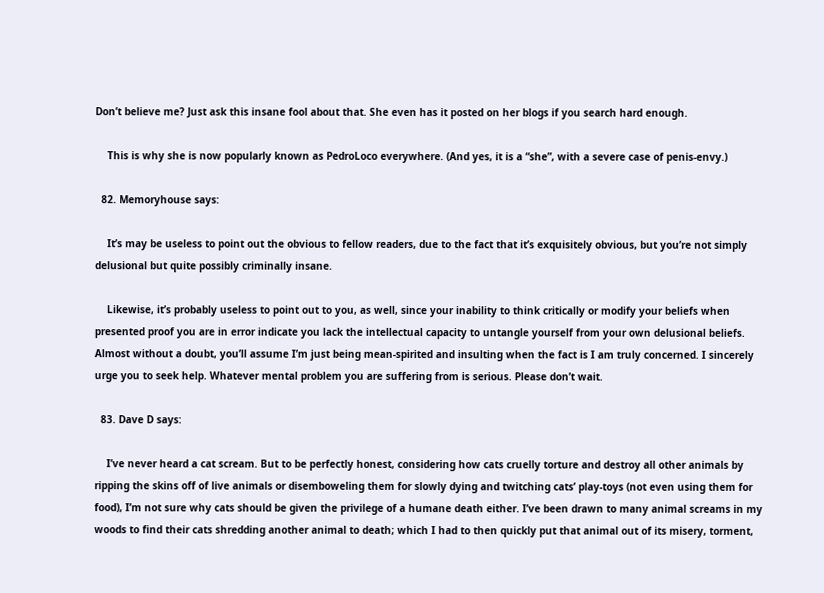Don’t believe me? Just ask this insane fool about that. She even has it posted on her blogs if you search hard enough.

    This is why she is now popularly known as PedroLoco everywhere. (And yes, it is a “she”, with a severe case of penis-envy.)

  82. Memoryhouse says:

    It’s may be useless to point out the obvious to fellow readers, due to the fact that it’s exquisitely obvious, but you’re not simply delusional but quite possibly criminally insane.

    Likewise, it’s probably useless to point out to you, as well, since your inability to think critically or modify your beliefs when presented proof you are in error indicate you lack the intellectual capacity to untangle yourself from your own delusional beliefs. Almost without a doubt, you’ll assume I’m just being mean-spirited and insulting when the fact is I am truly concerned. I sincerely urge you to seek help. Whatever mental problem you are suffering from is serious. Please don’t wait.

  83. Dave D says:

    I’ve never heard a cat scream. But to be perfectly honest, considering how cats cruelly torture and destroy all other animals by ripping the skins off of live animals or disemboweling them for slowly dying and twitching cats’ play-toys (not even using them for food), I’m not sure why cats should be given the privilege of a humane death either. I’ve been drawn to many animal screams in my woods to find their cats shredding another animal to death; which I had to then quickly put that animal out of its misery, torment,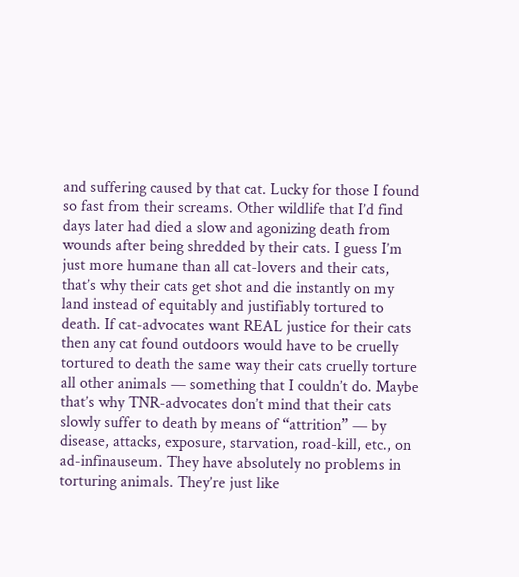and suffering caused by that cat. Lucky for those I found so fast from their screams. Other wildlife that I’d find days later had died a slow and agonizing death from wounds after being shredded by their cats. I guess I’m just more humane than all cat-lovers and their cats, that’s why their cats get shot and die instantly on my land instead of equitably and justifiably tortured to death. If cat-advocates want REAL justice for their cats then any cat found outdoors would have to be cruelly tortured to death the same way their cats cruelly torture all other animals — something that I couldn’t do. Maybe that’s why TNR-advocates don’t mind that their cats slowly suffer to death by means of “attrition” — by disease, attacks, exposure, starvation, road-kill, etc., on ad-infinauseum. They have absolutely no problems in torturing animals. They’re just like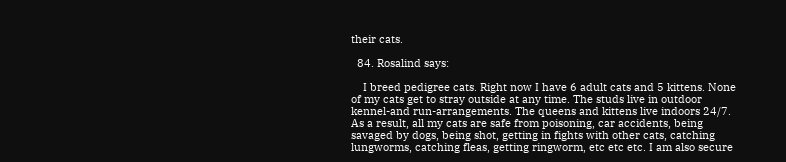their cats.

  84. Rosalind says:

    I breed pedigree cats. Right now I have 6 adult cats and 5 kittens. None of my cats get to stray outside at any time. The studs live in outdoor kennel-and run-arrangements. The queens and kittens live indoors 24/7. As a result, all my cats are safe from poisoning, car accidents, being savaged by dogs, being shot, getting in fights with other cats, catching lungworms, catching fleas, getting ringworm, etc etc etc. I am also secure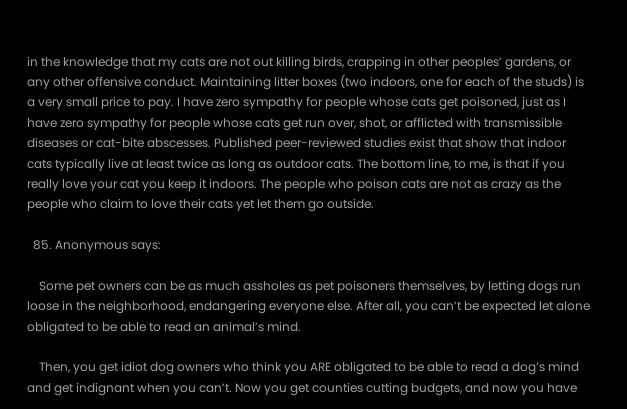in the knowledge that my cats are not out killing birds, crapping in other peoples’ gardens, or any other offensive conduct. Maintaining litter boxes (two indoors, one for each of the studs) is a very small price to pay. I have zero sympathy for people whose cats get poisoned, just as I have zero sympathy for people whose cats get run over, shot, or afflicted with transmissible diseases or cat-bite abscesses. Published peer-reviewed studies exist that show that indoor cats typically live at least twice as long as outdoor cats. The bottom line, to me, is that if you really love your cat you keep it indoors. The people who poison cats are not as crazy as the people who claim to love their cats yet let them go outside.

  85. Anonymous says:

    Some pet owners can be as much assholes as pet poisoners themselves, by letting dogs run loose in the neighborhood, endangering everyone else. After all, you can’t be expected let alone obligated to be able to read an animal’s mind.

    Then, you get idiot dog owners who think you ARE obligated to be able to read a dog’s mind and get indignant when you can’t. Now you get counties cutting budgets, and now you have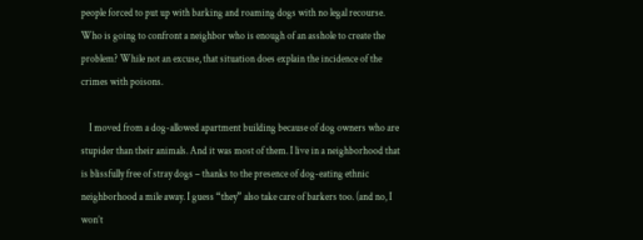people forced to put up with barking and roaming dogs with no legal recourse. Who is going to confront a neighbor who is enough of an asshole to create the problem? While not an excuse, that situation does explain the incidence of the crimes with poisons.

    I moved from a dog-allowed apartment building because of dog owners who are stupider than their animals. And it was most of them. I live in a neighborhood that is blissfully free of stray dogs – thanks to the presence of dog-eating ethnic neighborhood a mile away. I guess “they” also take care of barkers too. (and no, I won’t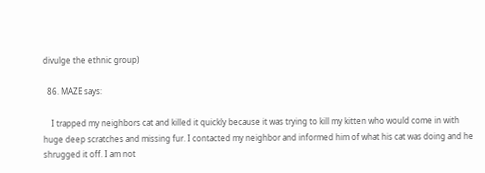divulge the ethnic group)

  86. MAZE says:

    I trapped my neighbors cat and killed it quickly because it was trying to kill my kitten who would come in with huge deep scratches and missing fur. I contacted my neighbor and informed him of what his cat was doing and he shrugged it off. I am not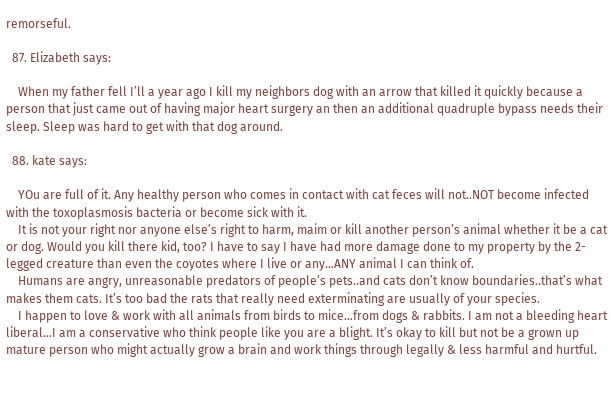remorseful.

  87. Elizabeth says:

    When my father fell I’ll a year ago I kill my neighbors dog with an arrow that killed it quickly because a person that just came out of having major heart surgery an then an additional quadruple bypass needs their sleep. Sleep was hard to get with that dog around.

  88. kate says:

    YOu are full of it. Any healthy person who comes in contact with cat feces will not..NOT become infected with the toxoplasmosis bacteria or become sick with it.
    It is not your right nor anyone else’s right to harm, maim or kill another person’s animal whether it be a cat or dog. Would you kill there kid, too? I have to say I have had more damage done to my property by the 2-legged creature than even the coyotes where I live or any…ANY animal I can think of.
    Humans are angry, unreasonable predators of people’s pets..and cats don’t know boundaries..that’s what makes them cats. It’s too bad the rats that really need exterminating are usually of your species.
    I happen to love & work with all animals from birds to mice…from dogs & rabbits. I am not a bleeding heart liberal…I am a conservative who think people like you are a blight. It’s okay to kill but not be a grown up mature person who might actually grow a brain and work things through legally & less harmful and hurtful.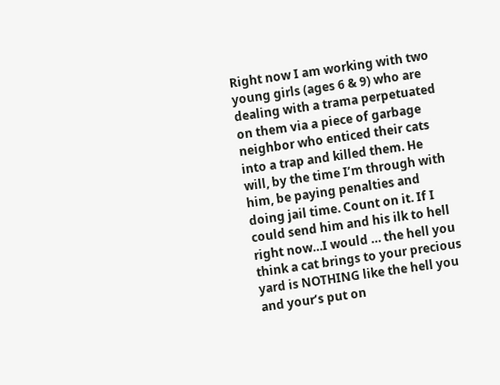Right now I am working with two young girls (ages 6 & 9) who are dealing with a trama perpetuated on them via a piece of garbage neighbor who enticed their cats into a trap and killed them. He will, by the time I’m through with him, be paying penalties and doing jail time. Count on it. If I could send him and his ilk to hell right now…I would … the hell you think a cat brings to your precious yard is NOTHING like the hell you and your’s put on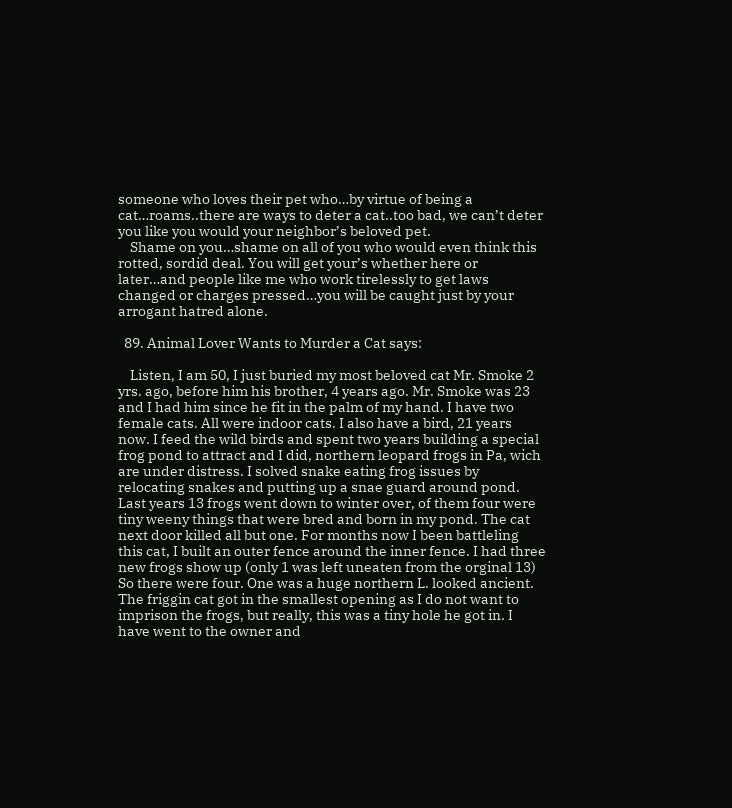someone who loves their pet who…by virtue of being a cat…roams..there are ways to deter a cat..too bad, we can’t deter you like you would your neighbor’s beloved pet.
    Shame on you…shame on all of you who would even think this rotted, sordid deal. You will get your’s whether here or later…and people like me who work tirelessly to get laws changed or charges pressed…you will be caught just by your arrogant hatred alone.

  89. Animal Lover Wants to Murder a Cat says:

    Listen, I am 50, I just buried my most beloved cat Mr. Smoke 2 yrs. ago, before him his brother, 4 years ago. Mr. Smoke was 23 and I had him since he fit in the palm of my hand. I have two female cats. All were indoor cats. I also have a bird, 21 years now. I feed the wild birds and spent two years building a special frog pond to attract and I did, northern leopard frogs in Pa, wich are under distress. I solved snake eating frog issues by relocating snakes and putting up a snae guard around pond. Last years 13 frogs went down to winter over, of them four were tiny weeny things that were bred and born in my pond. The cat next door killed all but one. For months now I been battleling this cat, I built an outer fence around the inner fence. I had three new frogs show up (only 1 was left uneaten from the orginal 13) So there were four. One was a huge northern L. looked ancient. The friggin cat got in the smallest opening as I do not want to imprison the frogs, but really, this was a tiny hole he got in. I have went to the owner and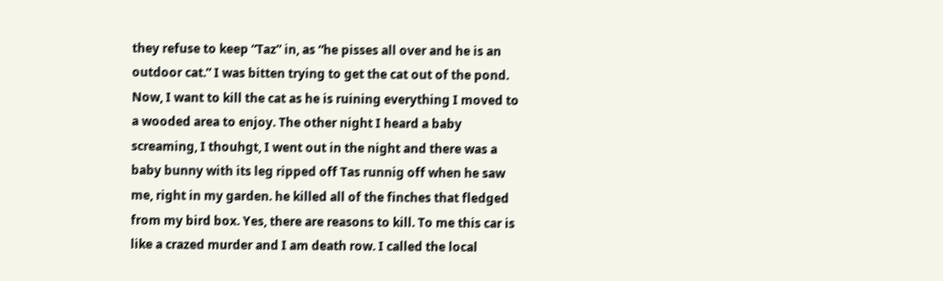they refuse to keep “Taz” in, as “he pisses all over and he is an outdoor cat.” I was bitten trying to get the cat out of the pond. Now, I want to kill the cat as he is ruining everything I moved to a wooded area to enjoy. The other night I heard a baby screaming, I thouhgt, I went out in the night and there was a baby bunny with its leg ripped off Tas runnig off when he saw me, right in my garden. he killed all of the finches that fledged from my bird box. Yes, there are reasons to kill. To me this car is like a crazed murder and I am death row. I called the local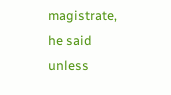magistrate, he said unless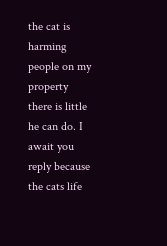the cat is harming people on my property there is little he can do. I await you reply because the cats life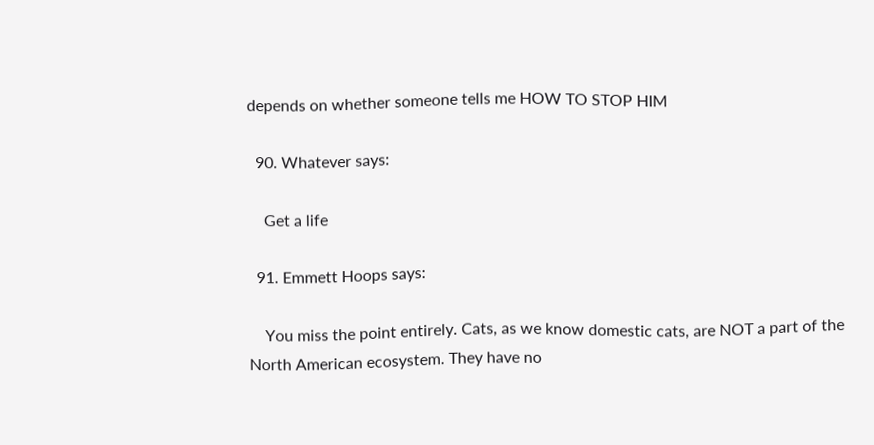depends on whether someone tells me HOW TO STOP HIM

  90. Whatever says:

    Get a life

  91. Emmett Hoops says:

    You miss the point entirely. Cats, as we know domestic cats, are NOT a part of the North American ecosystem. They have no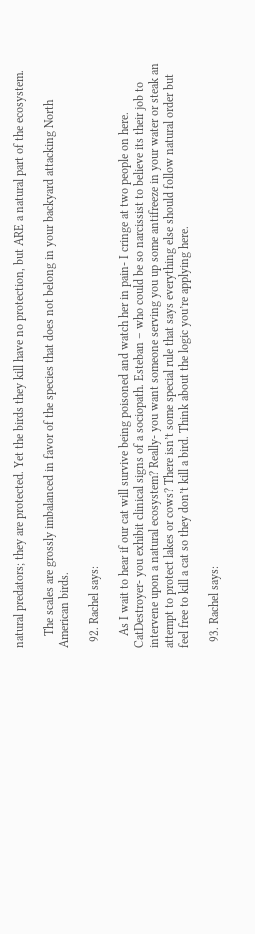natural predators; they are protected. Yet the birds they kill have no protection, but ARE a natural part of the ecosystem.

    The scales are grossly imbalanced in favor of the species that does not belong in your backyard attacking North American birds.

  92. Rachel says:

    As I wait to hear if our cat will survive being poisoned and watch her in pain- I cringe at two people on here. CatDestroyer- you exhibit clinical signs of a sociopath. Esteban – who could be so narcissist to believe its their job to intervene upon a natural ecosystem? Really- you want someone serving you up some antifreeze in your water or steak an attempt to protect lakes or cows? There isn’t some special rule that says everything else should follow natural order but feel free to kill a cat so they don’t kill a bird. Think about the logic you’re applying here.

  93. Rachel says: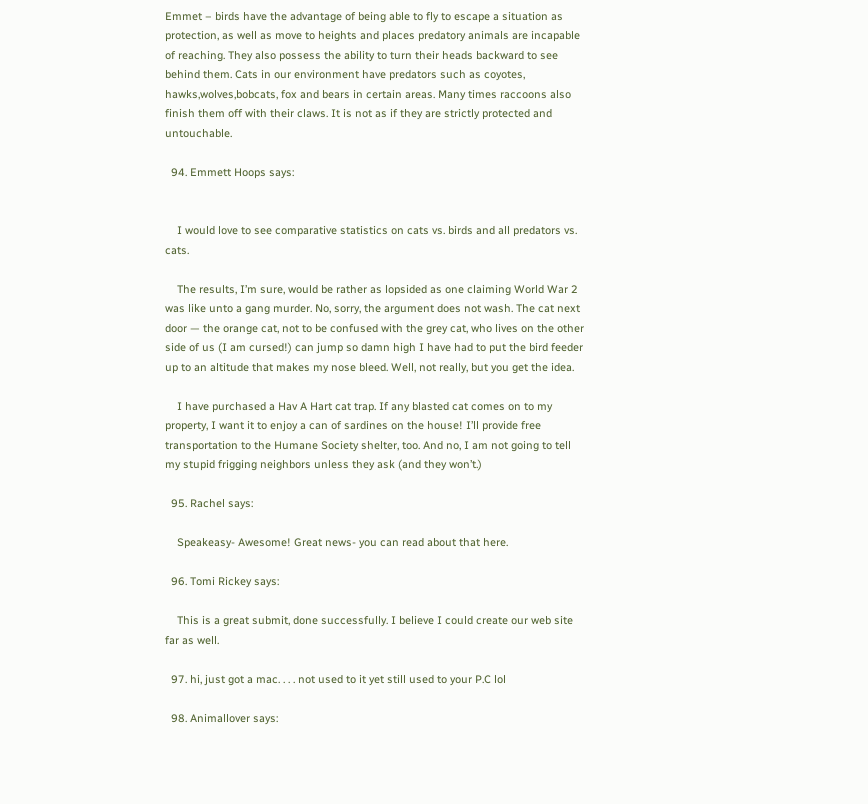Emmet – birds have the advantage of being able to fly to escape a situation as protection, as well as move to heights and places predatory animals are incapable of reaching. They also possess the ability to turn their heads backward to see behind them. Cats in our environment have predators such as coyotes, hawks,wolves,bobcats, fox and bears in certain areas. Many times raccoons also finish them off with their claws. It is not as if they are strictly protected and untouchable.

  94. Emmett Hoops says:


    I would love to see comparative statistics on cats vs. birds and all predators vs. cats.

    The results, I’m sure, would be rather as lopsided as one claiming World War 2 was like unto a gang murder. No, sorry, the argument does not wash. The cat next door — the orange cat, not to be confused with the grey cat, who lives on the other side of us (I am cursed!) can jump so damn high I have had to put the bird feeder up to an altitude that makes my nose bleed. Well, not really, but you get the idea.

    I have purchased a Hav A Hart cat trap. If any blasted cat comes on to my property, I want it to enjoy a can of sardines on the house! I’ll provide free transportation to the Humane Society shelter, too. And no, I am not going to tell my stupid frigging neighbors unless they ask (and they won’t.)

  95. Rachel says:

    Speakeasy- Awesome! Great news- you can read about that here.

  96. Tomi Rickey says:

    This is a great submit, done successfully. I believe I could create our web site far as well.

  97. hi, just got a mac. . . . not used to it yet still used to your P.C lol

  98. Animallover says: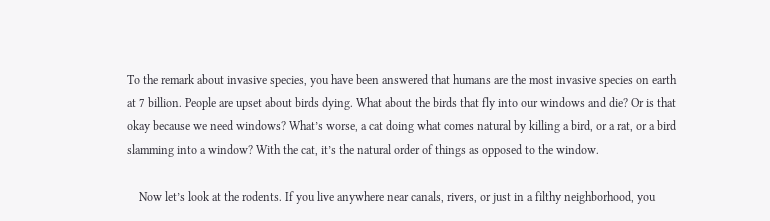To the remark about invasive species, you have been answered that humans are the most invasive species on earth at 7 billion. People are upset about birds dying. What about the birds that fly into our windows and die? Or is that okay because we need windows? What’s worse, a cat doing what comes natural by killing a bird, or a rat, or a bird slamming into a window? With the cat, it’s the natural order of things as opposed to the window.

    Now let’s look at the rodents. If you live anywhere near canals, rivers, or just in a filthy neighborhood, you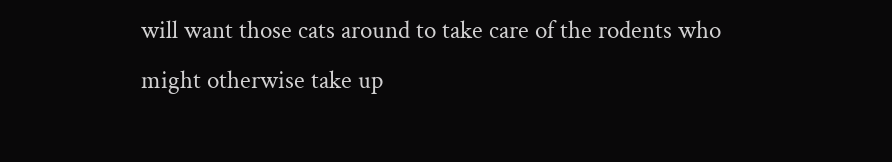will want those cats around to take care of the rodents who might otherwise take up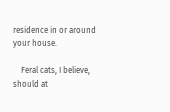residence in or around your house.

    Feral cats, I believe, should at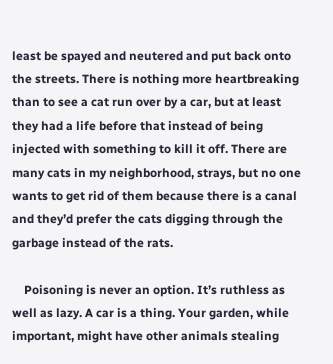least be spayed and neutered and put back onto the streets. There is nothing more heartbreaking than to see a cat run over by a car, but at least they had a life before that instead of being injected with something to kill it off. There are many cats in my neighborhood, strays, but no one wants to get rid of them because there is a canal and they’d prefer the cats digging through the garbage instead of the rats.

    Poisoning is never an option. It’s ruthless as well as lazy. A car is a thing. Your garden, while important, might have other animals stealing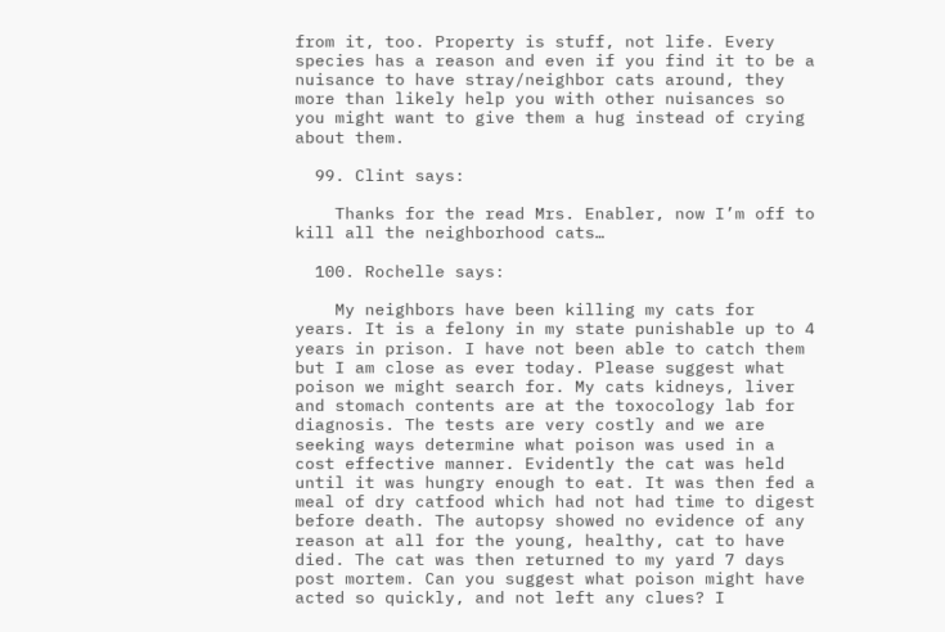from it, too. Property is stuff, not life. Every species has a reason and even if you find it to be a nuisance to have stray/neighbor cats around, they more than likely help you with other nuisances so you might want to give them a hug instead of crying about them.

  99. Clint says:

    Thanks for the read Mrs. Enabler, now I’m off to kill all the neighborhood cats…

  100. Rochelle says:

    My neighbors have been killing my cats for years. It is a felony in my state punishable up to 4 years in prison. I have not been able to catch them but I am close as ever today. Please suggest what poison we might search for. My cats kidneys, liver and stomach contents are at the toxocology lab for diagnosis. The tests are very costly and we are seeking ways determine what poison was used in a cost effective manner. Evidently the cat was held until it was hungry enough to eat. It was then fed a meal of dry catfood which had not had time to digest before death. The autopsy showed no evidence of any reason at all for the young, healthy, cat to have died. The cat was then returned to my yard 7 days post mortem. Can you suggest what poison might have acted so quickly, and not left any clues? I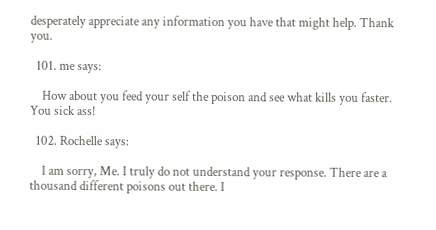desperately appreciate any information you have that might help. Thank you.

  101. me says:

    How about you feed your self the poison and see what kills you faster. You sick ass!

  102. Rochelle says:

    I am sorry, Me. I truly do not understand your response. There are a thousand different poisons out there. I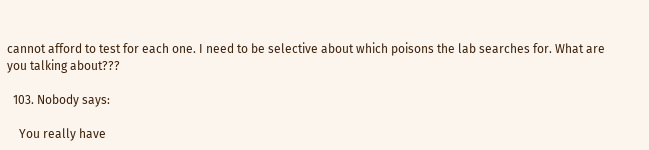cannot afford to test for each one. I need to be selective about which poisons the lab searches for. What are you talking about???

  103. Nobody says:

    You really have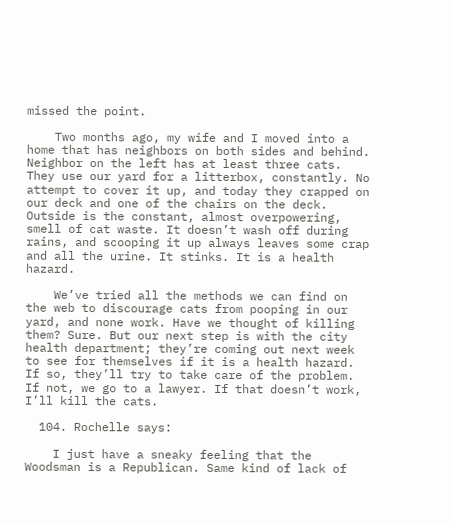missed the point.

    Two months ago, my wife and I moved into a home that has neighbors on both sides and behind. Neighbor on the left has at least three cats. They use our yard for a litterbox, constantly. No attempt to cover it up, and today they crapped on our deck and one of the chairs on the deck. Outside is the constant, almost overpowering, smell of cat waste. It doesn’t wash off during rains, and scooping it up always leaves some crap and all the urine. It stinks. It is a health hazard.

    We’ve tried all the methods we can find on the web to discourage cats from pooping in our yard, and none work. Have we thought of killing them? Sure. But our next step is with the city health department; they’re coming out next week to see for themselves if it is a health hazard. If so, they’ll try to take care of the problem. If not, we go to a lawyer. If that doesn’t work, I’ll kill the cats.

  104. Rochelle says:

    I just have a sneaky feeling that the Woodsman is a Republican. Same kind of lack of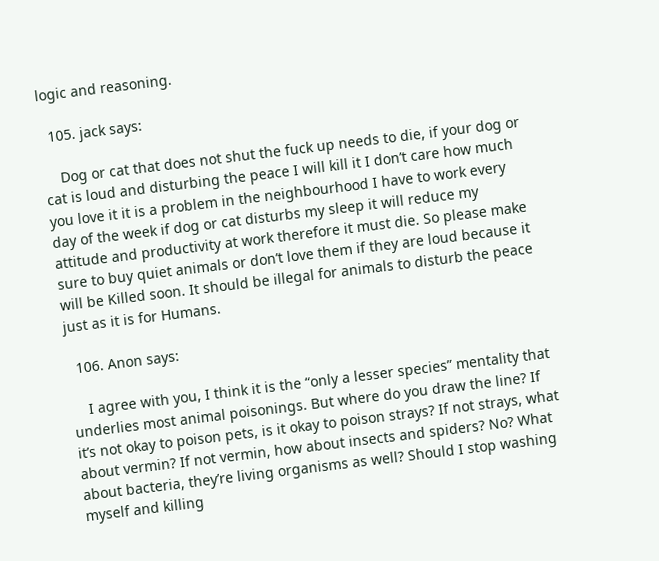logic and reasoning.

  105. jack says:

    Dog or cat that does not shut the fuck up needs to die, if your dog or cat is loud and disturbing the peace I will kill it I don’t care how much you love it it is a problem in the neighbourhood I have to work every day of the week if dog or cat disturbs my sleep it will reduce my attitude and productivity at work therefore it must die. So please make sure to buy quiet animals or don’t love them if they are loud because it will be Killed soon. It should be illegal for animals to disturb the peace just as it is for Humans.

  106. Anon says:

    I agree with you, I think it is the “only a lesser species” mentality that underlies most animal poisonings. But where do you draw the line? If it’s not okay to poison pets, is it okay to poison strays? If not strays, what about vermin? If not vermin, how about insects and spiders? No? What about bacteria, they’re living organisms as well? Should I stop washing myself and killing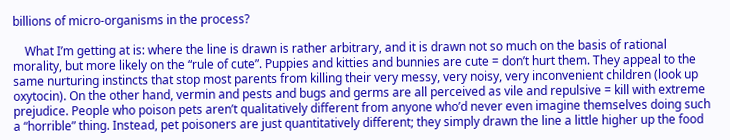billions of micro-organisms in the process?

    What I’m getting at is: where the line is drawn is rather arbitrary, and it is drawn not so much on the basis of rational morality, but more likely on the “rule of cute”. Puppies and kitties and bunnies are cute = don’t hurt them. They appeal to the same nurturing instincts that stop most parents from killing their very messy, very noisy, very inconvenient children (look up oxytocin). On the other hand, vermin and pests and bugs and germs are all perceived as vile and repulsive = kill with extreme prejudice. People who poison pets aren’t qualitatively different from anyone who’d never even imagine themselves doing such a “horrible” thing. Instead, pet poisoners are just quantitatively different; they simply drawn the line a little higher up the food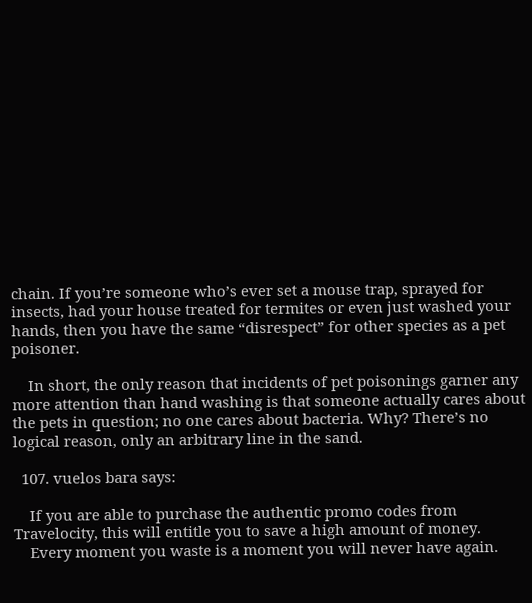chain. If you’re someone who’s ever set a mouse trap, sprayed for insects, had your house treated for termites or even just washed your hands, then you have the same “disrespect” for other species as a pet poisoner.

    In short, the only reason that incidents of pet poisonings garner any more attention than hand washing is that someone actually cares about the pets in question; no one cares about bacteria. Why? There’s no logical reason, only an arbitrary line in the sand.

  107. vuelos bara says:

    If you are able to purchase the authentic promo codes from Travelocity, this will entitle you to save a high amount of money.
    Every moment you waste is a moment you will never have again.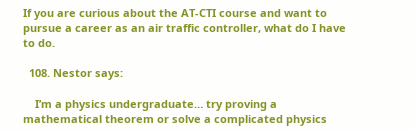If you are curious about the AT-CTI course and want to pursue a career as an air traffic controller, what do I have to do.

  108. Nestor says:

    I’m a physics undergraduate… try proving a mathematical theorem or solve a complicated physics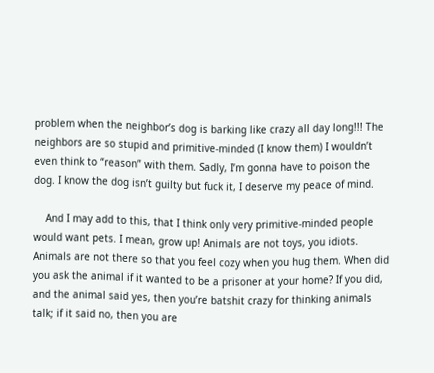problem when the neighbor’s dog is barking like crazy all day long!!! The neighbors are so stupid and primitive-minded (I know them) I wouldn’t even think to “reason” with them. Sadly, I’m gonna have to poison the dog. I know the dog isn’t guilty but fuck it, I deserve my peace of mind.

    And I may add to this, that I think only very primitive-minded people would want pets. I mean, grow up! Animals are not toys, you idiots. Animals are not there so that you feel cozy when you hug them. When did you ask the animal if it wanted to be a prisoner at your home? If you did, and the animal said yes, then you’re batshit crazy for thinking animals talk; if it said no, then you are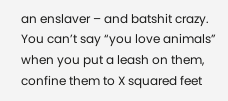an enslaver – and batshit crazy. You can’t say “you love animals” when you put a leash on them, confine them to X squared feet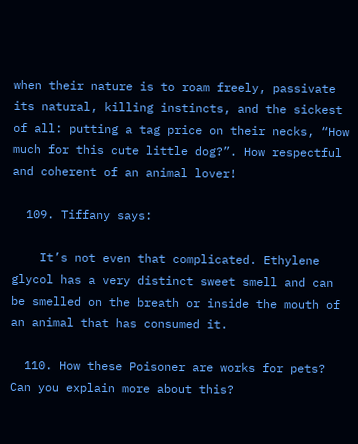when their nature is to roam freely, passivate its natural, killing instincts, and the sickest of all: putting a tag price on their necks, “How much for this cute little dog?”. How respectful and coherent of an animal lover!

  109. Tiffany says:

    It’s not even that complicated. Ethylene glycol has a very distinct sweet smell and can be smelled on the breath or inside the mouth of an animal that has consumed it.

  110. How these Poisoner are works for pets? Can you explain more about this?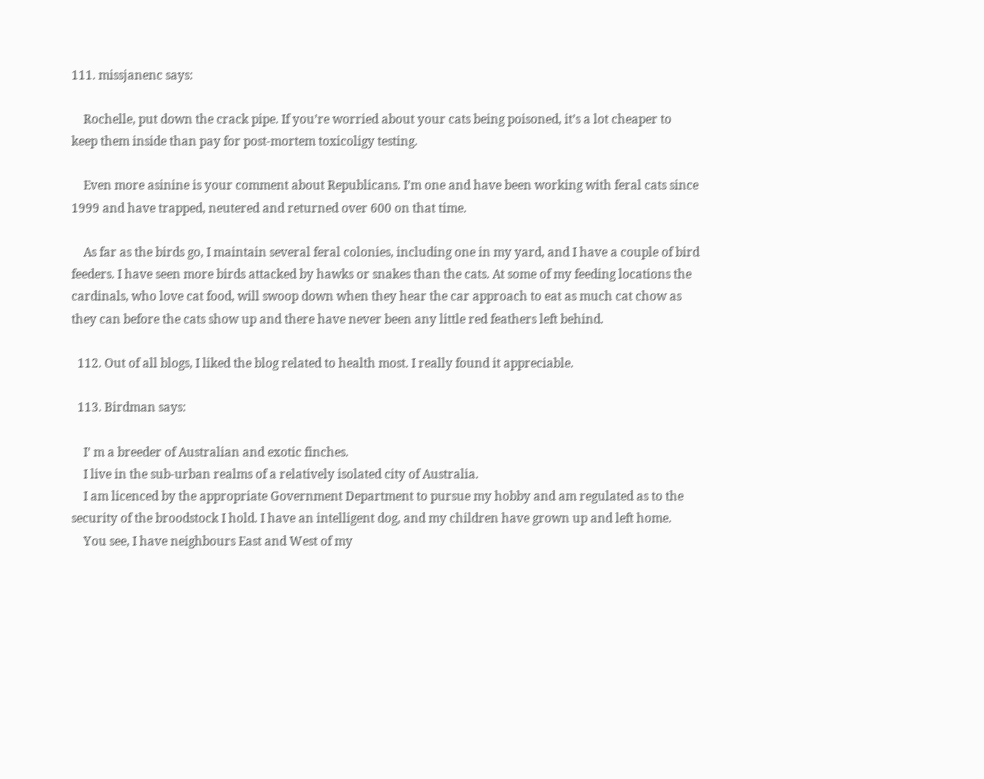111. missjanenc says:

    Rochelle, put down the crack pipe. If you’re worried about your cats being poisoned, it’s a lot cheaper to keep them inside than pay for post-mortem toxicoligy testing.

    Even more asinine is your comment about Republicans. I’m one and have been working with feral cats since 1999 and have trapped, neutered and returned over 600 on that time.

    As far as the birds go, I maintain several feral colonies, including one in my yard, and I have a couple of bird feeders. I have seen more birds attacked by hawks or snakes than the cats. At some of my feeding locations the cardinals, who love cat food, will swoop down when they hear the car approach to eat as much cat chow as they can before the cats show up and there have never been any little red feathers left behind.

  112. Out of all blogs, I liked the blog related to health most. I really found it appreciable.

  113. Birdman says:

    I’ m a breeder of Australian and exotic finches.
    I live in the sub-urban realms of a relatively isolated city of Australia.
    I am licenced by the appropriate Government Department to pursue my hobby and am regulated as to the security of the broodstock I hold. I have an intelligent dog, and my children have grown up and left home.
    You see, I have neighbours East and West of my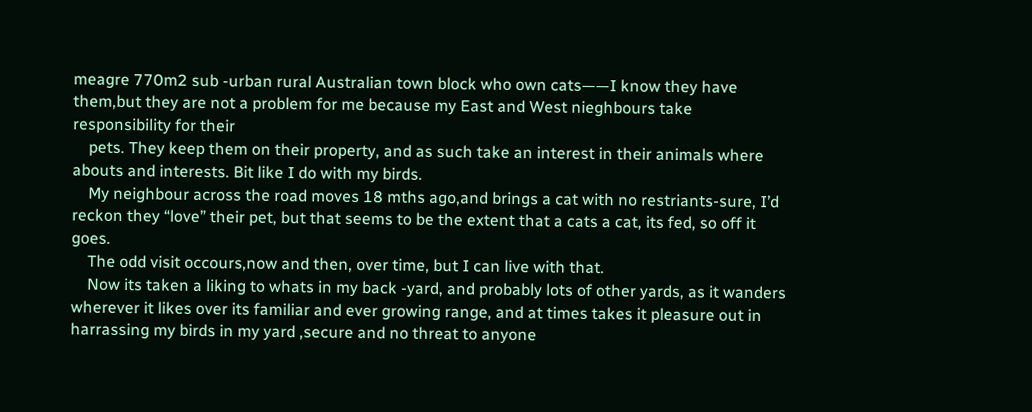meagre 770m2 sub -urban rural Australian town block who own cats——I know they have them,but they are not a problem for me because my East and West nieghbours take responsibility for their
    pets. They keep them on their property, and as such take an interest in their animals where abouts and interests. Bit like I do with my birds.
    My neighbour across the road moves 18 mths ago,and brings a cat with no restriants-sure, I’d reckon they “love” their pet, but that seems to be the extent that a cats a cat, its fed, so off it goes.
    The odd visit occours,now and then, over time, but I can live with that.
    Now its taken a liking to whats in my back -yard, and probably lots of other yards, as it wanders wherever it likes over its familiar and ever growing range, and at times takes it pleasure out in harrassing my birds in my yard ,secure and no threat to anyone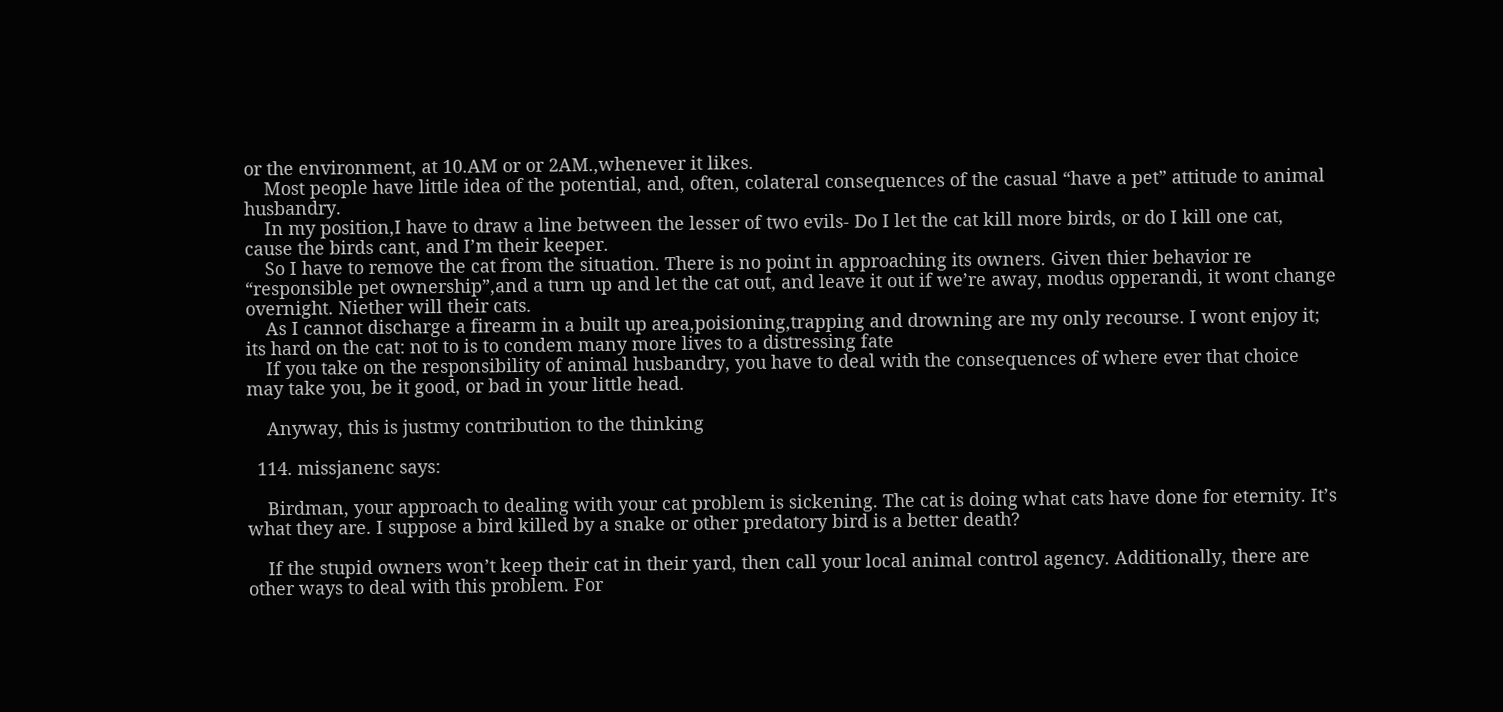or the environment, at 10.AM or or 2AM.,whenever it likes.
    Most people have little idea of the potential, and, often, colateral consequences of the casual “have a pet” attitude to animal husbandry.
    In my position,I have to draw a line between the lesser of two evils- Do I let the cat kill more birds, or do I kill one cat, cause the birds cant, and I’m their keeper.
    So I have to remove the cat from the situation. There is no point in approaching its owners. Given thier behavior re “responsible pet ownership”,and a turn up and let the cat out, and leave it out if we’re away, modus opperandi, it wont change overnight. Niether will their cats.
    As I cannot discharge a firearm in a built up area,poisioning,trapping and drowning are my only recourse. I wont enjoy it; its hard on the cat: not to is to condem many more lives to a distressing fate
    If you take on the responsibility of animal husbandry, you have to deal with the consequences of where ever that choice may take you, be it good, or bad in your little head.

    Anyway, this is justmy contribution to the thinking

  114. missjanenc says:

    Birdman, your approach to dealing with your cat problem is sickening. The cat is doing what cats have done for eternity. It’s what they are. I suppose a bird killed by a snake or other predatory bird is a better death?

    If the stupid owners won’t keep their cat in their yard, then call your local animal control agency. Additionally, there are other ways to deal with this problem. For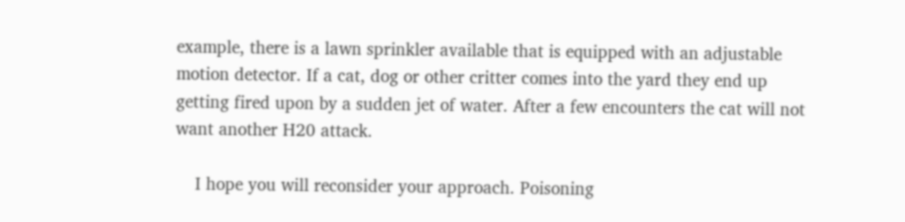example, there is a lawn sprinkler available that is equipped with an adjustable motion detector. If a cat, dog or other critter comes into the yard they end up getting fired upon by a sudden jet of water. After a few encounters the cat will not want another H20 attack.

    I hope you will reconsider your approach. Poisoning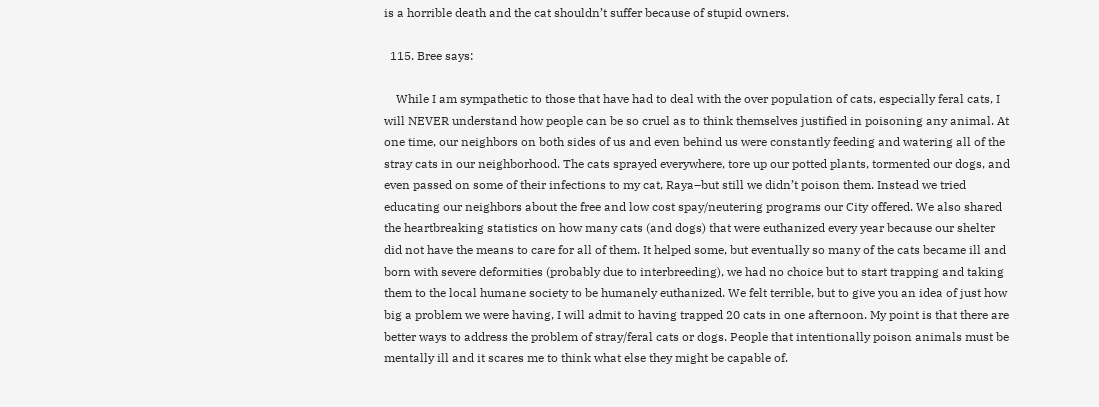is a horrible death and the cat shouldn’t suffer because of stupid owners.

  115. Bree says:

    While I am sympathetic to those that have had to deal with the over population of cats, especially feral cats, I will NEVER understand how people can be so cruel as to think themselves justified in poisoning any animal. At one time, our neighbors on both sides of us and even behind us were constantly feeding and watering all of the stray cats in our neighborhood. The cats sprayed everywhere, tore up our potted plants, tormented our dogs, and even passed on some of their infections to my cat, Raya–but still we didn’t poison them. Instead we tried educating our neighbors about the free and low cost spay/neutering programs our City offered. We also shared the heartbreaking statistics on how many cats (and dogs) that were euthanized every year because our shelter did not have the means to care for all of them. It helped some, but eventually so many of the cats became ill and born with severe deformities (probably due to interbreeding), we had no choice but to start trapping and taking them to the local humane society to be humanely euthanized. We felt terrible, but to give you an idea of just how big a problem we were having, I will admit to having trapped 20 cats in one afternoon. My point is that there are better ways to address the problem of stray/feral cats or dogs. People that intentionally poison animals must be mentally ill and it scares me to think what else they might be capable of.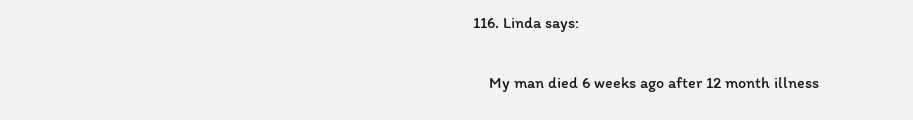116. Linda says:

    My man died 6 weeks ago after 12 month illness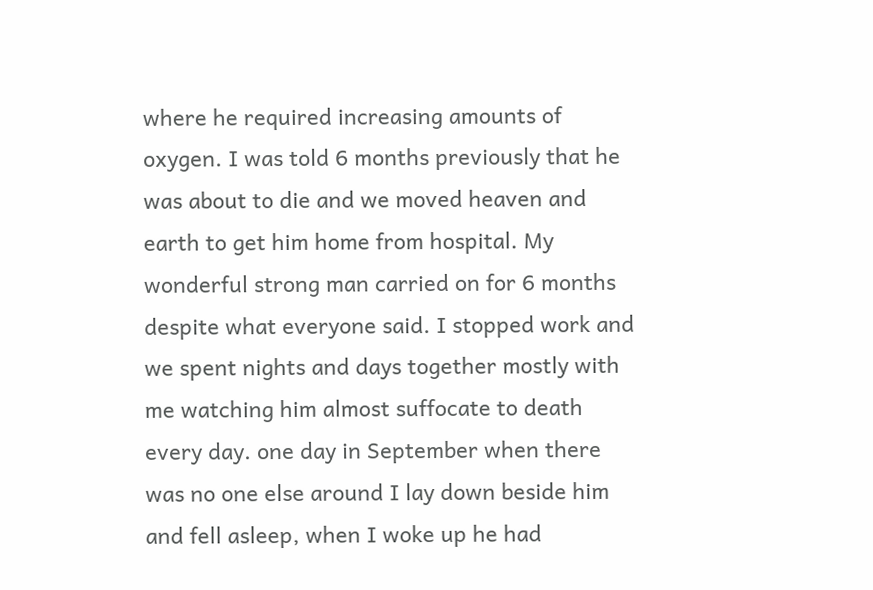where he required increasing amounts of oxygen. I was told 6 months previously that he was about to die and we moved heaven and earth to get him home from hospital. My wonderful strong man carried on for 6 months despite what everyone said. I stopped work and we spent nights and days together mostly with me watching him almost suffocate to death every day. one day in September when there was no one else around I lay down beside him and fell asleep, when I woke up he had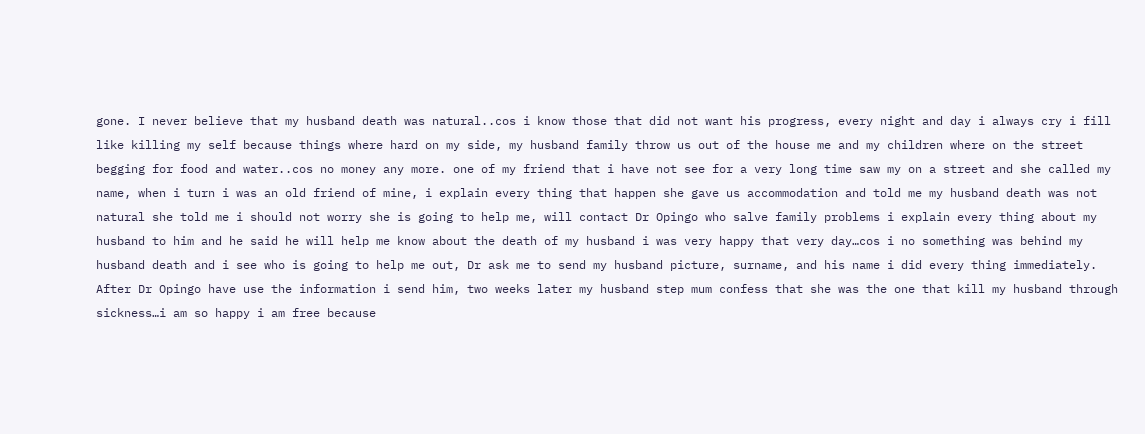gone. I never believe that my husband death was natural..cos i know those that did not want his progress, every night and day i always cry i fill like killing my self because things where hard on my side, my husband family throw us out of the house me and my children where on the street begging for food and water..cos no money any more. one of my friend that i have not see for a very long time saw my on a street and she called my name, when i turn i was an old friend of mine, i explain every thing that happen she gave us accommodation and told me my husband death was not natural she told me i should not worry she is going to help me, will contact Dr Opingo who salve family problems i explain every thing about my husband to him and he said he will help me know about the death of my husband i was very happy that very day…cos i no something was behind my husband death and i see who is going to help me out, Dr ask me to send my husband picture, surname, and his name i did every thing immediately. After Dr Opingo have use the information i send him, two weeks later my husband step mum confess that she was the one that kill my husband through sickness…i am so happy i am free because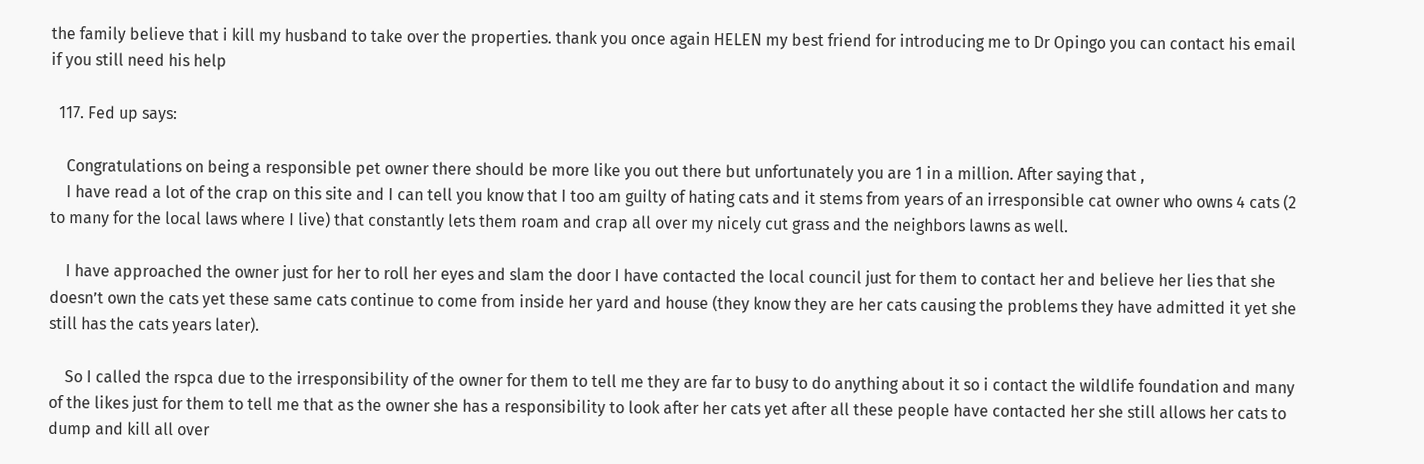the family believe that i kill my husband to take over the properties. thank you once again HELEN my best friend for introducing me to Dr Opingo you can contact his email if you still need his help

  117. Fed up says:

    Congratulations on being a responsible pet owner there should be more like you out there but unfortunately you are 1 in a million. After saying that ,
    I have read a lot of the crap on this site and I can tell you know that I too am guilty of hating cats and it stems from years of an irresponsible cat owner who owns 4 cats (2 to many for the local laws where I live) that constantly lets them roam and crap all over my nicely cut grass and the neighbors lawns as well.

    I have approached the owner just for her to roll her eyes and slam the door I have contacted the local council just for them to contact her and believe her lies that she doesn’t own the cats yet these same cats continue to come from inside her yard and house (they know they are her cats causing the problems they have admitted it yet she still has the cats years later).

    So I called the rspca due to the irresponsibility of the owner for them to tell me they are far to busy to do anything about it so i contact the wildlife foundation and many of the likes just for them to tell me that as the owner she has a responsibility to look after her cats yet after all these people have contacted her she still allows her cats to dump and kill all over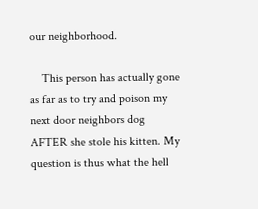our neighborhood.

    This person has actually gone as far as to try and poison my next door neighbors dog AFTER she stole his kitten. My question is thus what the hell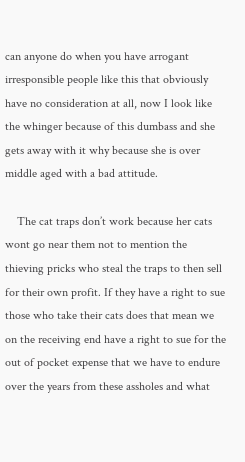can anyone do when you have arrogant irresponsible people like this that obviously have no consideration at all, now I look like the whinger because of this dumbass and she gets away with it why because she is over middle aged with a bad attitude.

    The cat traps don’t work because her cats wont go near them not to mention the thieving pricks who steal the traps to then sell for their own profit. If they have a right to sue those who take their cats does that mean we on the receiving end have a right to sue for the out of pocket expense that we have to endure over the years from these assholes and what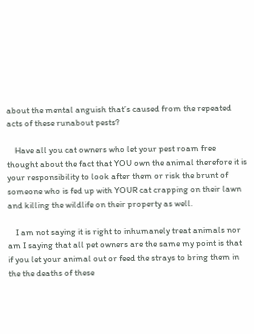about the mental anguish that’s caused from the repeated acts of these runabout pests?

    Have all you cat owners who let your pest roam free thought about the fact that YOU own the animal therefore it is your responsibility to look after them or risk the brunt of someone who is fed up with YOUR cat crapping on their lawn and killing the wildlife on their property as well.

    I am not saying it is right to inhumanely treat animals nor am I saying that all pet owners are the same my point is that if you let your animal out or feed the strays to bring them in the the deaths of these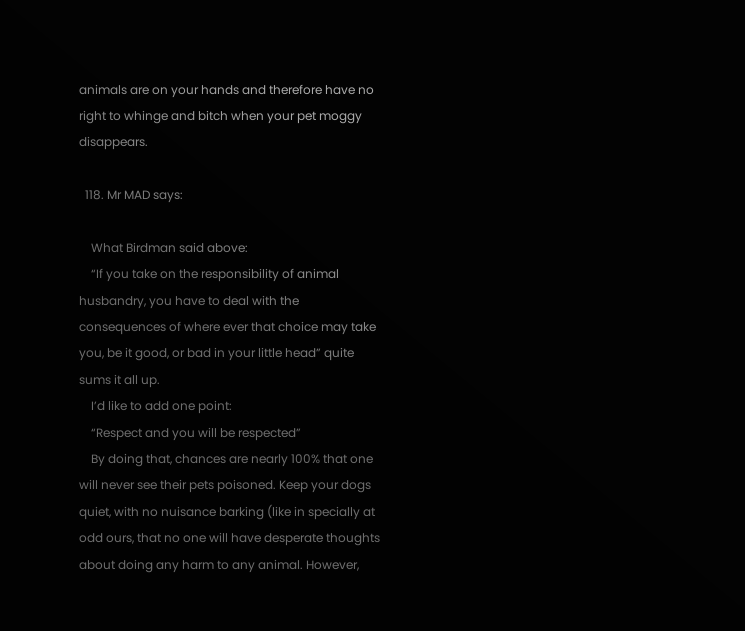animals are on your hands and therefore have no right to whinge and bitch when your pet moggy disappears.

  118. Mr MAD says:

    What Birdman said above:
    “If you take on the responsibility of animal husbandry, you have to deal with the consequences of where ever that choice may take you, be it good, or bad in your little head” quite sums it all up.
    I’d like to add one point:
    “Respect and you will be respected”
    By doing that, chances are nearly 100% that one will never see their pets poisoned. Keep your dogs quiet, with no nuisance barking (like in specially at odd ours, that no one will have desperate thoughts about doing any harm to any animal. However,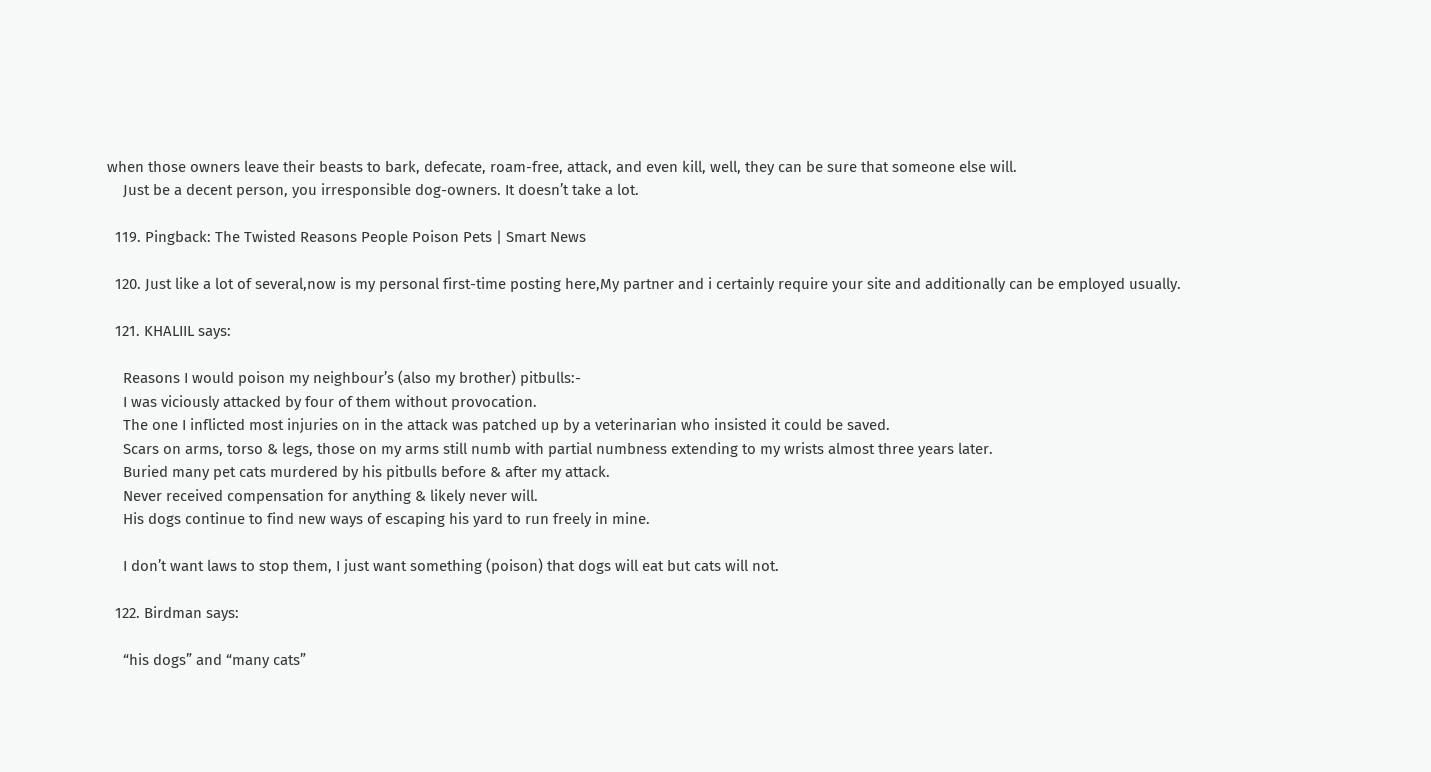when those owners leave their beasts to bark, defecate, roam-free, attack, and even kill, well, they can be sure that someone else will.
    Just be a decent person, you irresponsible dog-owners. It doesn’t take a lot.

  119. Pingback: The Twisted Reasons People Poison Pets | Smart News

  120. Just like a lot of several,now is my personal first-time posting here,My partner and i certainly require your site and additionally can be employed usually.

  121. KHALIIL says:

    Reasons I would poison my neighbour’s (also my brother) pitbulls:-
    I was viciously attacked by four of them without provocation.
    The one I inflicted most injuries on in the attack was patched up by a veterinarian who insisted it could be saved.
    Scars on arms, torso & legs, those on my arms still numb with partial numbness extending to my wrists almost three years later.
    Buried many pet cats murdered by his pitbulls before & after my attack.
    Never received compensation for anything & likely never will.
    His dogs continue to find new ways of escaping his yard to run freely in mine.

    I don’t want laws to stop them, I just want something (poison) that dogs will eat but cats will not.

  122. Birdman says:

    “his dogs” and “many cats”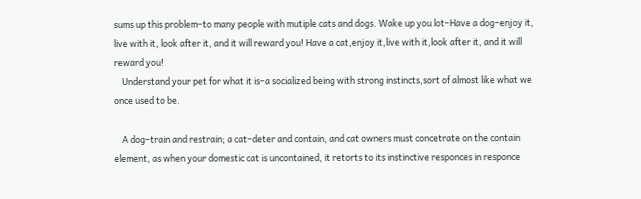sums up this problem–to many people with mutiple cats and dogs. Wake up you lot–Have a dog–enjoy it, live with it, look after it, and it will reward you! Have a cat,enjoy it,live with it,look after it, and it will reward you!
    Understand your pet for what it is–a socialized being with strong instincts,sort of almost like what we once used to be.

    A dog–train and restrain; a cat–deter and contain, and cat owners must concetrate on the contain element, as when your domestic cat is uncontained, it retorts to its instinctive responces in responce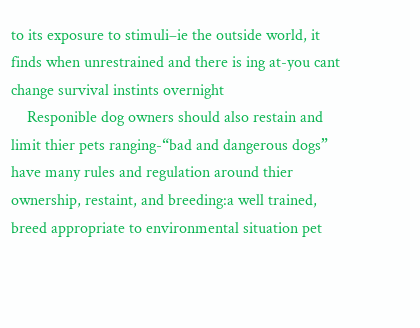to its exposure to stimuli–ie the outside world, it finds when unrestrained and there is ing at-you cant change survival instints overnight
    Responible dog owners should also restain and limit thier pets ranging-“bad and dangerous dogs” have many rules and regulation around thier ownership, restaint, and breeding:a well trained, breed appropriate to environmental situation pet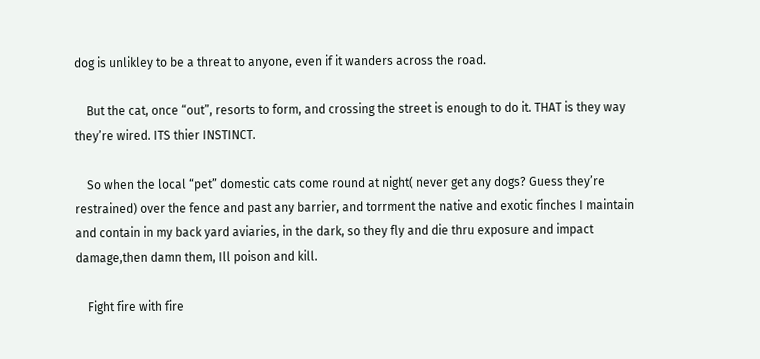dog is unlikley to be a threat to anyone, even if it wanders across the road.

    But the cat, once “out”, resorts to form, and crossing the street is enough to do it. THAT is they way they’re wired. ITS thier INSTINCT.

    So when the local “pet” domestic cats come round at night( never get any dogs? Guess they’re restrained) over the fence and past any barrier, and torrment the native and exotic finches I maintain and contain in my back yard aviaries, in the dark, so they fly and die thru exposure and impact damage,then damn them, Ill poison and kill.

    Fight fire with fire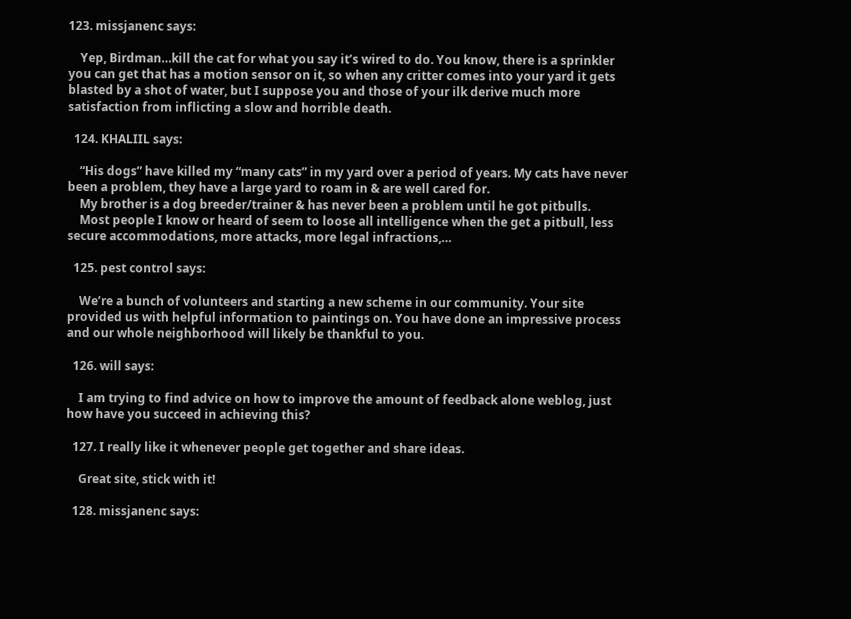123. missjanenc says:

    Yep, Birdman…kill the cat for what you say it’s wired to do. You know, there is a sprinkler you can get that has a motion sensor on it, so when any critter comes into your yard it gets blasted by a shot of water, but I suppose you and those of your ilk derive much more satisfaction from inflicting a slow and horrible death.

  124. KHALIIL says:

    “His dogs” have killed my “many cats” in my yard over a period of years. My cats have never been a problem, they have a large yard to roam in & are well cared for.
    My brother is a dog breeder/trainer & has never been a problem until he got pitbulls.
    Most people I know or heard of seem to loose all intelligence when the get a pitbull, less secure accommodations, more attacks, more legal infractions,…

  125. pest control says:

    We’re a bunch of volunteers and starting a new scheme in our community. Your site provided us with helpful information to paintings on. You have done an impressive process and our whole neighborhood will likely be thankful to you.

  126. will says:

    I am trying to find advice on how to improve the amount of feedback alone weblog, just how have you succeed in achieving this?

  127. I really like it whenever people get together and share ideas.

    Great site, stick with it!

  128. missjanenc says: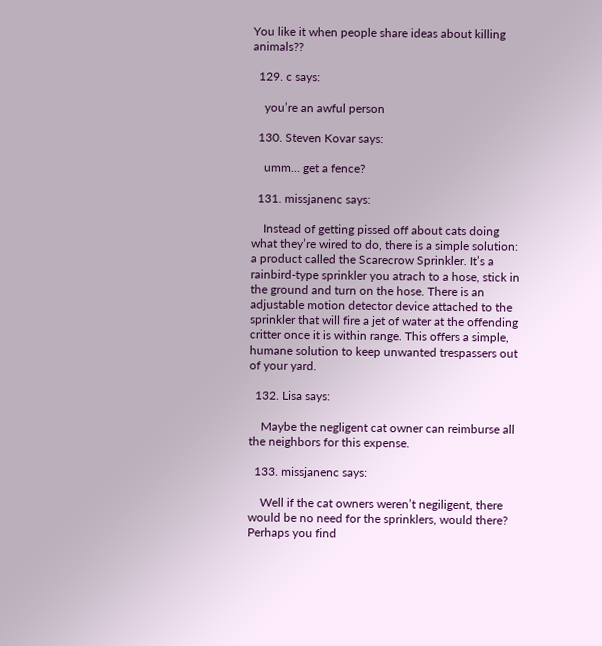You like it when people share ideas about killing animals??

  129. c says:

    you’re an awful person

  130. Steven Kovar says:

    umm… get a fence?

  131. missjanenc says:

    Instead of getting pissed off about cats doing what they’re wired to do, there is a simple solution: a product called the Scarecrow Sprinkler. It’s a rainbird-type sprinkler you atrach to a hose, stick in the ground and turn on the hose. There is an adjustable motion detector device attached to the sprinkler that will fire a jet of water at the offending critter once it is within range. This offers a simple, humane solution to keep unwanted trespassers out of your yard.

  132. Lisa says:

    Maybe the negligent cat owner can reimburse all the neighbors for this expense.

  133. missjanenc says:

    Well if the cat owners weren’t negiligent, there would be no need for the sprinklers, would there? Perhaps you find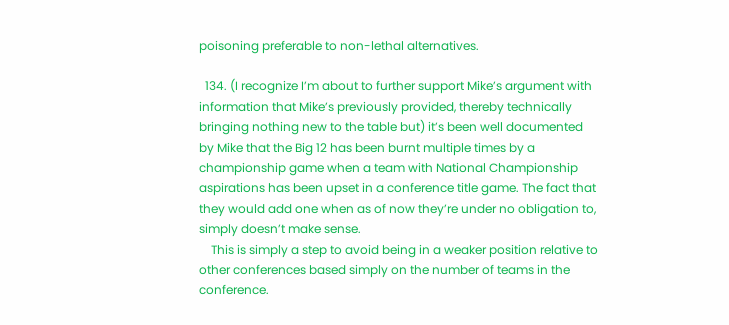poisoning preferable to non-lethal alternatives.

  134. (I recognize I’m about to further support Mike’s argument with information that Mike’s previously provided, thereby technically bringing nothing new to the table but) it’s been well documented by Mike that the Big 12 has been burnt multiple times by a championship game when a team with National Championship aspirations has been upset in a conference title game. The fact that they would add one when as of now they’re under no obligation to, simply doesn’t make sense.
    This is simply a step to avoid being in a weaker position relative to other conferences based simply on the number of teams in the conference.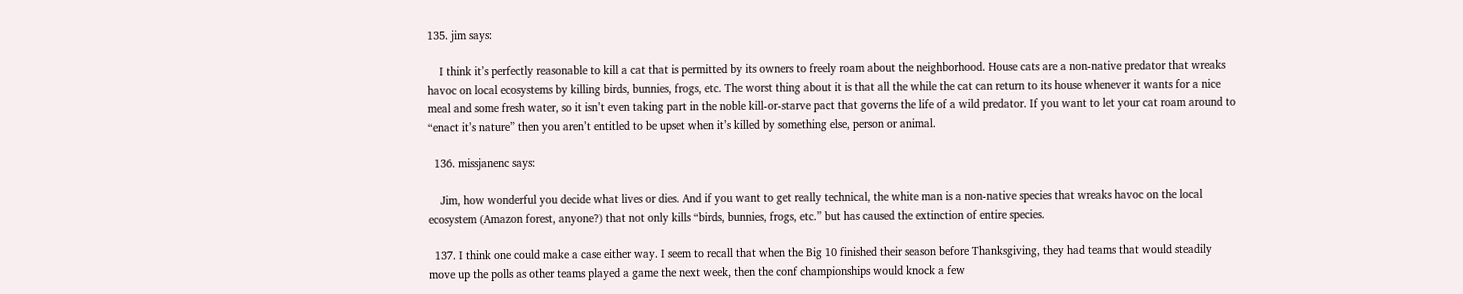135. jim says:

    I think it’s perfectly reasonable to kill a cat that is permitted by its owners to freely roam about the neighborhood. House cats are a non-native predator that wreaks havoc on local ecosystems by killing birds, bunnies, frogs, etc. The worst thing about it is that all the while the cat can return to its house whenever it wants for a nice meal and some fresh water, so it isn’t even taking part in the noble kill-or-starve pact that governs the life of a wild predator. If you want to let your cat roam around to “enact it’s nature” then you aren’t entitled to be upset when it’s killed by something else, person or animal.

  136. missjanenc says:

    Jim, how wonderful you decide what lives or dies. And if you want to get really technical, the white man is a non-native species that wreaks havoc on the local ecosystem (Amazon forest, anyone?) that not only kills “birds, bunnies, frogs, etc.” but has caused the extinction of entire species.

  137. I think one could make a case either way. I seem to recall that when the Big 10 finished their season before Thanksgiving, they had teams that would steadily move up the polls as other teams played a game the next week, then the conf championships would knock a few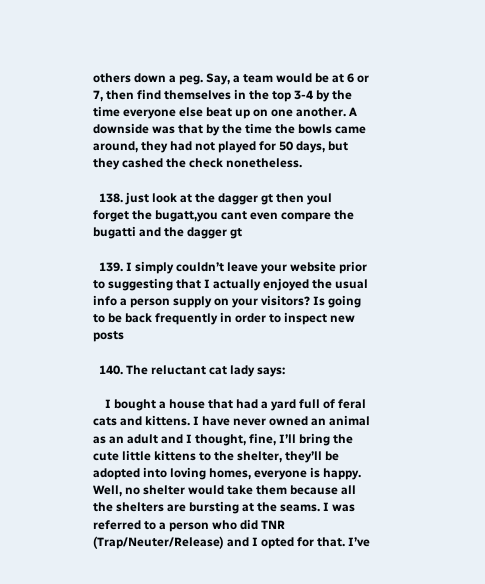others down a peg. Say, a team would be at 6 or 7, then find themselves in the top 3-4 by the time everyone else beat up on one another. A downside was that by the time the bowls came around, they had not played for 50 days, but they cashed the check nonetheless.

  138. just look at the dagger gt then youl forget the bugatt,you cant even compare the bugatti and the dagger gt

  139. I simply couldn’t leave your website prior to suggesting that I actually enjoyed the usual info a person supply on your visitors? Is going to be back frequently in order to inspect new posts

  140. The reluctant cat lady says:

    I bought a house that had a yard full of feral cats and kittens. I have never owned an animal as an adult and I thought, fine, I’ll bring the cute little kittens to the shelter, they’ll be adopted into loving homes, everyone is happy. Well, no shelter would take them because all the shelters are bursting at the seams. I was referred to a person who did TNR (Trap/Neuter/Release) and I opted for that. I’ve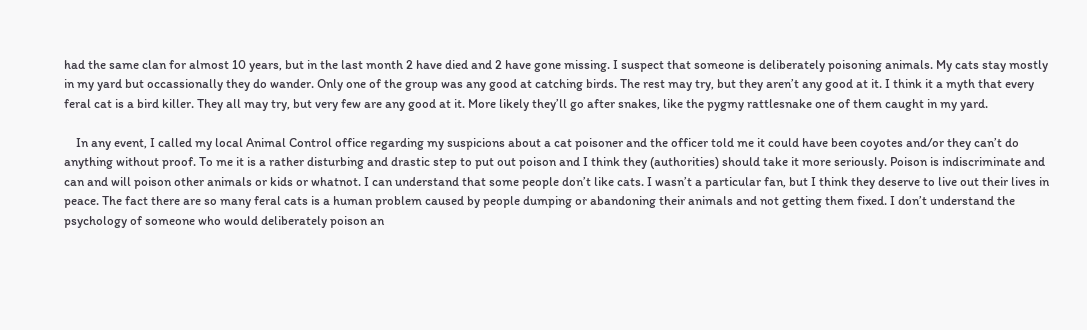had the same clan for almost 10 years, but in the last month 2 have died and 2 have gone missing. I suspect that someone is deliberately poisoning animals. My cats stay mostly in my yard but occassionally they do wander. Only one of the group was any good at catching birds. The rest may try, but they aren’t any good at it. I think it a myth that every feral cat is a bird killer. They all may try, but very few are any good at it. More likely they’ll go after snakes, like the pygmy rattlesnake one of them caught in my yard.

    In any event, I called my local Animal Control office regarding my suspicions about a cat poisoner and the officer told me it could have been coyotes and/or they can’t do anything without proof. To me it is a rather disturbing and drastic step to put out poison and I think they (authorities) should take it more seriously. Poison is indiscriminate and can and will poison other animals or kids or whatnot. I can understand that some people don’t like cats. I wasn’t a particular fan, but I think they deserve to live out their lives in peace. The fact there are so many feral cats is a human problem caused by people dumping or abandoning their animals and not getting them fixed. I don’t understand the psychology of someone who would deliberately poison an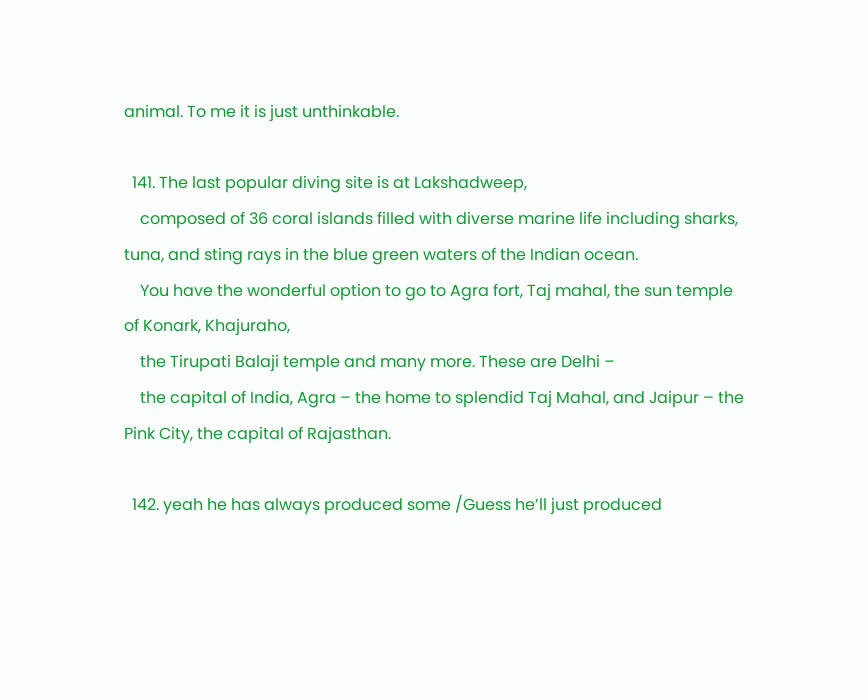animal. To me it is just unthinkable.

  141. The last popular diving site is at Lakshadweep,
    composed of 36 coral islands filled with diverse marine life including sharks, tuna, and sting rays in the blue green waters of the Indian ocean.
    You have the wonderful option to go to Agra fort, Taj mahal, the sun temple of Konark, Khajuraho,
    the Tirupati Balaji temple and many more. These are Delhi –
    the capital of India, Agra – the home to splendid Taj Mahal, and Jaipur – the Pink City, the capital of Rajasthan.

  142. yeah he has always produced some /Guess he’ll just produced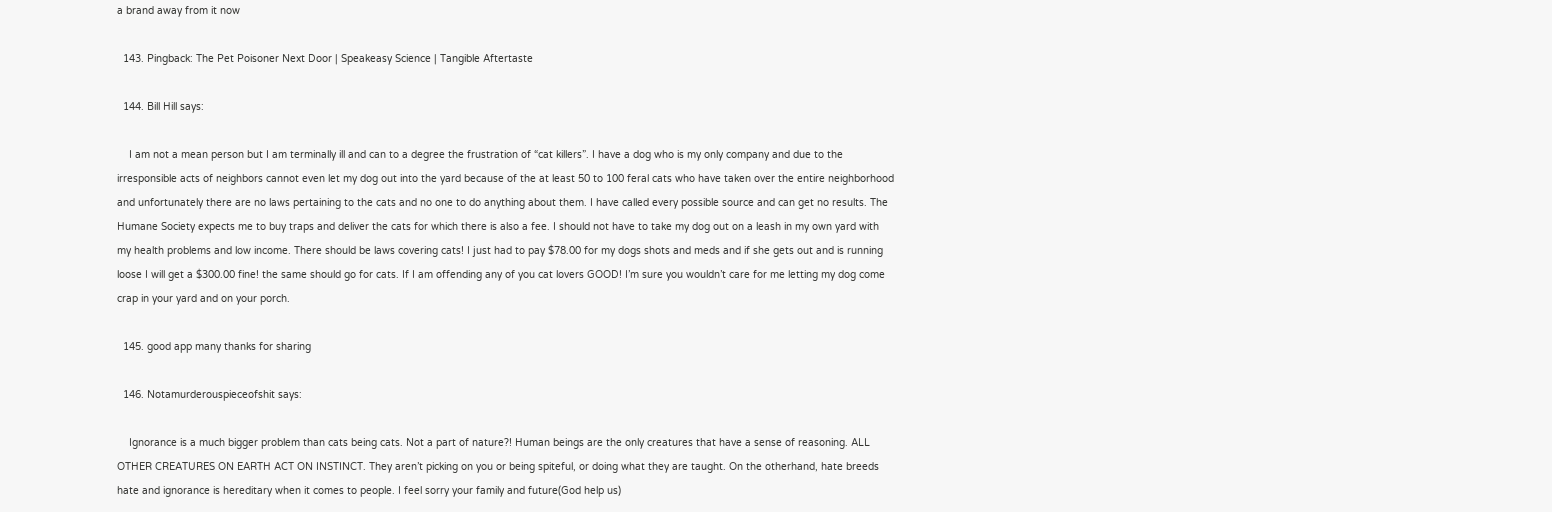a brand away from it now

  143. Pingback: The Pet Poisoner Next Door | Speakeasy Science | Tangible Aftertaste

  144. Bill Hill says:

    I am not a mean person but I am terminally ill and can to a degree the frustration of “cat killers”. I have a dog who is my only company and due to the irresponsible acts of neighbors cannot even let my dog out into the yard because of the at least 50 to 100 feral cats who have taken over the entire neighborhood and unfortunately there are no laws pertaining to the cats and no one to do anything about them. I have called every possible source and can get no results. The Humane Society expects me to buy traps and deliver the cats for which there is also a fee. I should not have to take my dog out on a leash in my own yard with my health problems and low income. There should be laws covering cats! I just had to pay $78.00 for my dogs shots and meds and if she gets out and is running loose I will get a $300.00 fine! the same should go for cats. If I am offending any of you cat lovers GOOD! I’m sure you wouldn’t care for me letting my dog come crap in your yard and on your porch.

  145. good app many thanks for sharing

  146. Notamurderouspieceofshit says:

    Ignorance is a much bigger problem than cats being cats. Not a part of nature?! Human beings are the only creatures that have a sense of reasoning. ALL OTHER CREATURES ON EARTH ACT ON INSTINCT. They aren’t picking on you or being spiteful, or doing what they are taught. On the otherhand, hate breeds hate and ignorance is hereditary when it comes to people. I feel sorry your family and future(God help us)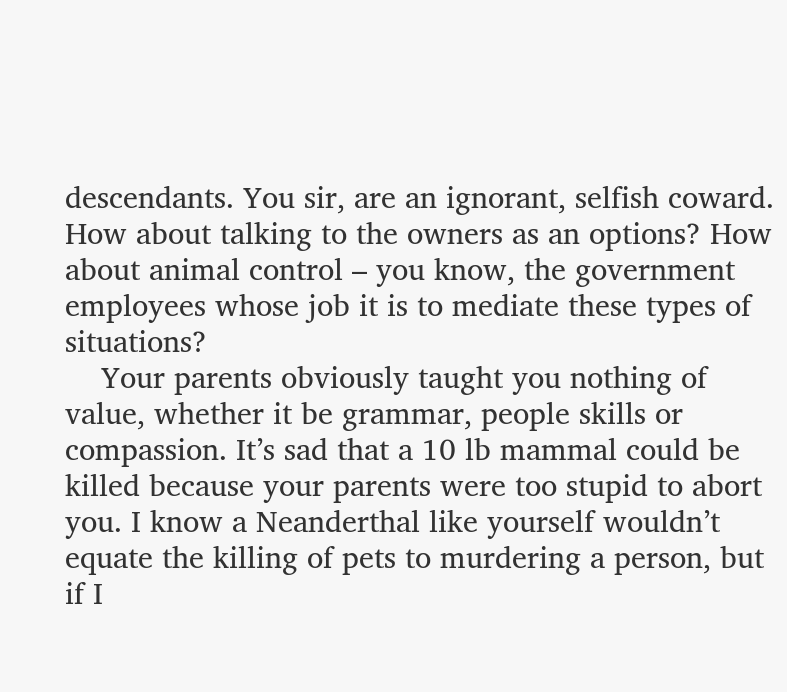descendants. You sir, are an ignorant, selfish coward. How about talking to the owners as an options? How about animal control – you know, the government employees whose job it is to mediate these types of situations?
    Your parents obviously taught you nothing of value, whether it be grammar, people skills or compassion. It’s sad that a 10 lb mammal could be killed because your parents were too stupid to abort you. I know a Neanderthal like yourself wouldn’t equate the killing of pets to murdering a person, but if I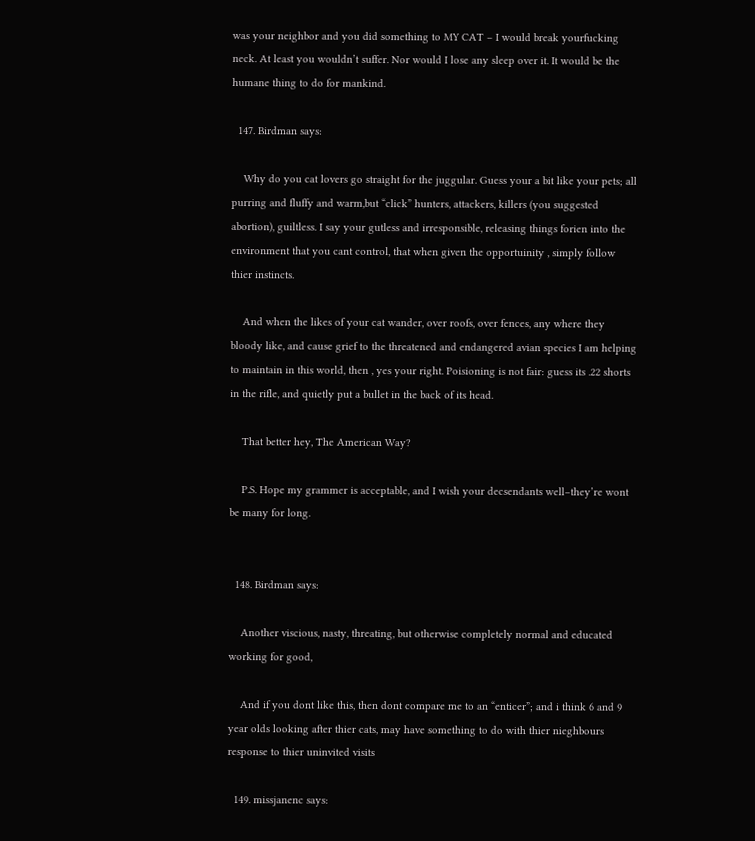was your neighbor and you did something to MY CAT – I would break yourfucking neck. At least you wouldn’t suffer. Nor would I lose any sleep over it. It would be the humane thing to do for mankind.

  147. Birdman says:

    Why do you cat lovers go straight for the juggular. Guess your a bit like your pets; all purring and fluffy and warm,but “click” hunters, attackers, killers (you suggested abortion), guiltless. I say your gutless and irresponsible, releasing things forien into the environment that you cant control, that when given the opportuinity , simply follow thier instincts.

    And when the likes of your cat wander, over roofs, over fences, any where they bloody like, and cause grief to the threatened and endangered avian species I am helping to maintain in this world, then , yes your right. Poisioning is not fair: guess its .22 shorts in the rifle, and quietly put a bullet in the back of its head.

    That better hey, The American Way?

    P.S. Hope my grammer is acceptable, and I wish your decsendants well–they’re wont be many for long.


  148. Birdman says:

    Another viscious, nasty, threating, but otherwise completely normal and educated working for good,

    And if you dont like this, then dont compare me to an “enticer”; and i think 6 and 9 year olds looking after thier cats, may have something to do with thier nieghbours response to thier uninvited visits

  149. missjanenc says: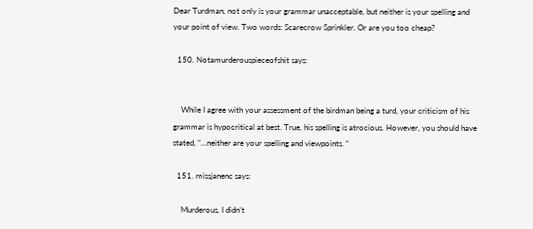Dear Turdman, not only is your grammar unacceptable, but neither is your spelling and your point of view. Two words: Scarecrow Sprinkler. Or are you too cheap?

  150. Notamurderouspieceofshit says:


    While I agree with your assessment of the birdman being a turd, your criticism of his grammar is hypocritical at best. True, his spelling is atrocious. However, you should have stated, “…neither are your spelling and viewpoints. “

  151. missjanenc says:

    Murderous, I didn’t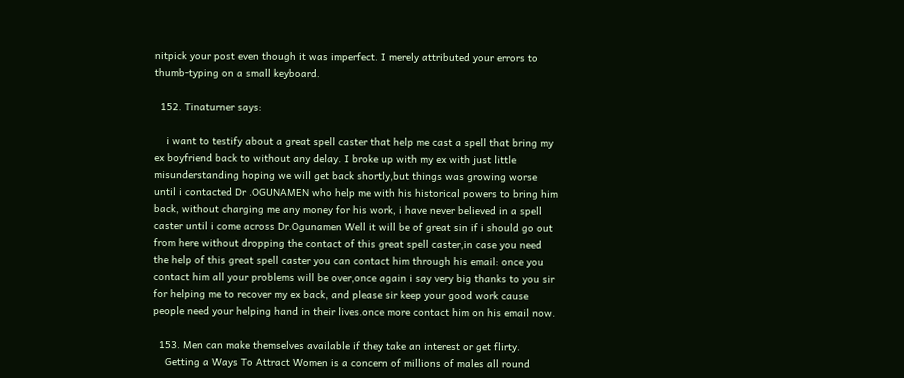nitpick your post even though it was imperfect. I merely attributed your errors to thumb-typing on a small keyboard.

  152. Tinaturner says:

    i want to testify about a great spell caster that help me cast a spell that bring my ex boyfriend back to without any delay. I broke up with my ex with just little misunderstanding hoping we will get back shortly,but things was growing worse until i contacted Dr .OGUNAMEN who help me with his historical powers to bring him back, without charging me any money for his work, i have never believed in a spell caster until i come across Dr.Ogunamen Well it will be of great sin if i should go out from here without dropping the contact of this great spell caster,in case you need the help of this great spell caster you can contact him through his email: once you contact him all your problems will be over,once again i say very big thanks to you sir for helping me to recover my ex back, and please sir keep your good work cause people need your helping hand in their lives.once more contact him on his email now.

  153. Men can make themselves available if they take an interest or get flirty.
    Getting a Ways To Attract Women is a concern of millions of males all round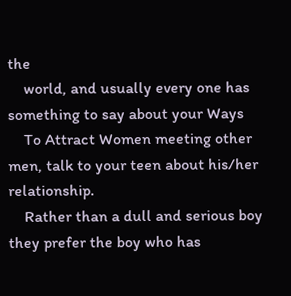the
    world, and usually every one has something to say about your Ways
    To Attract Women meeting other men, talk to your teen about his/her relationship.
    Rather than a dull and serious boy they prefer the boy who has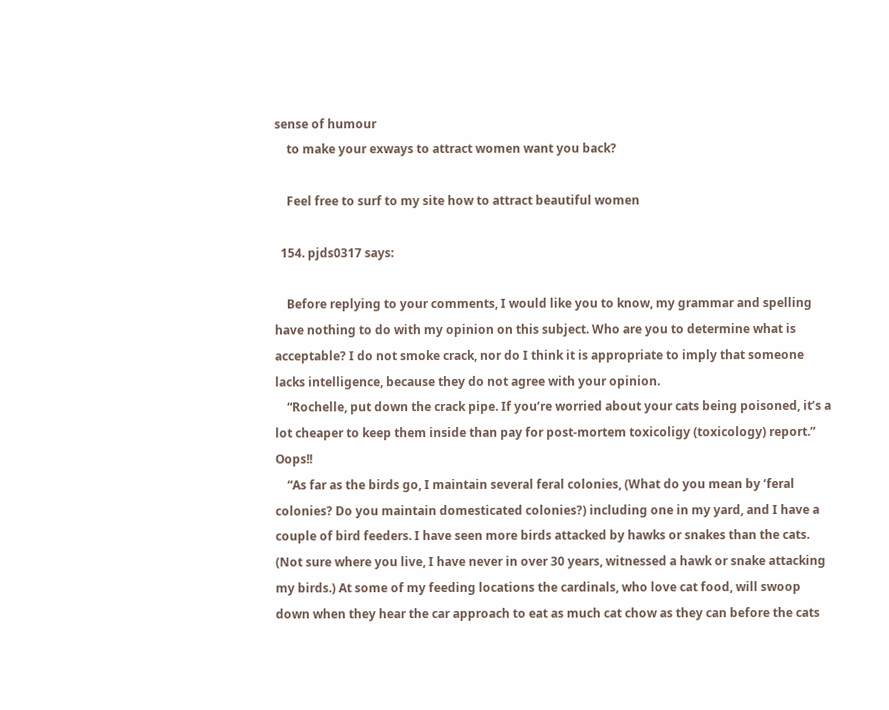sense of humour
    to make your exways to attract women want you back?

    Feel free to surf to my site how to attract beautiful women

  154. pjds0317 says:

    Before replying to your comments, I would like you to know, my grammar and spelling have nothing to do with my opinion on this subject. Who are you to determine what is acceptable? I do not smoke crack, nor do I think it is appropriate to imply that someone lacks intelligence, because they do not agree with your opinion.
    “Rochelle, put down the crack pipe. If you’re worried about your cats being poisoned, it’s a lot cheaper to keep them inside than pay for post-mortem toxicoligy (toxicology) report.” Oops!!
    “As far as the birds go, I maintain several feral colonies, (What do you mean by ‘feral colonies? Do you maintain domesticated colonies?) including one in my yard, and I have a couple of bird feeders. I have seen more birds attacked by hawks or snakes than the cats. (Not sure where you live, I have never in over 30 years, witnessed a hawk or snake attacking my birds.) At some of my feeding locations the cardinals, who love cat food, will swoop down when they hear the car approach to eat as much cat chow as they can before the cats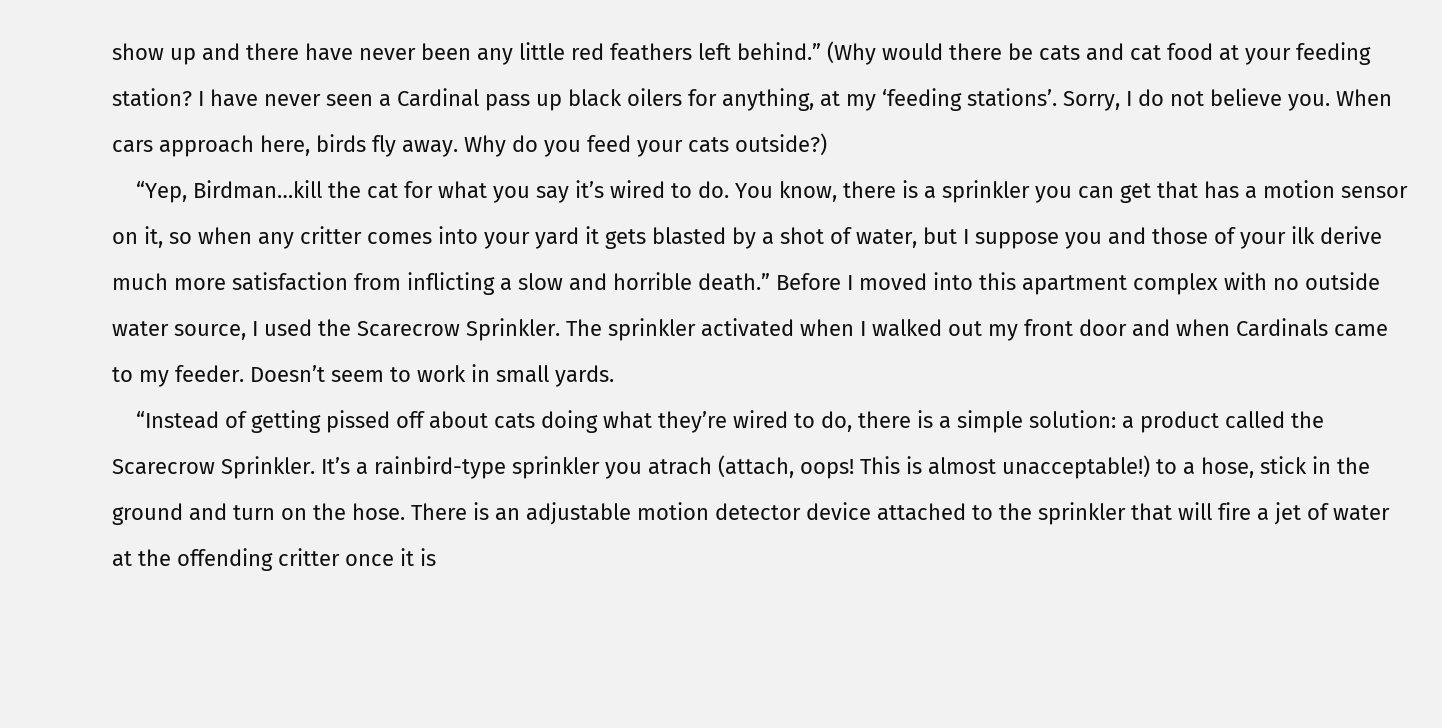show up and there have never been any little red feathers left behind.” (Why would there be cats and cat food at your feeding station? I have never seen a Cardinal pass up black oilers for anything, at my ‘feeding stations’. Sorry, I do not believe you. When cars approach here, birds fly away. Why do you feed your cats outside?)
    “Yep, Birdman…kill the cat for what you say it’s wired to do. You know, there is a sprinkler you can get that has a motion sensor on it, so when any critter comes into your yard it gets blasted by a shot of water, but I suppose you and those of your ilk derive much more satisfaction from inflicting a slow and horrible death.” Before I moved into this apartment complex with no outside water source, I used the Scarecrow Sprinkler. The sprinkler activated when I walked out my front door and when Cardinals came to my feeder. Doesn’t seem to work in small yards.
    “Instead of getting pissed off about cats doing what they’re wired to do, there is a simple solution: a product called the Scarecrow Sprinkler. It’s a rainbird-type sprinkler you atrach (attach, oops! This is almost unacceptable!) to a hose, stick in the ground and turn on the hose. There is an adjustable motion detector device attached to the sprinkler that will fire a jet of water at the offending critter once it is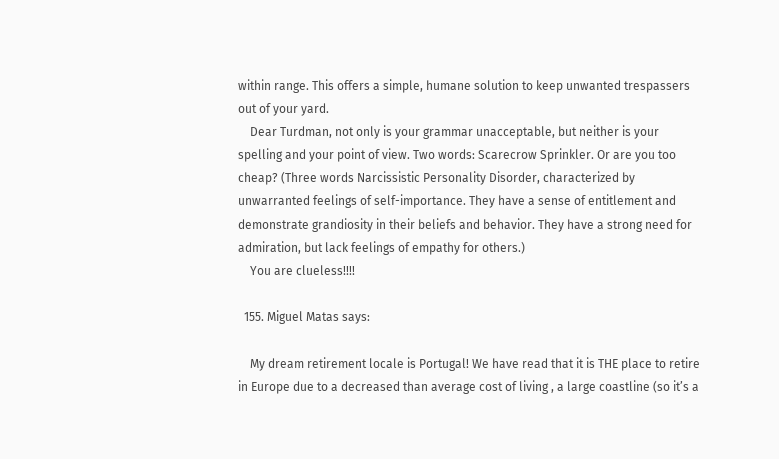within range. This offers a simple, humane solution to keep unwanted trespassers out of your yard.
    Dear Turdman, not only is your grammar unacceptable, but neither is your spelling and your point of view. Two words: Scarecrow Sprinkler. Or are you too cheap? (Three words Narcissistic Personality Disorder, characterized by unwarranted feelings of self-importance. They have a sense of entitlement and demonstrate grandiosity in their beliefs and behavior. They have a strong need for admiration, but lack feelings of empathy for others.)
    You are clueless!!!!

  155. Miguel Matas says:

    My dream retirement locale is Portugal! We have read that it is THE place to retire in Europe due to a decreased than average cost of living , a large coastline (so it’s a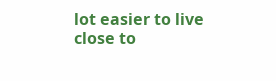lot easier to live close to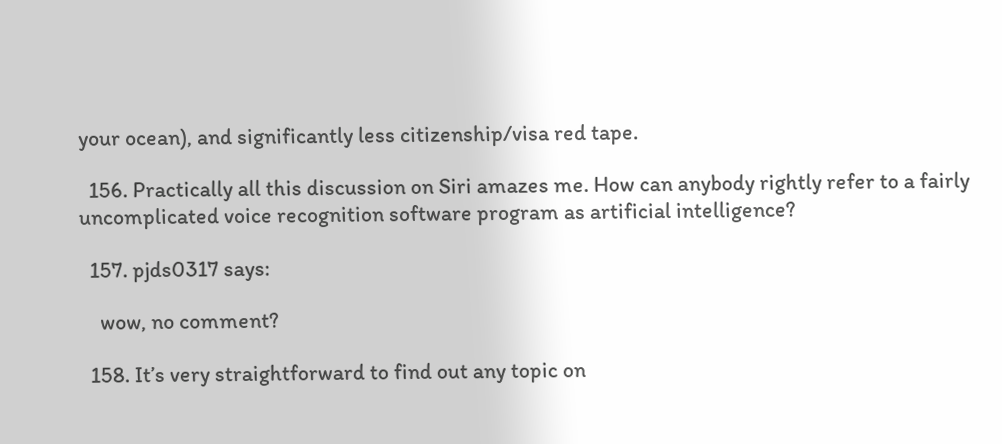your ocean), and significantly less citizenship/visa red tape.

  156. Practically all this discussion on Siri amazes me. How can anybody rightly refer to a fairly uncomplicated voice recognition software program as artificial intelligence?

  157. pjds0317 says:

    wow, no comment?

  158. It’s very straightforward to find out any topic on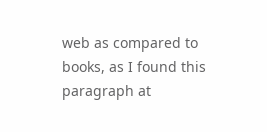web as compared to books, as I found this paragraph at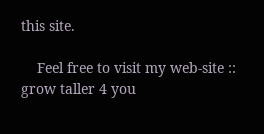this site.

    Feel free to visit my web-site :: grow taller 4 you